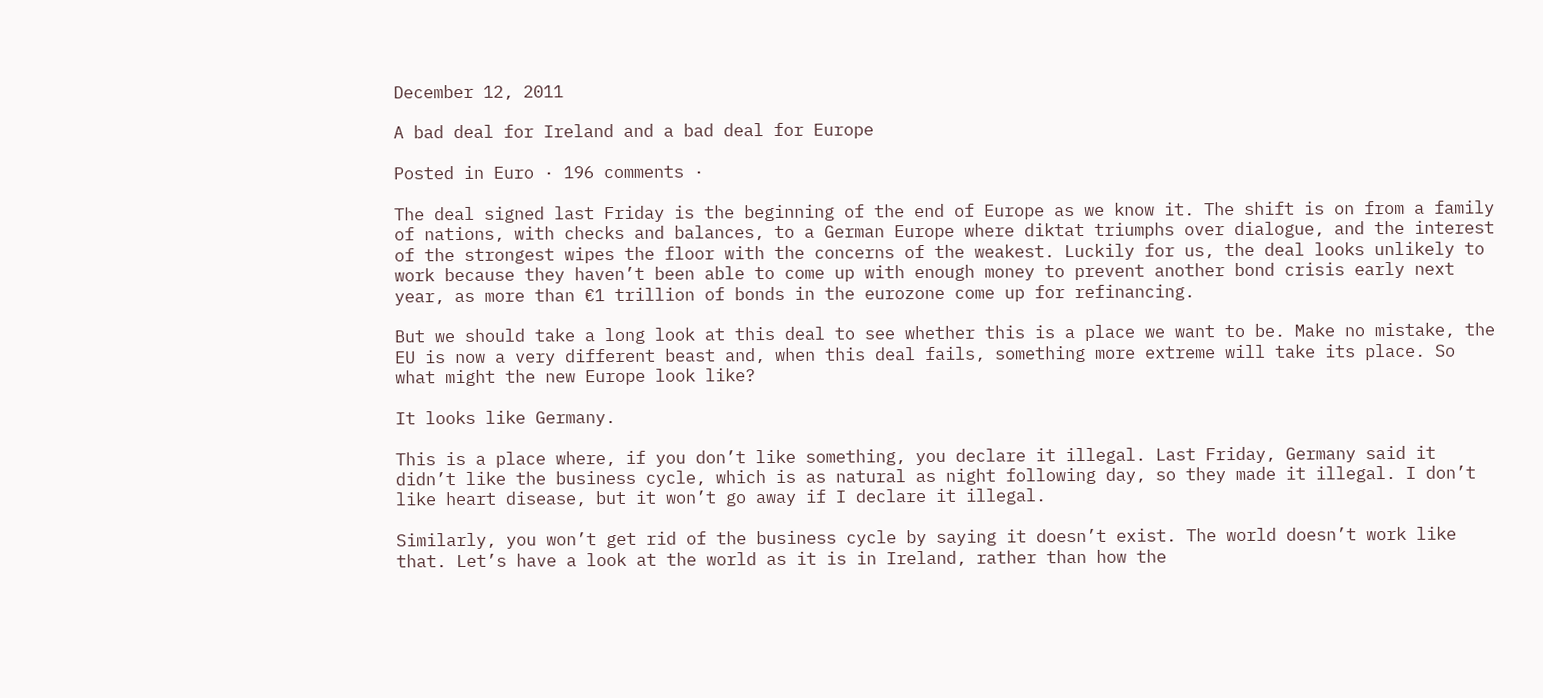December 12, 2011

A bad deal for Ireland and a bad deal for Europe

Posted in Euro · 196 comments ·

The deal signed last Friday is the beginning of the end of Europe as we know it. The shift is on from a family of nations, with checks and balances, to a German Europe where diktat triumphs over dialogue, and the interest of the strongest wipes the floor with the concerns of the weakest. Luckily for us, the deal looks unlikely to work because they haven’t been able to come up with enough money to prevent another bond crisis early next year, as more than €1 trillion of bonds in the eurozone come up for refinancing.

But we should take a long look at this deal to see whether this is a place we want to be. Make no mistake, the EU is now a very different beast and, when this deal fails, something more extreme will take its place. So what might the new Europe look like?

It looks like Germany.

This is a place where, if you don’t like something, you declare it illegal. Last Friday, Germany said it didn’t like the business cycle, which is as natural as night following day, so they made it illegal. I don’t like heart disease, but it won’t go away if I declare it illegal.

Similarly, you won’t get rid of the business cycle by saying it doesn’t exist. The world doesn’t work like that. Let’s have a look at the world as it is in Ireland, rather than how the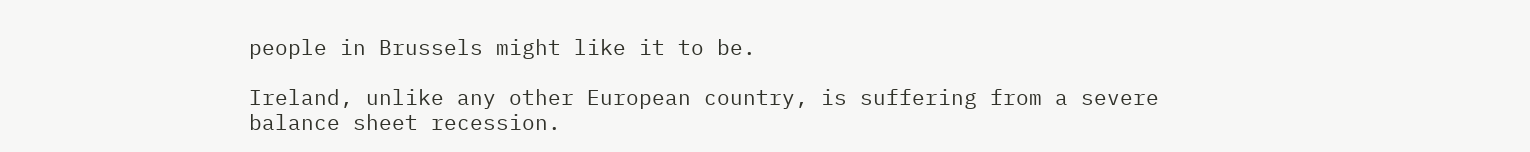people in Brussels might like it to be.

Ireland, unlike any other European country, is suffering from a severe balance sheet recession.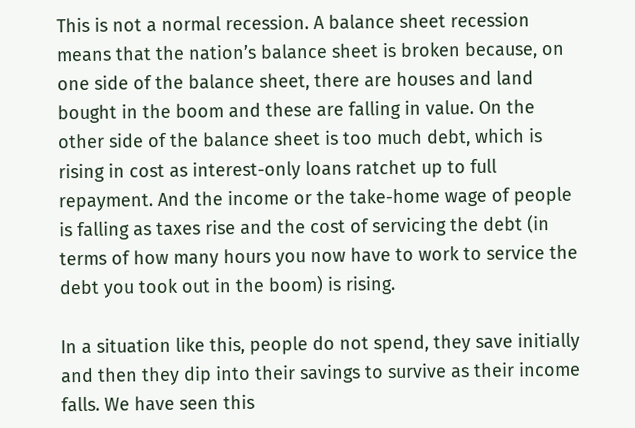This is not a normal recession. A balance sheet recession means that the nation’s balance sheet is broken because, on one side of the balance sheet, there are houses and land bought in the boom and these are falling in value. On the other side of the balance sheet is too much debt, which is rising in cost as interest-only loans ratchet up to full repayment. And the income or the take-home wage of people is falling as taxes rise and the cost of servicing the debt (in terms of how many hours you now have to work to service the debt you took out in the boom) is rising.

In a situation like this, people do not spend, they save initially and then they dip into their savings to survive as their income falls. We have seen this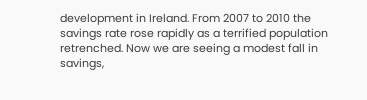development in Ireland. From 2007 to 2010 the savings rate rose rapidly as a terrified population retrenched. Now we are seeing a modest fall in savings,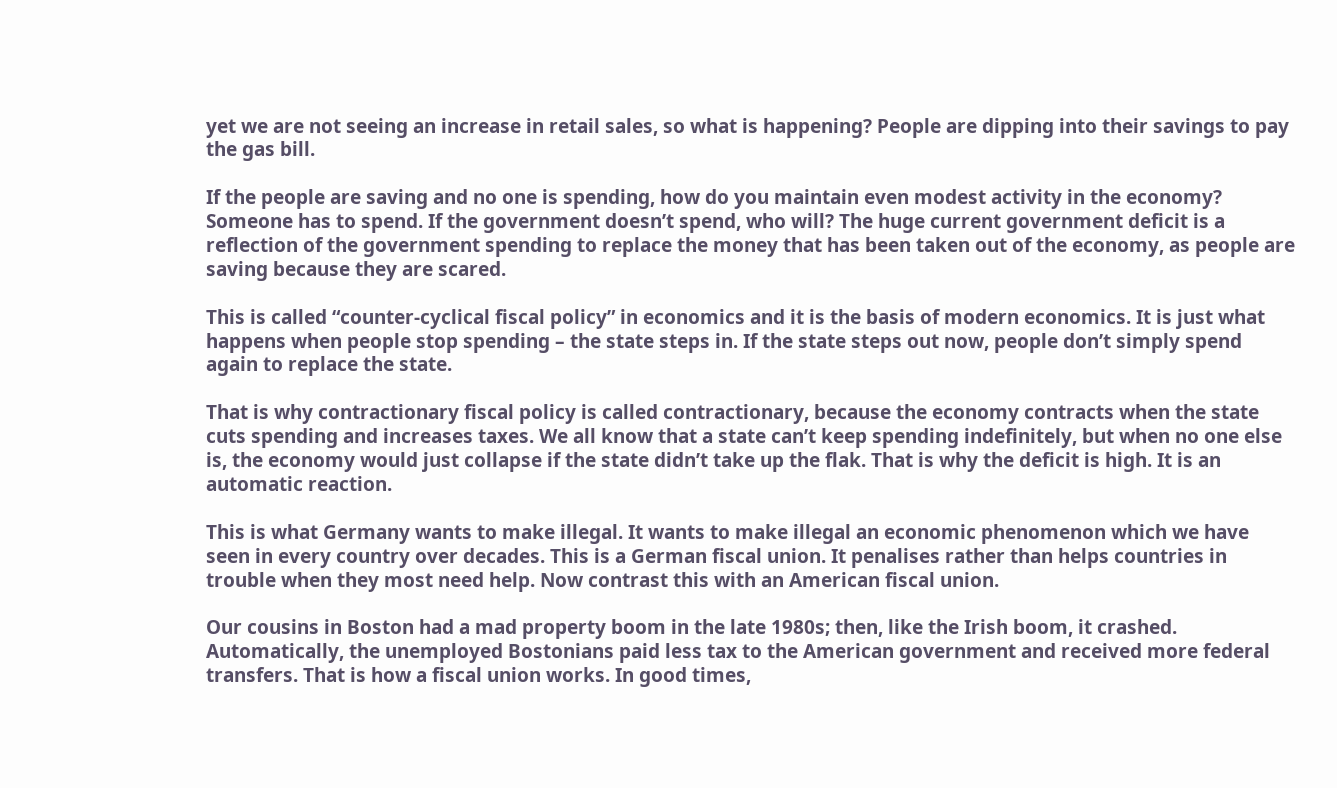yet we are not seeing an increase in retail sales, so what is happening? People are dipping into their savings to pay the gas bill.

If the people are saving and no one is spending, how do you maintain even modest activity in the economy? Someone has to spend. If the government doesn’t spend, who will? The huge current government deficit is a reflection of the government spending to replace the money that has been taken out of the economy, as people are saving because they are scared.

This is called “counter-cyclical fiscal policy” in economics and it is the basis of modern economics. It is just what happens when people stop spending – the state steps in. If the state steps out now, people don’t simply spend again to replace the state.

That is why contractionary fiscal policy is called contractionary, because the economy contracts when the state cuts spending and increases taxes. We all know that a state can’t keep spending indefinitely, but when no one else is, the economy would just collapse if the state didn’t take up the flak. That is why the deficit is high. It is an automatic reaction.

This is what Germany wants to make illegal. It wants to make illegal an economic phenomenon which we have seen in every country over decades. This is a German fiscal union. It penalises rather than helps countries in trouble when they most need help. Now contrast this with an American fiscal union.

Our cousins in Boston had a mad property boom in the late 1980s; then, like the Irish boom, it crashed. Automatically, the unemployed Bostonians paid less tax to the American government and received more federal transfers. That is how a fiscal union works. In good times,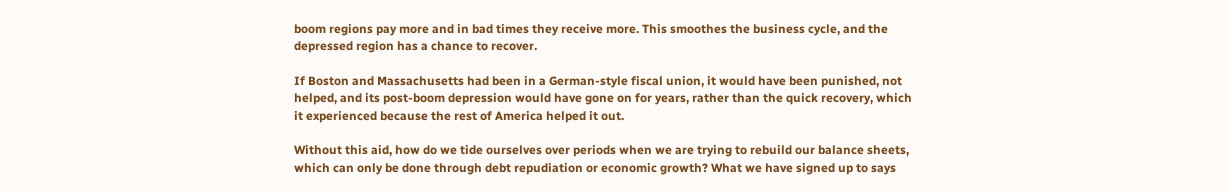boom regions pay more and in bad times they receive more. This smoothes the business cycle, and the depressed region has a chance to recover.

If Boston and Massachusetts had been in a German-style fiscal union, it would have been punished, not helped, and its post-boom depression would have gone on for years, rather than the quick recovery, which it experienced because the rest of America helped it out.

Without this aid, how do we tide ourselves over periods when we are trying to rebuild our balance sheets, which can only be done through debt repudiation or economic growth? What we have signed up to says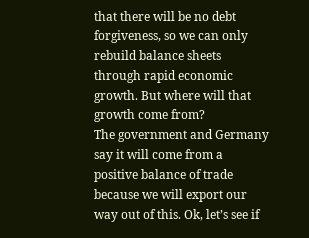that there will be no debt forgiveness, so we can only rebuild balance sheets through rapid economic growth. But where will that growth come from?
The government and Germany say it will come from a positive balance of trade because we will export our way out of this. Ok, let’s see if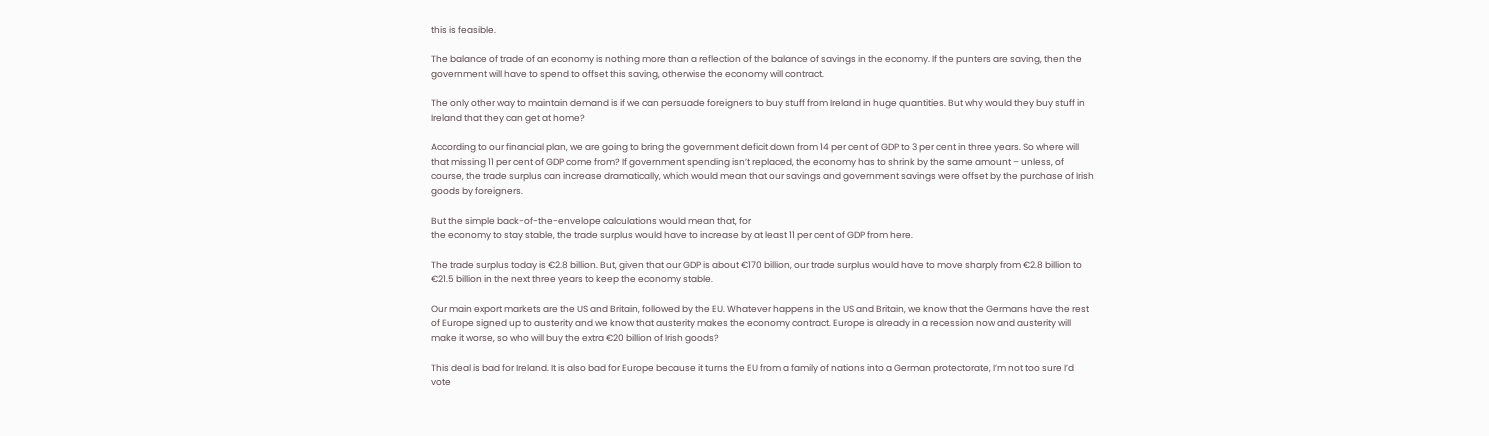this is feasible.

The balance of trade of an economy is nothing more than a reflection of the balance of savings in the economy. If the punters are saving, then the government will have to spend to offset this saving, otherwise the economy will contract.

The only other way to maintain demand is if we can persuade foreigners to buy stuff from Ireland in huge quantities. But why would they buy stuff in Ireland that they can get at home?

According to our financial plan, we are going to bring the government deficit down from 14 per cent of GDP to 3 per cent in three years. So where will that missing 11 per cent of GDP come from? If government spending isn’t replaced, the economy has to shrink by the same amount – unless, of course, the trade surplus can increase dramatically, which would mean that our savings and government savings were offset by the purchase of Irish goods by foreigners.

But the simple back-of-the-envelope calculations would mean that, for
the economy to stay stable, the trade surplus would have to increase by at least 11 per cent of GDP from here.

The trade surplus today is €2.8 billion. But, given that our GDP is about €170 billion, our trade surplus would have to move sharply from €2.8 billion to €21.5 billion in the next three years to keep the economy stable.

Our main export markets are the US and Britain, followed by the EU. Whatever happens in the US and Britain, we know that the Germans have the rest of Europe signed up to austerity and we know that austerity makes the economy contract. Europe is already in a recession now and austerity will make it worse, so who will buy the extra €20 billion of Irish goods?

This deal is bad for Ireland. It is also bad for Europe because it turns the EU from a family of nations into a German protectorate, I’m not too sure I’d vote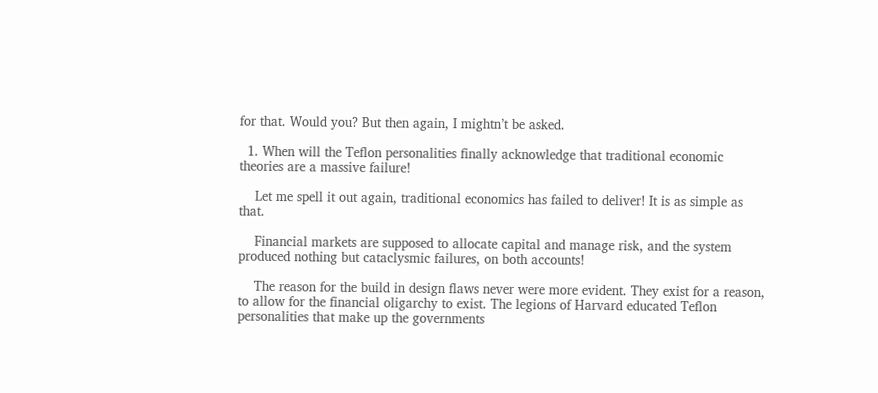for that. Would you? But then again, I mightn’t be asked.

  1. When will the Teflon personalities finally acknowledge that traditional economic theories are a massive failure!

    Let me spell it out again, traditional economics has failed to deliver! It is as simple as that.

    Financial markets are supposed to allocate capital and manage risk, and the system produced nothing but cataclysmic failures, on both accounts!

    The reason for the build in design flaws never were more evident. They exist for a reason, to allow for the financial oligarchy to exist. The legions of Harvard educated Teflon personalities that make up the governments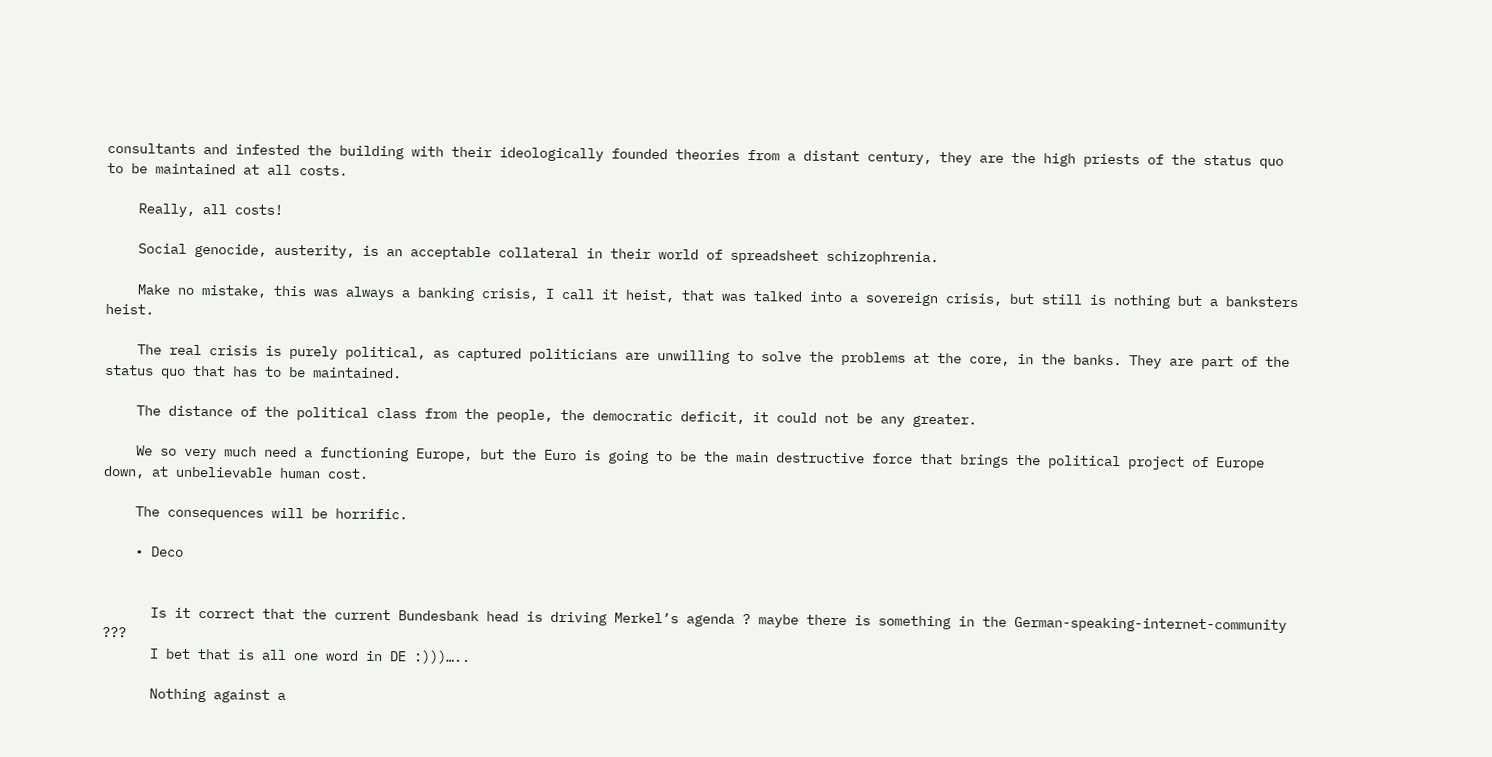consultants and infested the building with their ideologically founded theories from a distant century, they are the high priests of the status quo to be maintained at all costs.

    Really, all costs!

    Social genocide, austerity, is an acceptable collateral in their world of spreadsheet schizophrenia.

    Make no mistake, this was always a banking crisis, I call it heist, that was talked into a sovereign crisis, but still is nothing but a banksters heist.

    The real crisis is purely political, as captured politicians are unwilling to solve the problems at the core, in the banks. They are part of the status quo that has to be maintained.

    The distance of the political class from the people, the democratic deficit, it could not be any greater.

    We so very much need a functioning Europe, but the Euro is going to be the main destructive force that brings the political project of Europe down, at unbelievable human cost.

    The consequences will be horrific.

    • Deco


      Is it correct that the current Bundesbank head is driving Merkel’s agenda ? maybe there is something in the German-speaking-internet-community ???
      I bet that is all one word in DE :)))…..

      Nothing against a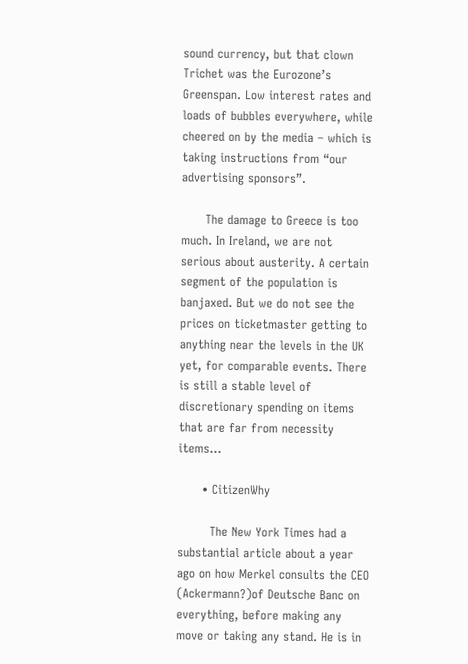sound currency, but that clown Trichet was the Eurozone’s Greenspan. Low interest rates and loads of bubbles everywhere, while cheered on by the media – which is taking instructions from “our advertising sponsors”.

      The damage to Greece is too much. In Ireland, we are not serious about austerity. A certain segment of the population is banjaxed. But we do not see the prices on ticketmaster getting to anything near the levels in the UK yet, for comparable events. There is still a stable level of discretionary spending on items that are far from necessity items…

      • CitizenWhy

        The New York Times had a substantial article about a year ago on how Merkel consults the CEO (Ackermann?)of Deutsche Banc on everything, before making any move or taking any stand. He is in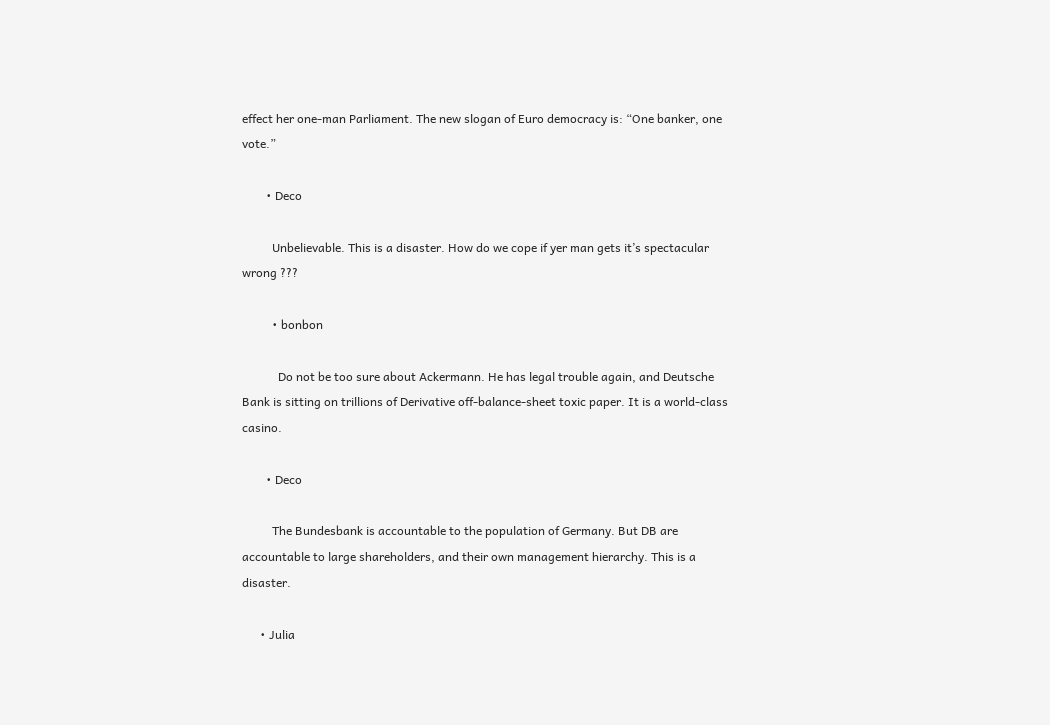effect her one-man Parliament. The new slogan of Euro democracy is: “One banker, one vote.”

        • Deco

          Unbelievable. This is a disaster. How do we cope if yer man gets it’s spectacular wrong ???

          • bonbon

            Do not be too sure about Ackermann. He has legal trouble again, and Deutsche Bank is sitting on trillions of Derivative off-balance-sheet toxic paper. It is a world-class casino.

        • Deco

          The Bundesbank is accountable to the population of Germany. But DB are accountable to large shareholders, and their own management hierarchy. This is a disaster.

      • Julia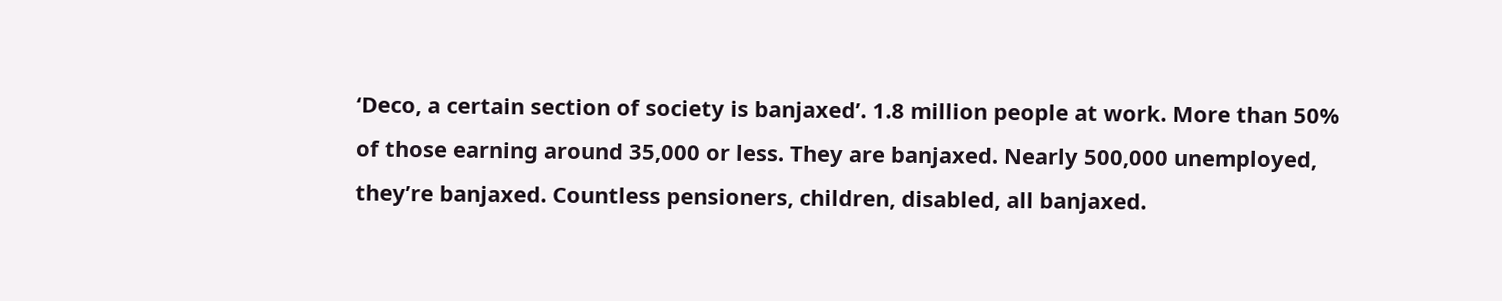‘Deco, a certain section of society is banjaxed’. 1.8 million people at work. More than 50% of those earning around 35,000 or less. They are banjaxed. Nearly 500,000 unemployed, they’re banjaxed. Countless pensioners, children, disabled, all banjaxed.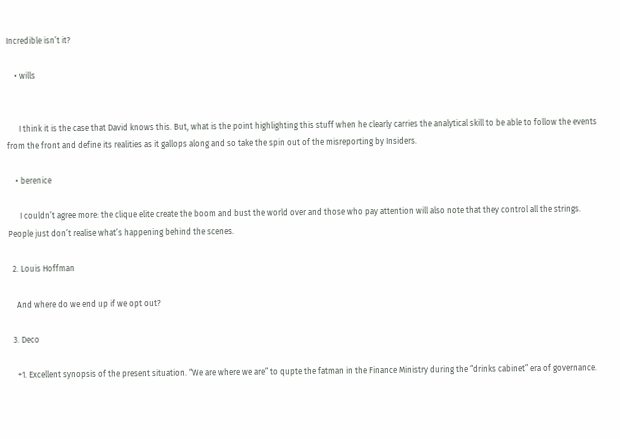Incredible isn’t it?

    • wills


      I think it is the case that David knows this. But, what is the point highlighting this stuff when he clearly carries the analytical skill to be able to follow the events from the front and define its realities as it gallops along and so take the spin out of the misreporting by Insiders.

    • berenice

      I couldn’t agree more: the clique elite create the boom and bust the world over and those who pay attention will also note that they control all the strings. People just don’t realise what’s happening behind the scenes.

  2. Louis Hoffman

    And where do we end up if we opt out?

  3. Deco

    +1. Excellent synopsis of the present situation. “We are where we are” to qupte the fatman in the Finance Ministry during the “drinks cabinet” era of governance.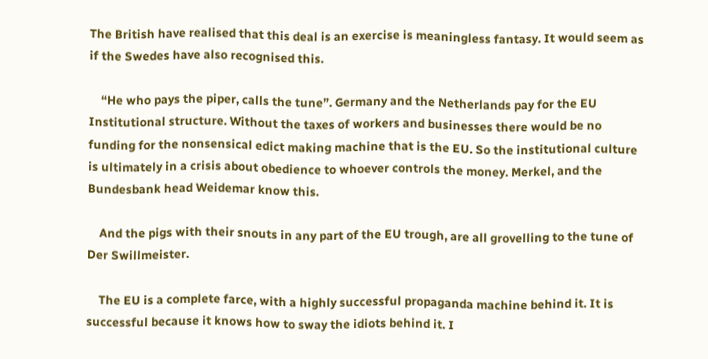The British have realised that this deal is an exercise is meaningless fantasy. It would seem as if the Swedes have also recognised this.

    “He who pays the piper, calls the tune”. Germany and the Netherlands pay for the EU Institutional structure. Without the taxes of workers and businesses there would be no funding for the nonsensical edict making machine that is the EU. So the institutional culture is ultimately in a crisis about obedience to whoever controls the money. Merkel, and the Bundesbank head Weidemar know this.

    And the pigs with their snouts in any part of the EU trough, are all grovelling to the tune of Der Swillmeister.

    The EU is a complete farce, with a highly successful propaganda machine behind it. It is successful because it knows how to sway the idiots behind it. I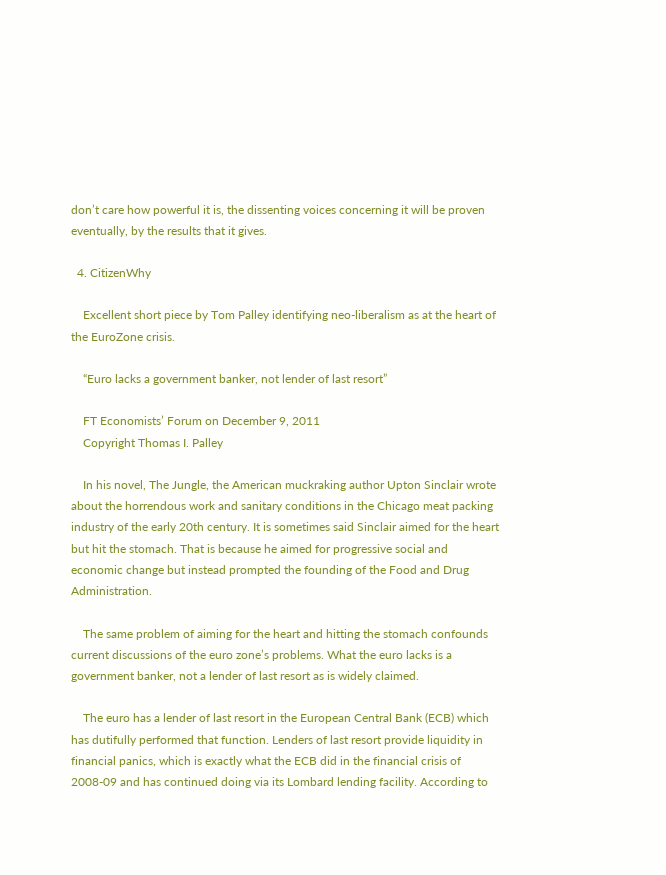don’t care how powerful it is, the dissenting voices concerning it will be proven eventually, by the results that it gives.

  4. CitizenWhy

    Excellent short piece by Tom Palley identifying neo-liberalism as at the heart of the EuroZone crisis.

    “Euro lacks a government banker, not lender of last resort”

    FT Economists’ Forum on December 9, 2011
    Copyright Thomas I. Palley

    In his novel, The Jungle, the American muckraking author Upton Sinclair wrote about the horrendous work and sanitary conditions in the Chicago meat packing industry of the early 20th century. It is sometimes said Sinclair aimed for the heart but hit the stomach. That is because he aimed for progressive social and economic change but instead prompted the founding of the Food and Drug Administration.

    The same problem of aiming for the heart and hitting the stomach confounds current discussions of the euro zone’s problems. What the euro lacks is a government banker, not a lender of last resort as is widely claimed.

    The euro has a lender of last resort in the European Central Bank (ECB) which has dutifully performed that function. Lenders of last resort provide liquidity in financial panics, which is exactly what the ECB did in the financial crisis of 2008-09 and has continued doing via its Lombard lending facility. According to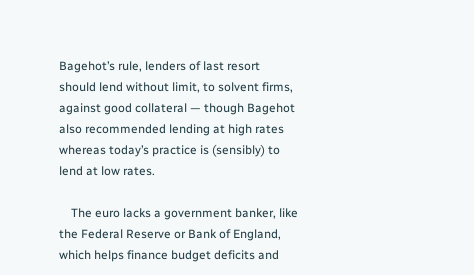Bagehot’s rule, lenders of last resort should lend without limit, to solvent firms, against good collateral — though Bagehot also recommended lending at high rates whereas today’s practice is (sensibly) to lend at low rates.

    The euro lacks a government banker, like the Federal Reserve or Bank of England, which helps finance budget deficits and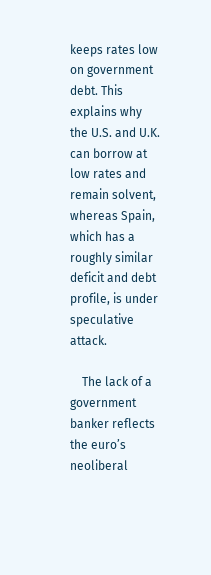keeps rates low on government debt. This explains why the U.S. and U.K. can borrow at low rates and remain solvent, whereas Spain, which has a roughly similar deficit and debt profile, is under speculative attack.

    The lack of a government banker reflects the euro’s neoliberal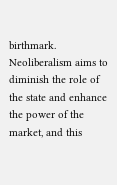birthmark. Neoliberalism aims to diminish the role of the state and enhance the power of the market, and this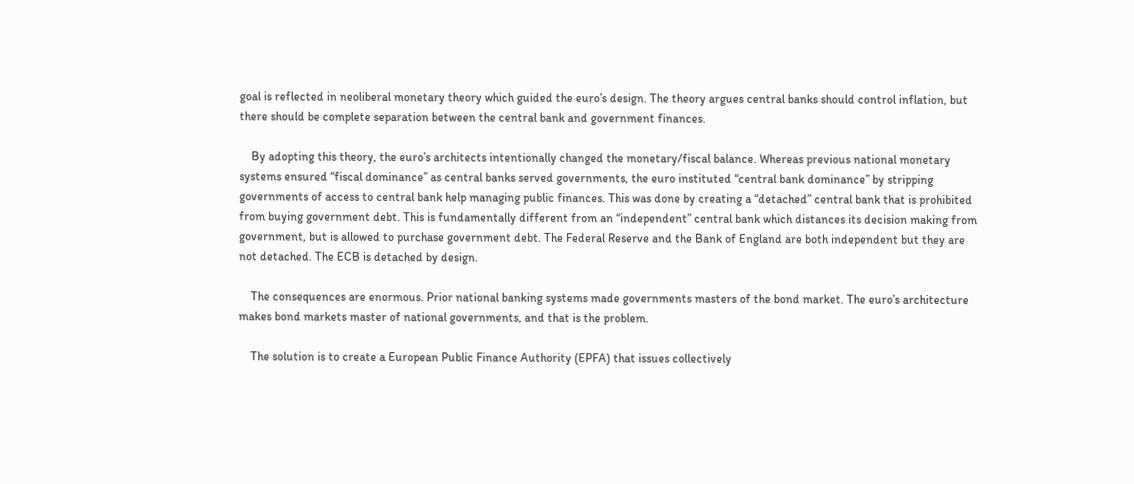goal is reflected in neoliberal monetary theory which guided the euro’s design. The theory argues central banks should control inflation, but there should be complete separation between the central bank and government finances.

    By adopting this theory, the euro’s architects intentionally changed the monetary/fiscal balance. Whereas previous national monetary systems ensured “fiscal dominance” as central banks served governments, the euro instituted “central bank dominance” by stripping governments of access to central bank help managing public finances. This was done by creating a “detached” central bank that is prohibited from buying government debt. This is fundamentally different from an “independent” central bank which distances its decision making from government, but is allowed to purchase government debt. The Federal Reserve and the Bank of England are both independent but they are not detached. The ECB is detached by design.

    The consequences are enormous. Prior national banking systems made governments masters of the bond market. The euro’s architecture makes bond markets master of national governments, and that is the problem.

    The solution is to create a European Public Finance Authority (EPFA) that issues collectively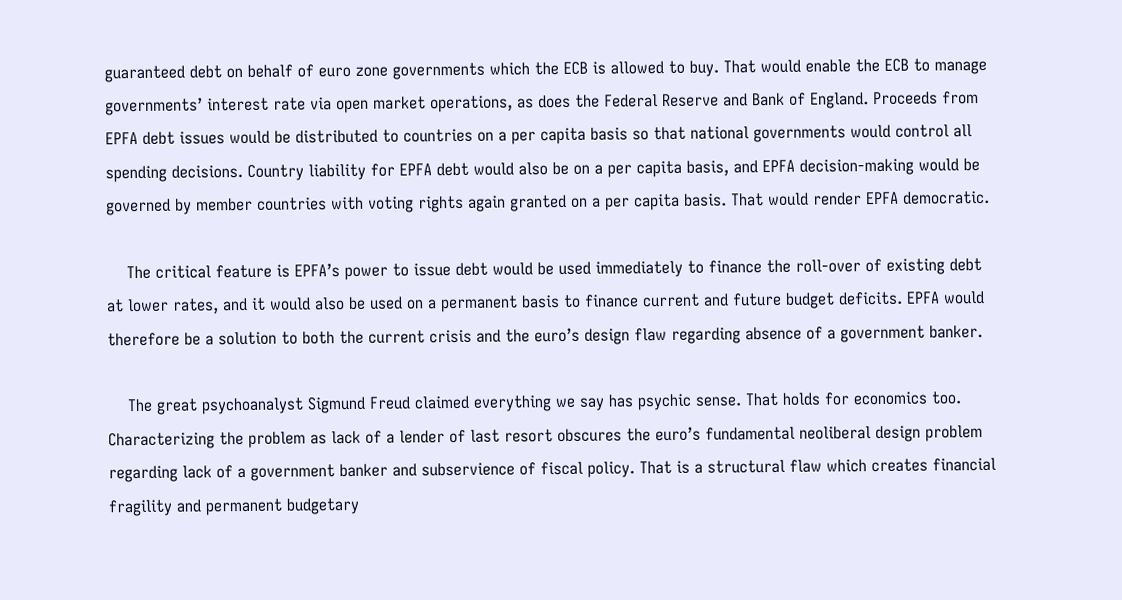guaranteed debt on behalf of euro zone governments which the ECB is allowed to buy. That would enable the ECB to manage governments’ interest rate via open market operations, as does the Federal Reserve and Bank of England. Proceeds from EPFA debt issues would be distributed to countries on a per capita basis so that national governments would control all spending decisions. Country liability for EPFA debt would also be on a per capita basis, and EPFA decision-making would be governed by member countries with voting rights again granted on a per capita basis. That would render EPFA democratic.

    The critical feature is EPFA’s power to issue debt would be used immediately to finance the roll-over of existing debt at lower rates, and it would also be used on a permanent basis to finance current and future budget deficits. EPFA would therefore be a solution to both the current crisis and the euro’s design flaw regarding absence of a government banker.

    The great psychoanalyst Sigmund Freud claimed everything we say has psychic sense. That holds for economics too. Characterizing the problem as lack of a lender of last resort obscures the euro’s fundamental neoliberal design problem regarding lack of a government banker and subservience of fiscal policy. That is a structural flaw which creates financial fragility and permanent budgetary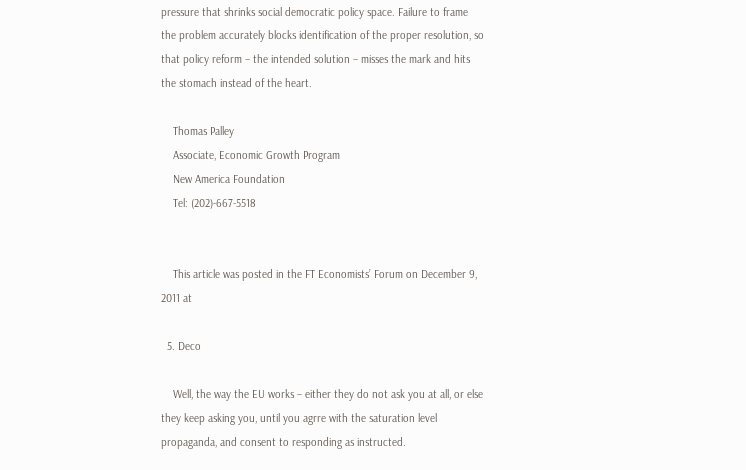pressure that shrinks social democratic policy space. Failure to frame the problem accurately blocks identification of the proper resolution, so that policy reform – the intended solution – misses the mark and hits the stomach instead of the heart.

    Thomas Palley
    Associate, Economic Growth Program
    New America Foundation
    Tel: (202)-667-5518


    This article was posted in the FT Economists’ Forum on December 9, 2011 at

  5. Deco

    Well, the way the EU works – either they do not ask you at all, or else they keep asking you, until you agrre with the saturation level propaganda, and consent to responding as instructed.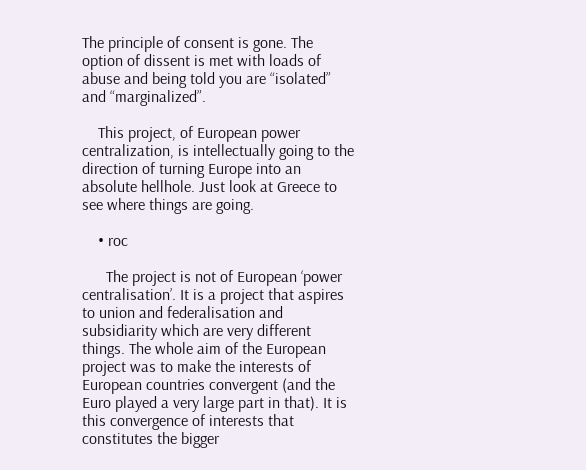The principle of consent is gone. The option of dissent is met with loads of abuse and being told you are “isolated” and “marginalized”.

    This project, of European power centralization, is intellectually going to the direction of turning Europe into an absolute hellhole. Just look at Greece to see where things are going.

    • roc

      The project is not of European ‘power centralisation’. It is a project that aspires to union and federalisation and subsidiarity which are very different things. The whole aim of the European project was to make the interests of European countries convergent (and the Euro played a very large part in that). It is this convergence of interests that constitutes the bigger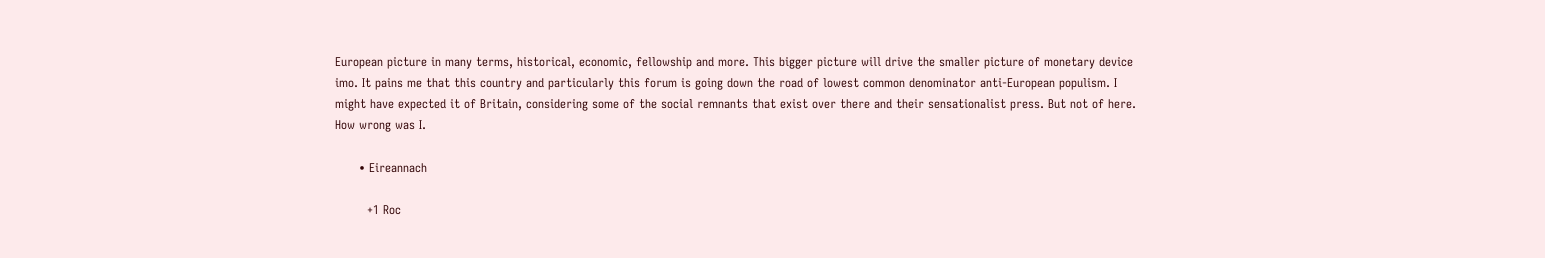European picture in many terms, historical, economic, fellowship and more. This bigger picture will drive the smaller picture of monetary device imo. It pains me that this country and particularly this forum is going down the road of lowest common denominator anti-European populism. I might have expected it of Britain, considering some of the social remnants that exist over there and their sensationalist press. But not of here. How wrong was I.

      • Eireannach

        +1 Roc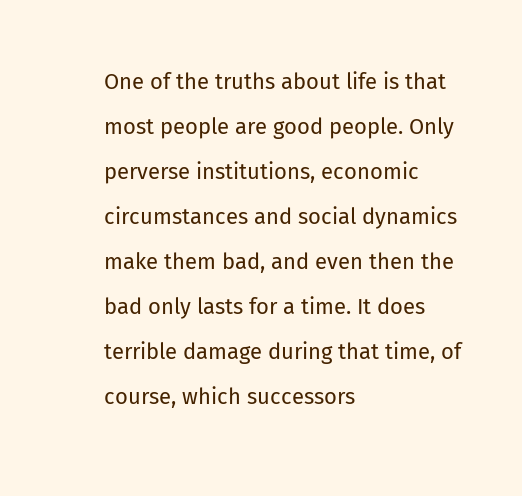One of the truths about life is that most people are good people. Only perverse institutions, economic circumstances and social dynamics make them bad, and even then the bad only lasts for a time. It does terrible damage during that time, of course, which successors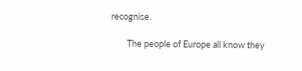recognise.

        The people of Europe all know they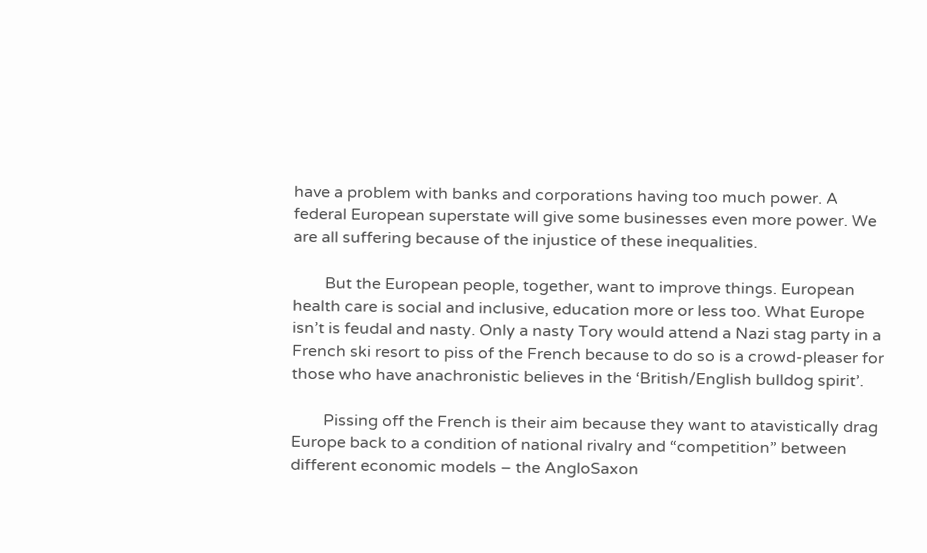have a problem with banks and corporations having too much power. A federal European superstate will give some businesses even more power. We are all suffering because of the injustice of these inequalities.

        But the European people, together, want to improve things. European health care is social and inclusive, education more or less too. What Europe isn’t is feudal and nasty. Only a nasty Tory would attend a Nazi stag party in a French ski resort to piss of the French because to do so is a crowd-pleaser for those who have anachronistic believes in the ‘British/English bulldog spirit’.

        Pissing off the French is their aim because they want to atavistically drag Europe back to a condition of national rivalry and “competition” between different economic models – the AngloSaxon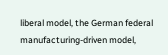liberal model, the German federal manufacturing-driven model,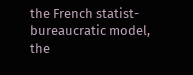the French statist-bureaucratic model, the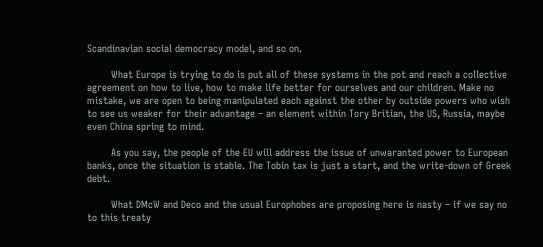Scandinavian social democracy model, and so on.

        What Europe is trying to do is put all of these systems in the pot and reach a collective agreement on how to live, how to make life better for ourselves and our children. Make no mistake, we are open to being manipulated each against the other by outside powers who wish to see us weaker for their advantage – an element within Tory Britian, the US, Russia, maybe even China spring to mind.

        As you say, the people of the EU will address the issue of unwaranted power to European banks, once the situation is stable. The Tobin tax is just a start, and the write-down of Greek debt.

        What DMcW and Deco and the usual Europhobes are proposing here is nasty – if we say no to this treaty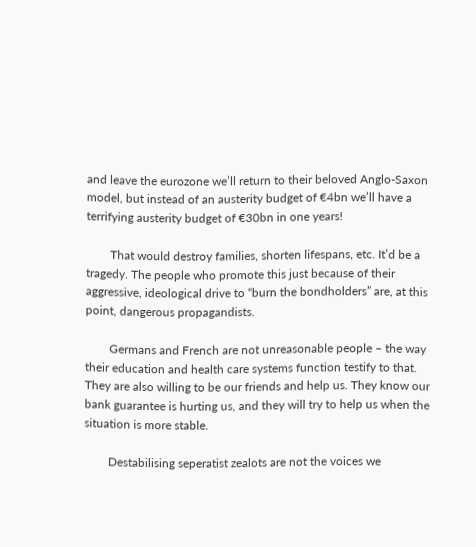and leave the eurozone we’ll return to their beloved Anglo-Saxon model, but instead of an austerity budget of €4bn we’ll have a terrifying austerity budget of €30bn in one years!

        That would destroy families, shorten lifespans, etc. It’d be a tragedy. The people who promote this just because of their aggressive, ideological drive to “burn the bondholders” are, at this point, dangerous propagandists.

        Germans and French are not unreasonable people – the way their education and health care systems function testify to that. They are also willing to be our friends and help us. They know our bank guarantee is hurting us, and they will try to help us when the situation is more stable.

        Destabilising seperatist zealots are not the voices we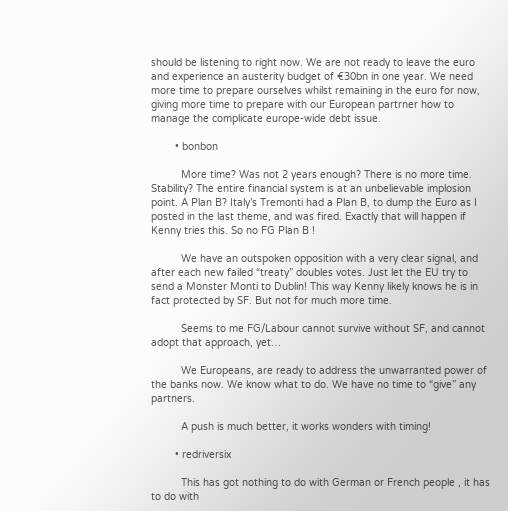should be listening to right now. We are not ready to leave the euro and experience an austerity budget of €30bn in one year. We need more time to prepare ourselves whilst remaining in the euro for now, giving more time to prepare with our European partrner how to manage the complicate europe-wide debt issue.

        • bonbon

          More time? Was not 2 years enough? There is no more time. Stability? The entire financial system is at an unbelievable implosion point. A Plan B? Italy’s Tremonti had a Plan B, to dump the Euro as I posted in the last theme, and was fired. Exactly that will happen if Kenny tries this. So no FG Plan B !

          We have an outspoken opposition with a very clear signal, and after each new failed “treaty” doubles votes. Just let the EU try to send a Monster Monti to Dublin! This way Kenny likely knows he is in fact protected by SF. But not for much more time.

          Seems to me FG/Labour cannot survive without SF, and cannot adopt that approach, yet…

          We Europeans, are ready to address the unwarranted power of the banks now. We know what to do. We have no time to “give” any partners.

          A push is much better, it works wonders with timing!

        • redriversix

          This has got nothing to do with German or French people , it has to do with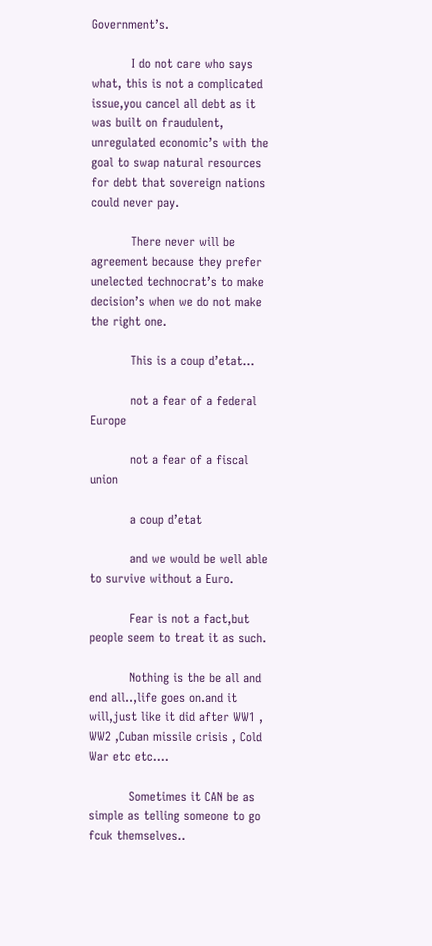Government’s.

          I do not care who says what, this is not a complicated issue,you cancel all debt as it was built on fraudulent, unregulated economic’s with the goal to swap natural resources for debt that sovereign nations could never pay.

          There never will be agreement because they prefer unelected technocrat’s to make decision’s when we do not make the right one.

          This is a coup d’etat…

          not a fear of a federal Europe

          not a fear of a fiscal union

          a coup d’etat

          and we would be well able to survive without a Euro.

          Fear is not a fact,but people seem to treat it as such.

          Nothing is the be all and end all..,life goes on.and it will,just like it did after WW1 , WW2 ,Cuban missile crisis , Cold War etc etc….

          Sometimes it CAN be as simple as telling someone to go fcuk themselves..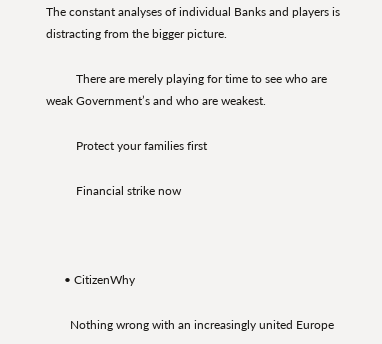The constant analyses of individual Banks and players is distracting from the bigger picture.

          There are merely playing for time to see who are weak Government’s and who are weakest.

          Protect your families first

          Financial strike now



      • CitizenWhy

        Nothing wrong with an increasingly united Europe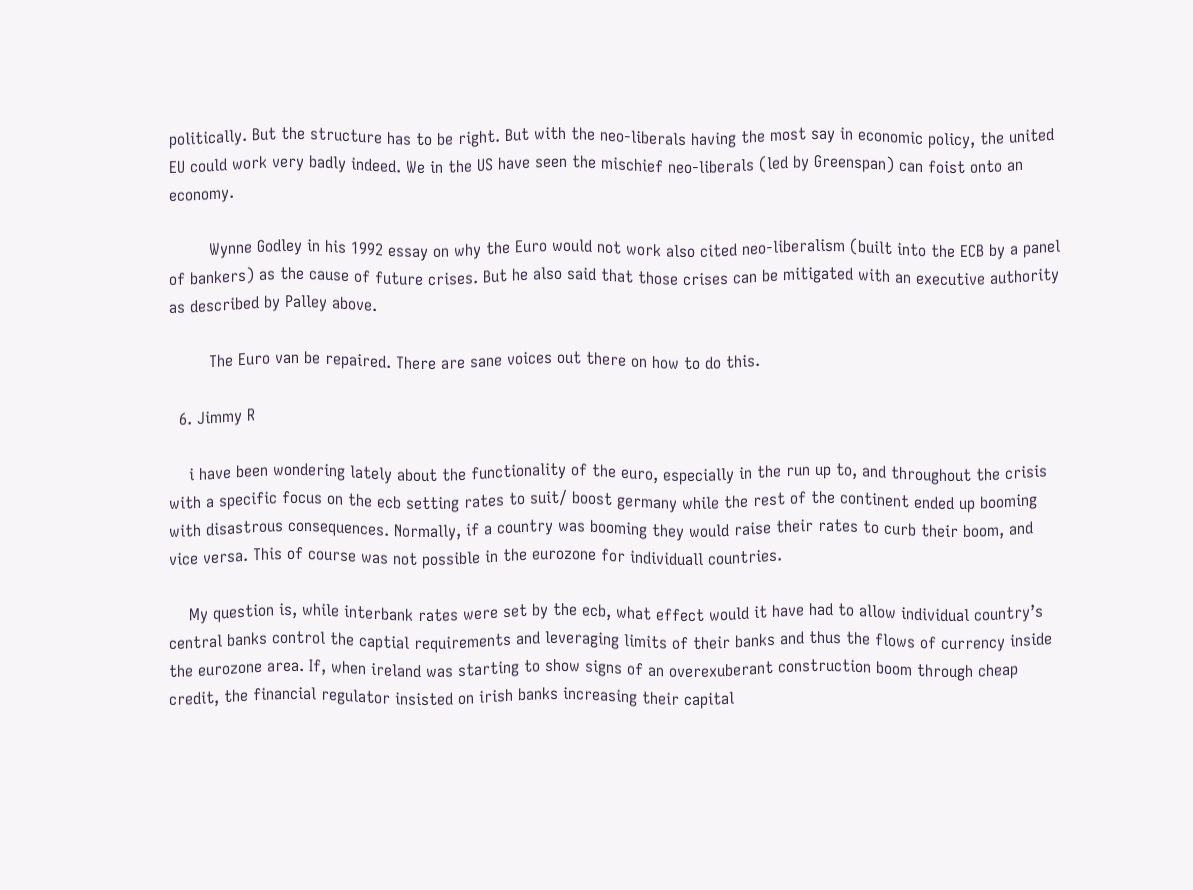politically. But the structure has to be right. But with the neo-liberals having the most say in economic policy, the united EU could work very badly indeed. We in the US have seen the mischief neo-liberals (led by Greenspan) can foist onto an economy.

        Wynne Godley in his 1992 essay on why the Euro would not work also cited neo-liberalism (built into the ECB by a panel of bankers) as the cause of future crises. But he also said that those crises can be mitigated with an executive authority as described by Palley above.

        The Euro van be repaired. There are sane voices out there on how to do this.

  6. Jimmy R

    i have been wondering lately about the functionality of the euro, especially in the run up to, and throughout the crisis with a specific focus on the ecb setting rates to suit/ boost germany while the rest of the continent ended up booming with disastrous consequences. Normally, if a country was booming they would raise their rates to curb their boom, and vice versa. This of course was not possible in the eurozone for individuall countries.

    My question is, while interbank rates were set by the ecb, what effect would it have had to allow individual country’s central banks control the captial requirements and leveraging limits of their banks and thus the flows of currency inside the eurozone area. If, when ireland was starting to show signs of an overexuberant construction boom through cheap credit, the financial regulator insisted on irish banks increasing their capital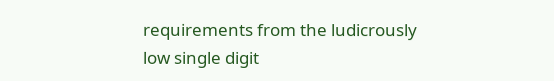requirements from the ludicrously low single digit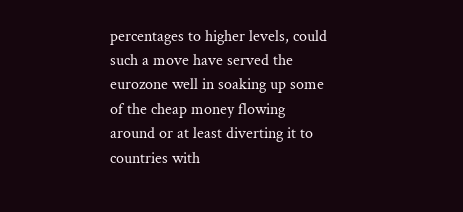percentages to higher levels, could such a move have served the eurozone well in soaking up some of the cheap money flowing around or at least diverting it to countries with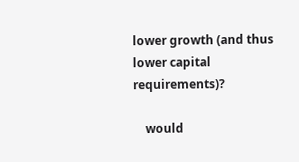lower growth (and thus lower capital requirements)?

    would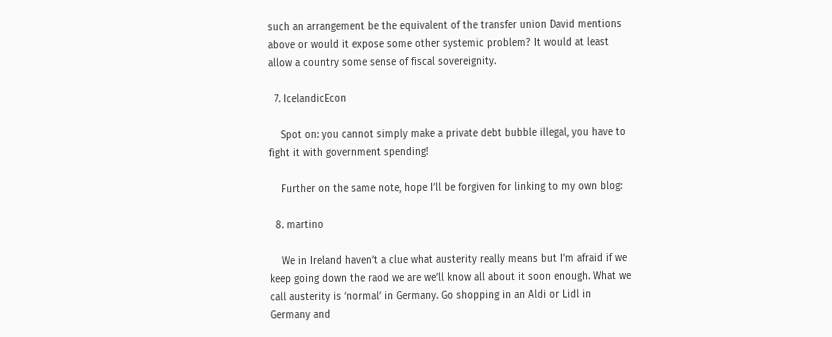such an arrangement be the equivalent of the transfer union David mentions above or would it expose some other systemic problem? It would at least allow a country some sense of fiscal sovereignity.

  7. IcelandicEcon

    Spot on: you cannot simply make a private debt bubble illegal, you have to fight it with government spending!

    Further on the same note, hope I’ll be forgiven for linking to my own blog:

  8. martino

    We in Ireland haven’t a clue what austerity really means but I’m afraid if we keep going down the raod we are we’ll know all about it soon enough. What we call austerity is ‘normal’ in Germany. Go shopping in an Aldi or Lidl in Germany and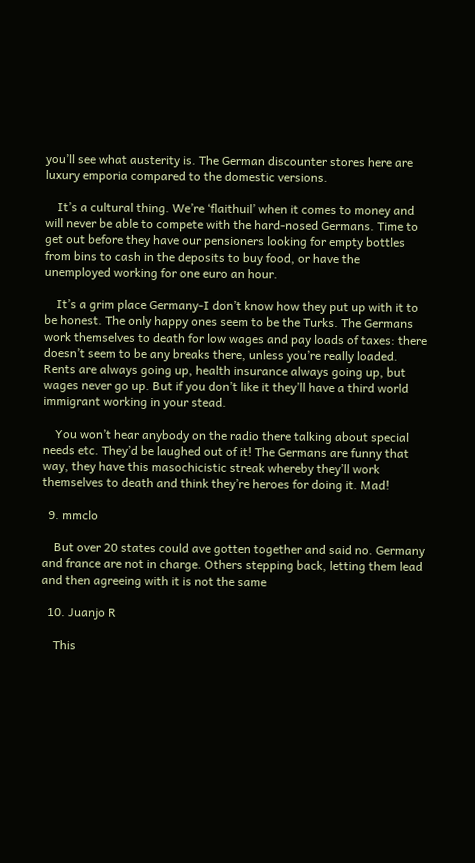you’ll see what austerity is. The German discounter stores here are luxury emporia compared to the domestic versions.

    It’s a cultural thing. We’re ‘flaithuil’ when it comes to money and will never be able to compete with the hard-nosed Germans. Time to get out before they have our pensioners looking for empty bottles from bins to cash in the deposits to buy food, or have the unemployed working for one euro an hour.

    It’s a grim place Germany-I don’t know how they put up with it to be honest. The only happy ones seem to be the Turks. The Germans work themselves to death for low wages and pay loads of taxes: there doesn’t seem to be any breaks there, unless you’re really loaded. Rents are always going up, health insurance always going up, but wages never go up. But if you don’t like it they’ll have a third world immigrant working in your stead.

    You won’t hear anybody on the radio there talking about special needs etc. They’d be laughed out of it! The Germans are funny that way, they have this masochicistic streak whereby they’ll work themselves to death and think they’re heroes for doing it. Mad!

  9. mmclo

    But over 20 states could ave gotten together and said no. Germany and france are not in charge. Others stepping back, letting them lead and then agreeing with it is not the same

  10. Juanjo R

    This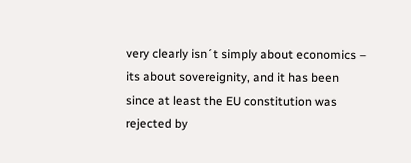very clearly isn´t simply about economics – its about sovereignity, and it has been since at least the EU constitution was rejected by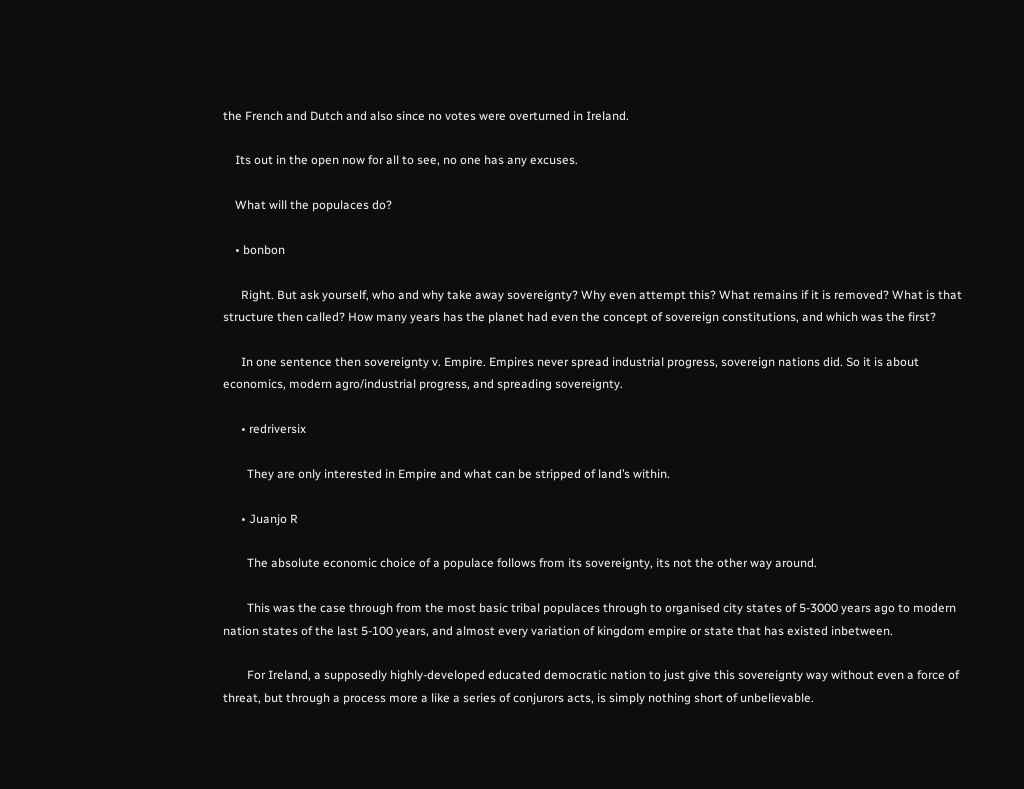the French and Dutch and also since no votes were overturned in Ireland.

    Its out in the open now for all to see, no one has any excuses.

    What will the populaces do?

    • bonbon

      Right. But ask yourself, who and why take away sovereignty? Why even attempt this? What remains if it is removed? What is that structure then called? How many years has the planet had even the concept of sovereign constitutions, and which was the first?

      In one sentence then sovereignty v. Empire. Empires never spread industrial progress, sovereign nations did. So it is about economics, modern agro/industrial progress, and spreading sovereignty.

      • redriversix

        They are only interested in Empire and what can be stripped of land’s within.

      • Juanjo R

        The absolute economic choice of a populace follows from its sovereignty, its not the other way around.

        This was the case through from the most basic tribal populaces through to organised city states of 5-3000 years ago to modern nation states of the last 5-100 years, and almost every variation of kingdom empire or state that has existed inbetween.

        For Ireland, a supposedly highly-developed educated democratic nation to just give this sovereignty way without even a force of threat, but through a process more a like a series of conjurors acts, is simply nothing short of unbelievable.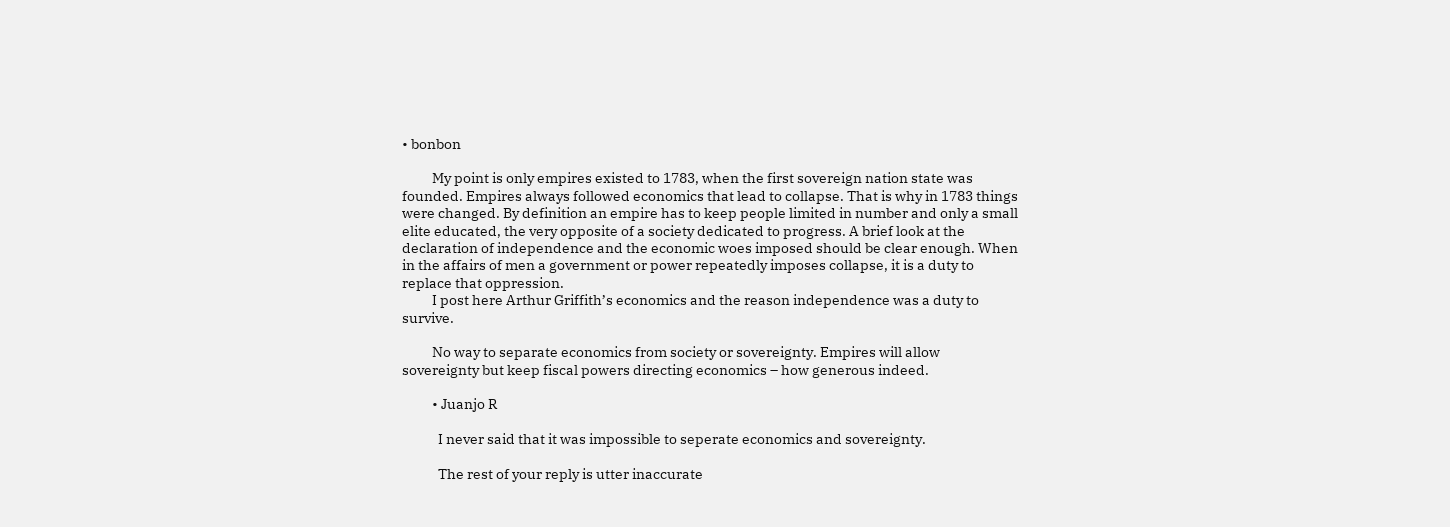• bonbon

          My point is only empires existed to 1783, when the first sovereign nation state was founded. Empires always followed economics that lead to collapse. That is why in 1783 things were changed. By definition an empire has to keep people limited in number and only a small elite educated, the very opposite of a society dedicated to progress. A brief look at the declaration of independence and the economic woes imposed should be clear enough. When in the affairs of men a government or power repeatedly imposes collapse, it is a duty to replace that oppression.
          I post here Arthur Griffith’s economics and the reason independence was a duty to survive.

          No way to separate economics from society or sovereignty. Empires will allow sovereignty but keep fiscal powers directing economics – how generous indeed.

          • Juanjo R

            I never said that it was impossible to seperate economics and sovereignty.

            The rest of your reply is utter inaccurate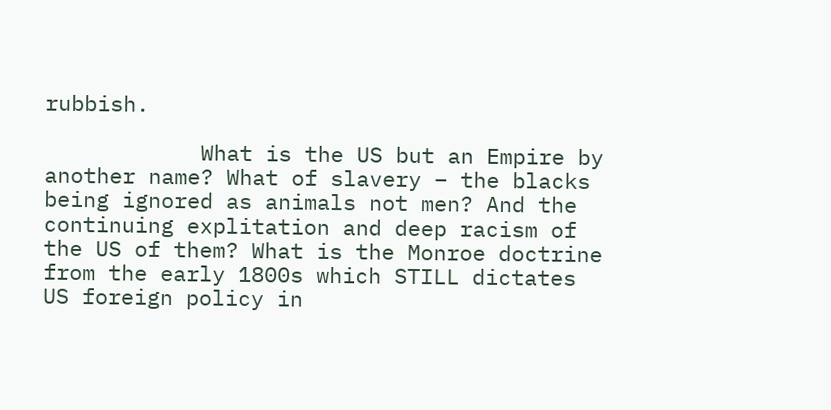rubbish.

            What is the US but an Empire by another name? What of slavery – the blacks being ignored as animals not men? And the continuing explitation and deep racism of the US of them? What is the Monroe doctrine from the early 1800s which STILL dictates US foreign policy in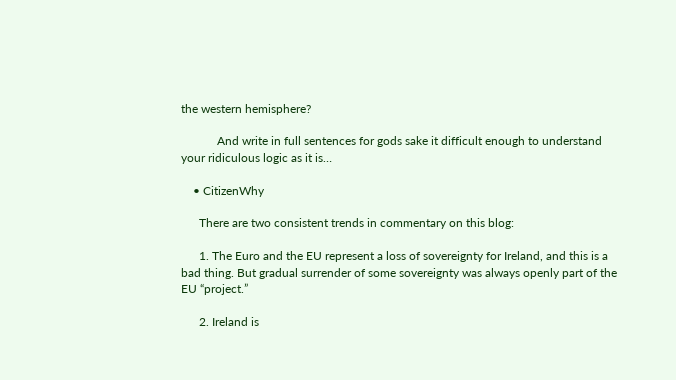the western hemisphere?

            And write in full sentences for gods sake it difficult enough to understand your ridiculous logic as it is…

    • CitizenWhy

      There are two consistent trends in commentary on this blog:

      1. The Euro and the EU represent a loss of sovereignty for Ireland, and this is a bad thing. But gradual surrender of some sovereignty was always openly part of the EU “project.”

      2. Ireland is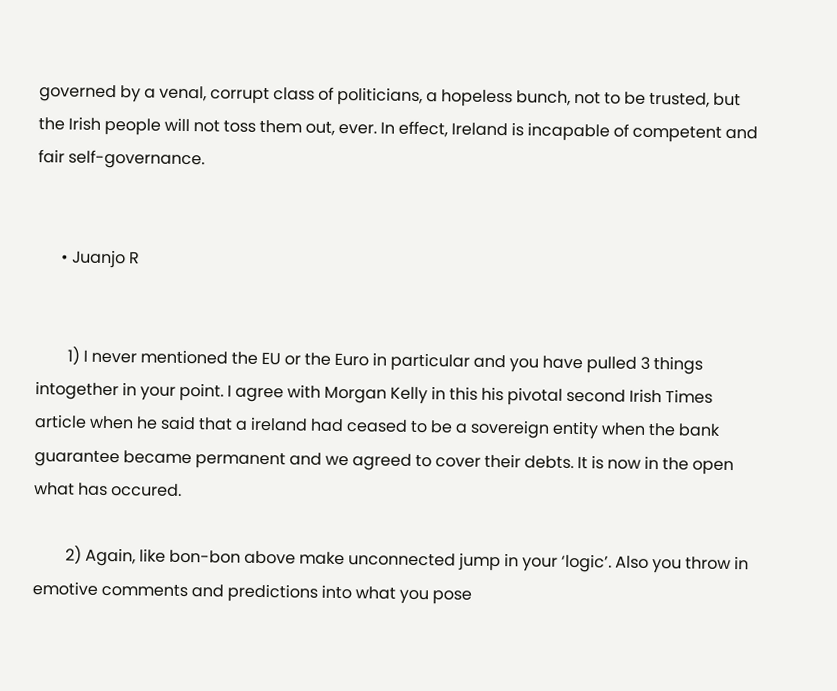governed by a venal, corrupt class of politicians, a hopeless bunch, not to be trusted, but the Irish people will not toss them out, ever. In effect, Ireland is incapable of competent and fair self-governance.


      • Juanjo R


        1) I never mentioned the EU or the Euro in particular and you have pulled 3 things intogether in your point. I agree with Morgan Kelly in this his pivotal second Irish Times article when he said that a ireland had ceased to be a sovereign entity when the bank guarantee became permanent and we agreed to cover their debts. It is now in the open what has occured.

        2) Again, like bon-bon above make unconnected jump in your ‘logic’. Also you throw in emotive comments and predictions into what you pose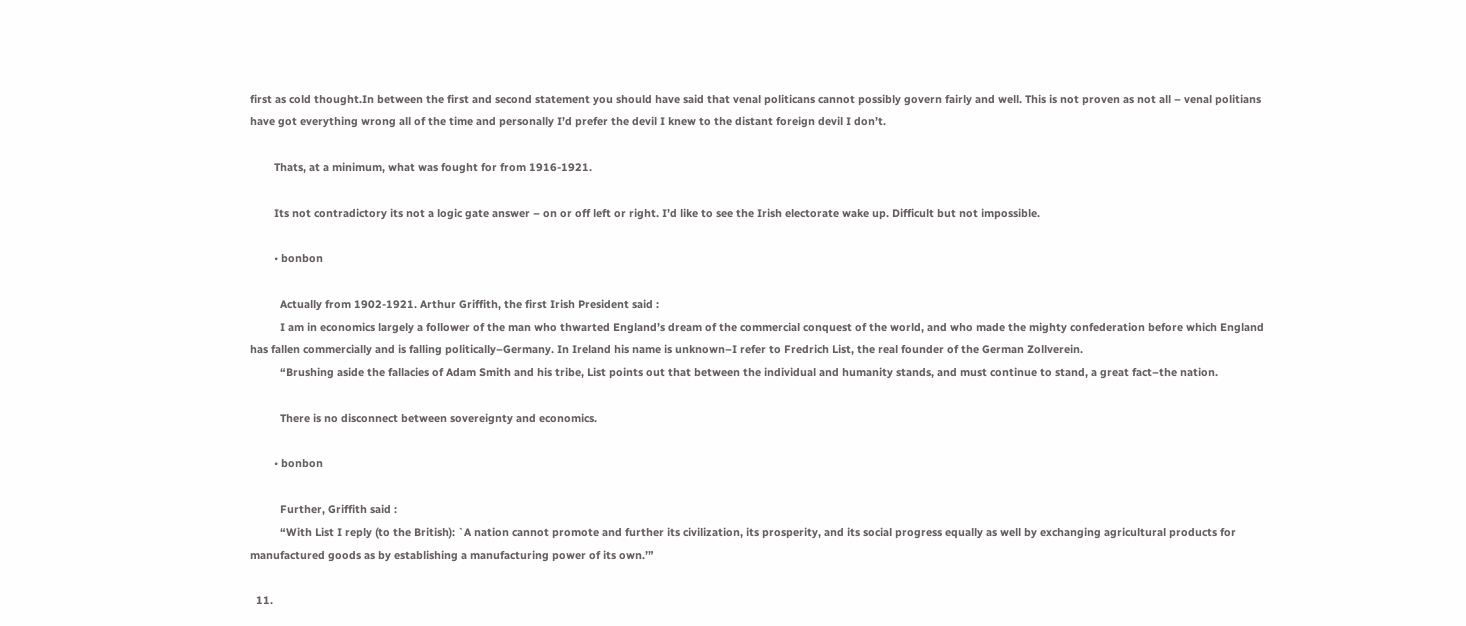first as cold thought.In between the first and second statement you should have said that venal politicans cannot possibly govern fairly and well. This is not proven as not all – venal politians have got everything wrong all of the time and personally I’d prefer the devil I knew to the distant foreign devil I don’t.

        Thats, at a minimum, what was fought for from 1916-1921.

        Its not contradictory its not a logic gate answer – on or off left or right. I’d like to see the Irish electorate wake up. Difficult but not impossible.

        • bonbon

          Actually from 1902-1921. Arthur Griffith, the first Irish President said :
          I am in economics largely a follower of the man who thwarted England’s dream of the commercial conquest of the world, and who made the mighty confederation before which England has fallen commercially and is falling politically–Germany. In Ireland his name is unknown–I refer to Fredrich List, the real founder of the German Zollverein.
          “Brushing aside the fallacies of Adam Smith and his tribe, List points out that between the individual and humanity stands, and must continue to stand, a great fact–the nation.

          There is no disconnect between sovereignty and economics.

        • bonbon

          Further, Griffith said :
          “With List I reply (to the British): `A nation cannot promote and further its civilization, its prosperity, and its social progress equally as well by exchanging agricultural products for manufactured goods as by establishing a manufacturing power of its own.’”

  11.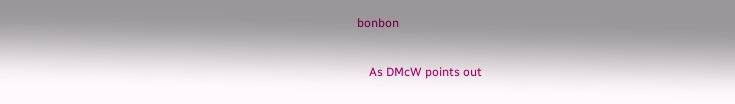bonbon

    As DMcW points out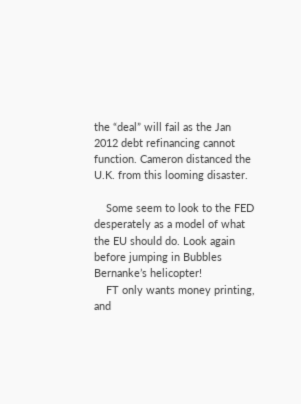the “deal” will fail as the Jan 2012 debt refinancing cannot function. Cameron distanced the U.K. from this looming disaster.

    Some seem to look to the FED desperately as a model of what the EU should do. Look again before jumping in Bubbles Bernanke’s helicopter!
    FT only wants money printing, and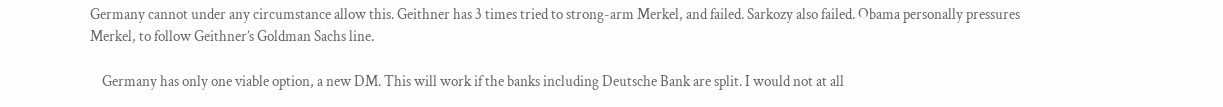Germany cannot under any circumstance allow this. Geithner has 3 times tried to strong-arm Merkel, and failed. Sarkozy also failed. Obama personally pressures Merkel, to follow Geithner’s Goldman Sachs line.

    Germany has only one viable option, a new DM. This will work if the banks including Deutsche Bank are split. I would not at all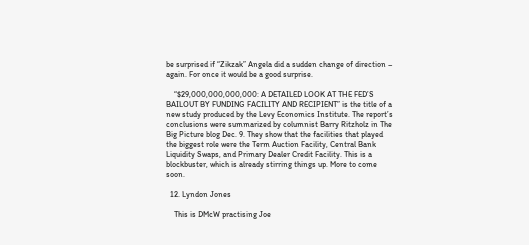be surprised if “Zikzak” Angela did a sudden change of direction – again. For once it would be a good surprise.

    “$29,000,000,000,000: A DETAILED LOOK AT THE FED’S BAILOUT BY FUNDING FACILITY AND RECIPIENT” is the title of a new study produced by the Levy Economics Institute. The report’s conclusions were summarized by columnist Barry Ritzholz in The Big Picture blog Dec. 9. They show that the facilities that played the biggest role were the Term Auction Facility, Central Bank Liquidity Swaps, and Primary Dealer Credit Facility. This is a blockbuster, which is already stirring things up. More to come soon.

  12. Lyndon Jones

    This is DMcW practising Joe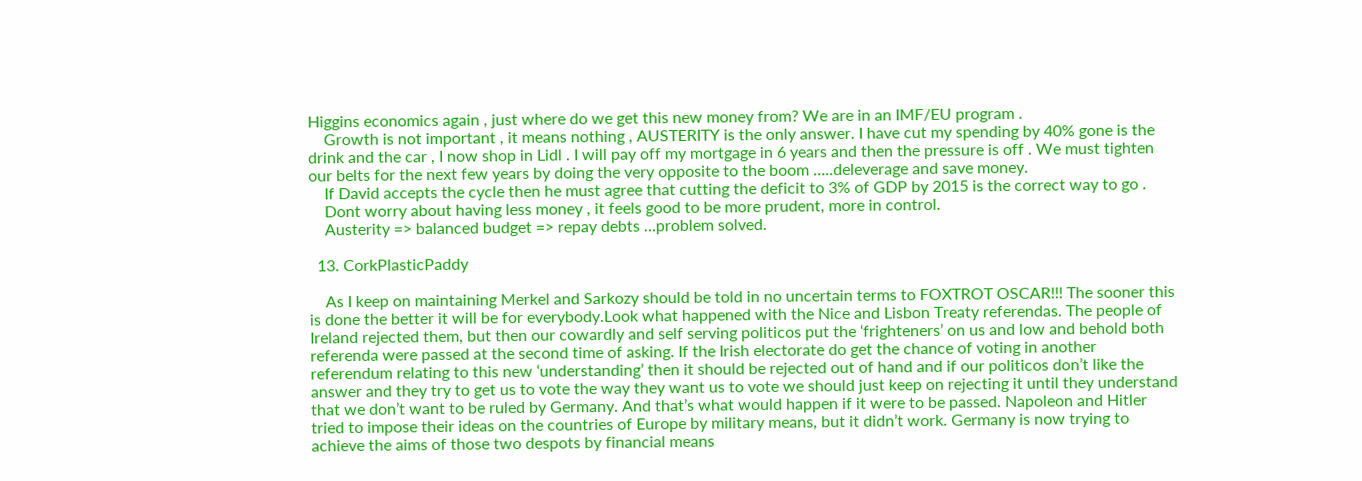Higgins economics again , just where do we get this new money from? We are in an IMF/EU program .
    Growth is not important , it means nothing , AUSTERITY is the only answer. I have cut my spending by 40% gone is the drink and the car , I now shop in Lidl . I will pay off my mortgage in 6 years and then the pressure is off . We must tighten our belts for the next few years by doing the very opposite to the boom …..deleverage and save money.
    If David accepts the cycle then he must agree that cutting the deficit to 3% of GDP by 2015 is the correct way to go .
    Dont worry about having less money , it feels good to be more prudent, more in control.
    Austerity => balanced budget => repay debts …problem solved.

  13. CorkPlasticPaddy

    As I keep on maintaining Merkel and Sarkozy should be told in no uncertain terms to FOXTROT OSCAR!!! The sooner this is done the better it will be for everybody.Look what happened with the Nice and Lisbon Treaty referendas. The people of Ireland rejected them, but then our cowardly and self serving politicos put the ‘frighteners’ on us and low and behold both referenda were passed at the second time of asking. If the Irish electorate do get the chance of voting in another referendum relating to this new ‘understanding’ then it should be rejected out of hand and if our politicos don’t like the answer and they try to get us to vote the way they want us to vote we should just keep on rejecting it until they understand that we don’t want to be ruled by Germany. And that’s what would happen if it were to be passed. Napoleon and Hitler tried to impose their ideas on the countries of Europe by military means, but it didn’t work. Germany is now trying to achieve the aims of those two despots by financial means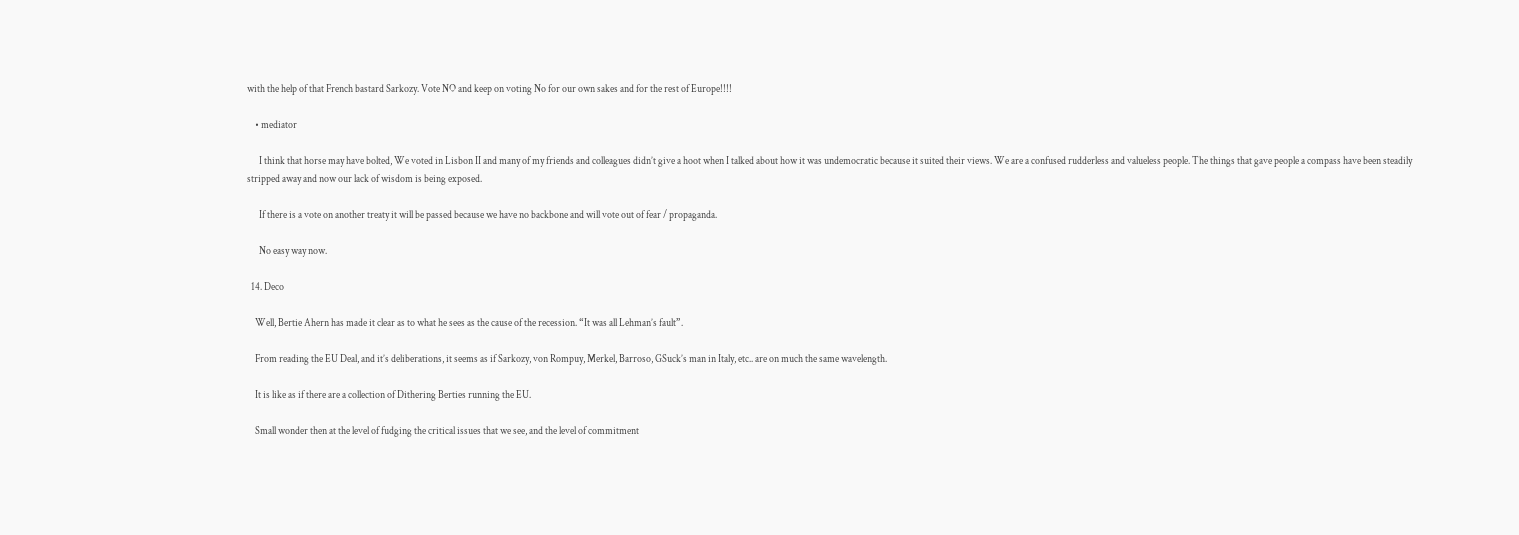with the help of that French bastard Sarkozy. Vote NO and keep on voting No for our own sakes and for the rest of Europe!!!!

    • mediator

      I think that horse may have bolted, We voted in Lisbon II and many of my friends and colleagues didn’t give a hoot when I talked about how it was undemocratic because it suited their views. We are a confused rudderless and valueless people. The things that gave people a compass have been steadily stripped away and now our lack of wisdom is being exposed.

      If there is a vote on another treaty it will be passed because we have no backbone and will vote out of fear / propaganda.

      No easy way now.

  14. Deco

    Well, Bertie Ahern has made it clear as to what he sees as the cause of the recession. “It was all Lehman’s fault”.

    From reading the EU Deal, and it’s deliberations, it seems as if Sarkozy, von Rompuy, Merkel, Barroso, GSuck’s man in Italy, etc.. are on much the same wavelength.

    It is like as if there are a collection of Dithering Berties running the EU.

    Small wonder then at the level of fudging the critical issues that we see, and the level of commitment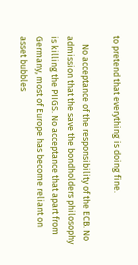to pretend that everything is doing fine.

    No acceptance of the responsibility of the ECB. No admission that the save the bondholders philosophy is killing the PIIGS. No acceptance that apart from Germany, most of Europe has become reliant on asset bubbles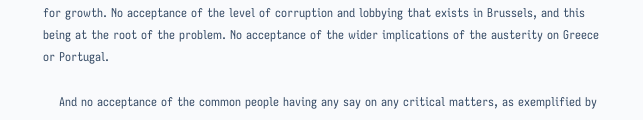for growth. No acceptance of the level of corruption and lobbying that exists in Brussels, and this being at the root of the problem. No acceptance of the wider implications of the austerity on Greece or Portugal.

    And no acceptance of the common people having any say on any critical matters, as exemplified by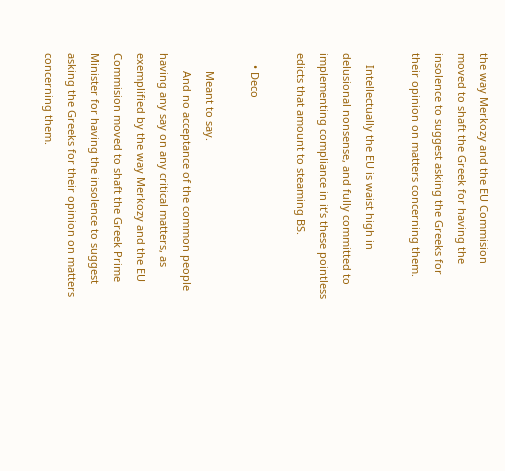the way Merkozy and the EU Commision moved to shaft the Greek for having the insolence to suggest asking the Greeks for their opinion on matters concerning them.

    Intellectually the EU is waist high in delusional nonsense, and fully committed to implementing compliance in it’s these pointless edicts that amount to steaming BS.

    • Deco

      Meant to say.
      And no acceptance of the common people having any say on any critical matters, as exemplified by the way Merkozy and the EU Commision moved to shaft the Greek Prime Minister for having the insolence to suggest asking the Greeks for their opinion on matters concerning them.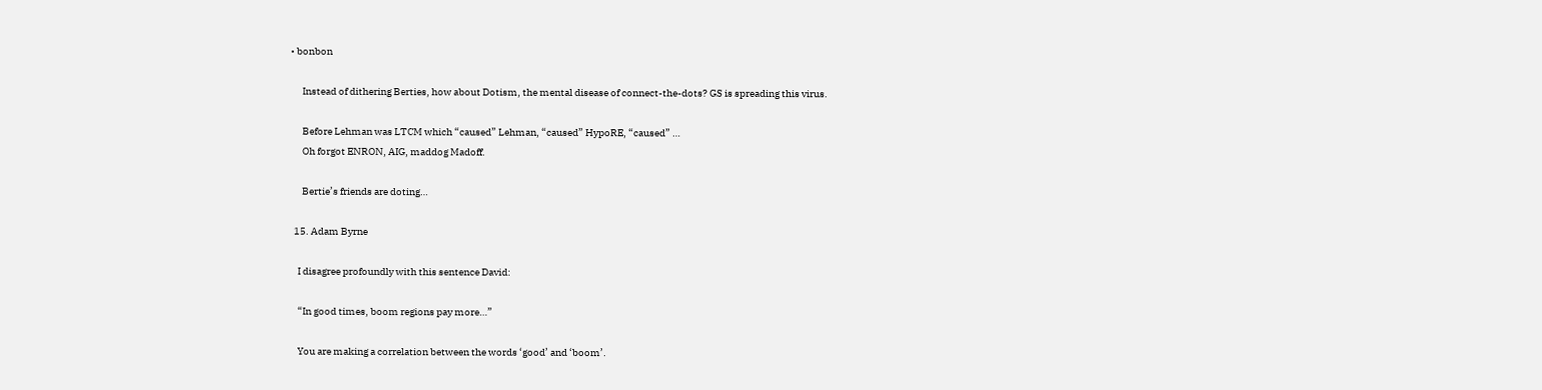• bonbon

      Instead of dithering Berties, how about Dotism, the mental disease of connect-the-dots? GS is spreading this virus.

      Before Lehman was LTCM which “caused” Lehman, “caused” HypoRE, “caused” …
      Oh forgot ENRON, AIG, maddog Madoff.

      Bertie’s friends are doting…

  15. Adam Byrne

    I disagree profoundly with this sentence David:

    “In good times, boom regions pay more…”

    You are making a correlation between the words ‘good’ and ‘boom’.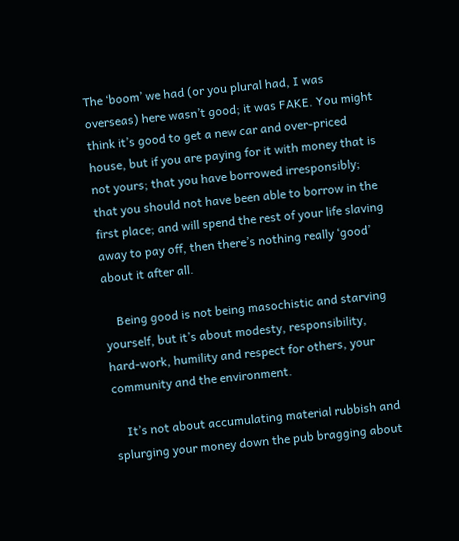The ‘boom’ we had (or you plural had, I was overseas) here wasn’t good; it was FAKE. You might think it’s good to get a new car and over-priced house, but if you are paying for it with money that is not yours; that you have borrowed irresponsibly; that you should not have been able to borrow in the first place; and will spend the rest of your life slaving away to pay off, then there’s nothing really ‘good’ about it after all.

    Being good is not being masochistic and starving yourself, but it’s about modesty, responsibility, hard-work, humility and respect for others, your community and the environment.

    It’s not about accumulating material rubbish and splurging your money down the pub bragging about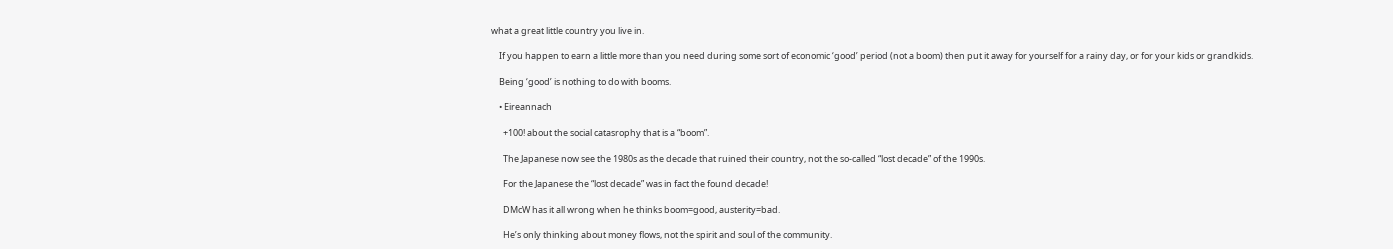what a great little country you live in.

    If you happen to earn a little more than you need during some sort of economic ‘good’ period (not a boom) then put it away for yourself for a rainy day, or for your kids or grandkids.

    Being ‘good’ is nothing to do with booms.

    • Eireannach

      +100! about the social catasrophy that is a “boom”.

      The Japanese now see the 1980s as the decade that ruined their country, not the so-called “lost decade” of the 1990s.

      For the Japanese the “lost decade” was in fact the found decade!

      DMcW has it all wrong when he thinks boom=good, austerity=bad.

      He’s only thinking about money flows, not the spirit and soul of the community.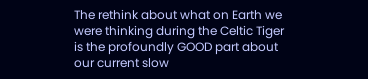The rethink about what on Earth we were thinking during the Celtic Tiger is the profoundly GOOD part about our current slow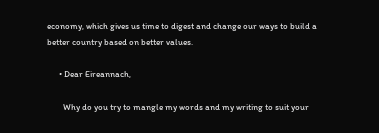economy, which gives us time to digest and change our ways to build a better country based on better values.

      • Dear Eireannach,

        Why do you try to mangle my words and my writing to suit your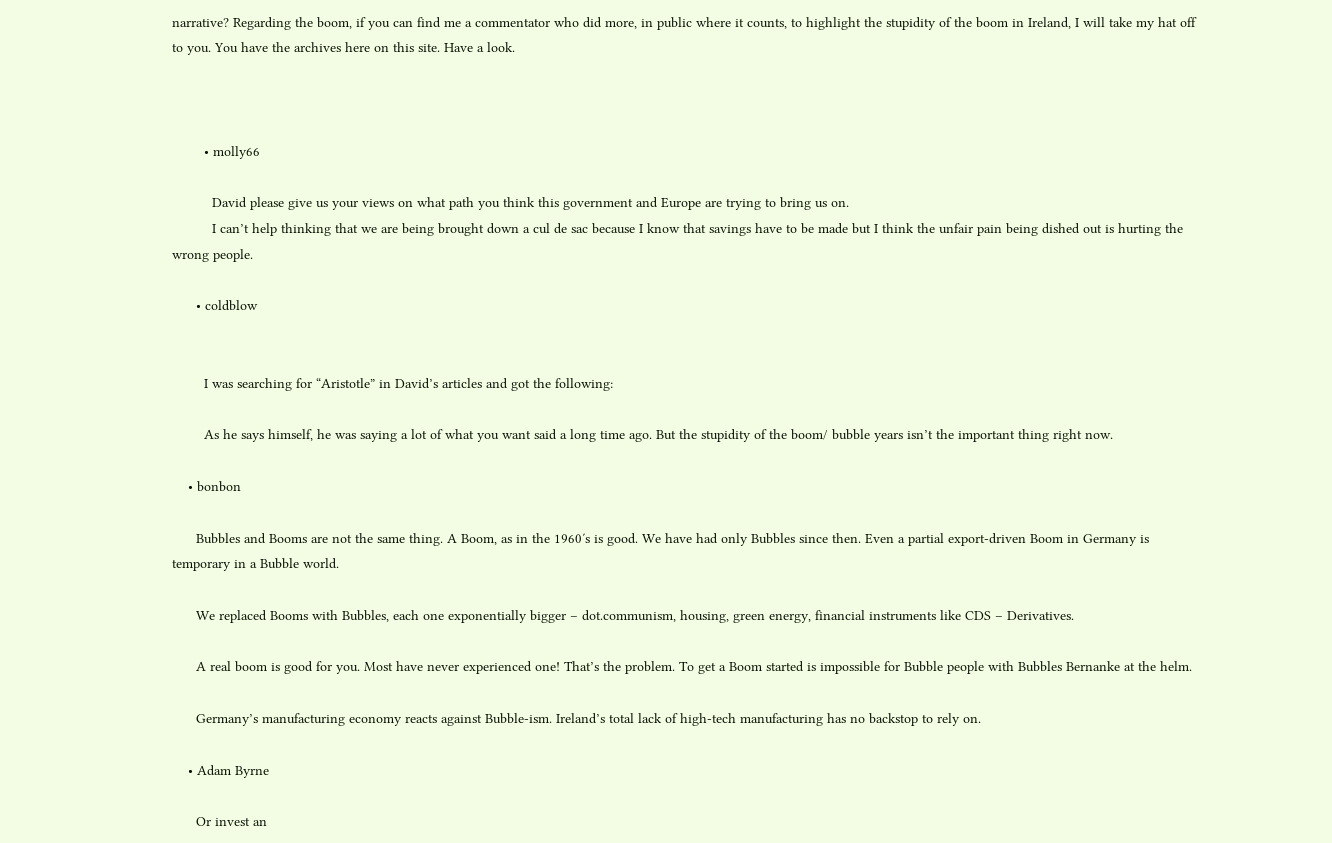narrative? Regarding the boom, if you can find me a commentator who did more, in public where it counts, to highlight the stupidity of the boom in Ireland, I will take my hat off to you. You have the archives here on this site. Have a look.



        • molly66

          David please give us your views on what path you think this government and Europe are trying to bring us on.
          I can’t help thinking that we are being brought down a cul de sac because I know that savings have to be made but I think the unfair pain being dished out is hurting the wrong people.

      • coldblow


        I was searching for “Aristotle” in David’s articles and got the following:

        As he says himself, he was saying a lot of what you want said a long time ago. But the stupidity of the boom/ bubble years isn’t the important thing right now.

    • bonbon

      Bubbles and Booms are not the same thing. A Boom, as in the 1960′s is good. We have had only Bubbles since then. Even a partial export-driven Boom in Germany is temporary in a Bubble world.

      We replaced Booms with Bubbles, each one exponentially bigger – dot.communism, housing, green energy, financial instruments like CDS – Derivatives.

      A real boom is good for you. Most have never experienced one! That’s the problem. To get a Boom started is impossible for Bubble people with Bubbles Bernanke at the helm.

      Germany’s manufacturing economy reacts against Bubble-ism. Ireland’s total lack of high-tech manufacturing has no backstop to rely on.

    • Adam Byrne

      Or invest an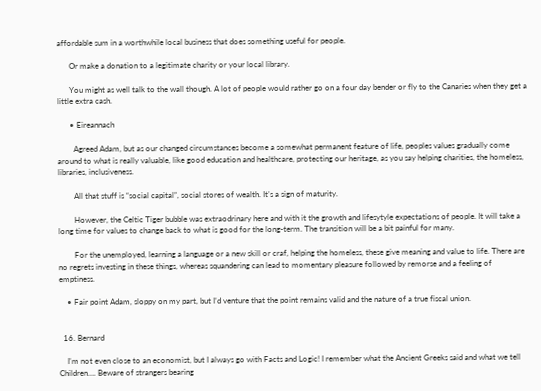affordable sum in a worthwhile local business that does something useful for people.

      Or make a donation to a legitimate charity or your local library.

      You might as well talk to the wall though. A lot of people would rather go on a four day bender or fly to the Canaries when they get a little extra cash.

      • Eireannach

        Agreed Adam, but as our changed circumstances become a somewhat permanent feature of life, peoples values gradually come around to what is really valuable, like good education and healthcare, protecting our heritage, as you say helping charities, the homeless, libraries, inclusiveness.

        All that stuff is “social capital”, social stores of wealth. It’s a sign of maturity.

        However, the Celtic Tiger bubble was extraodrinary here and with it the growth and lifesytyle expectations of people. It will take a long time for values to change back to what is good for the long-term. The transition will be a bit painful for many.

        For the unemployed, learning a language or a new skill or craf, helping the homeless, these give meaning and value to life. There are no regrets investing in these things, whereas squandering can lead to momentary pleasure followed by remorse and a feeling of emptiness.

    • Fair point Adam, sloppy on my part, but I’d venture that the point remains valid and the nature of a true fiscal union.


  16. Bernard

    I’m not even close to an economist, but I always go with Facts and Logic! I remember what the Ancient Greeks said and what we tell Children…. Beware of strangers bearing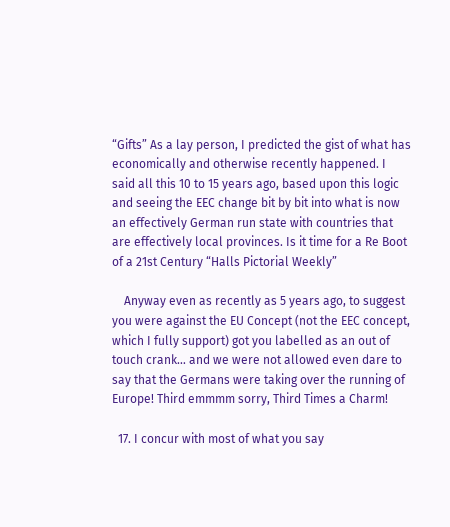“Gifts” As a lay person, I predicted the gist of what has economically and otherwise recently happened. I said all this 10 to 15 years ago, based upon this logic and seeing the EEC change bit by bit into what is now an effectively German run state with countries that are effectively local provinces. Is it time for a Re Boot of a 21st Century “Halls Pictorial Weekly”

    Anyway even as recently as 5 years ago, to suggest you were against the EU Concept (not the EEC concept, which I fully support) got you labelled as an out of touch crank… and we were not allowed even dare to say that the Germans were taking over the running of Europe! Third emmmm sorry, Third Times a Charm!

  17. I concur with most of what you say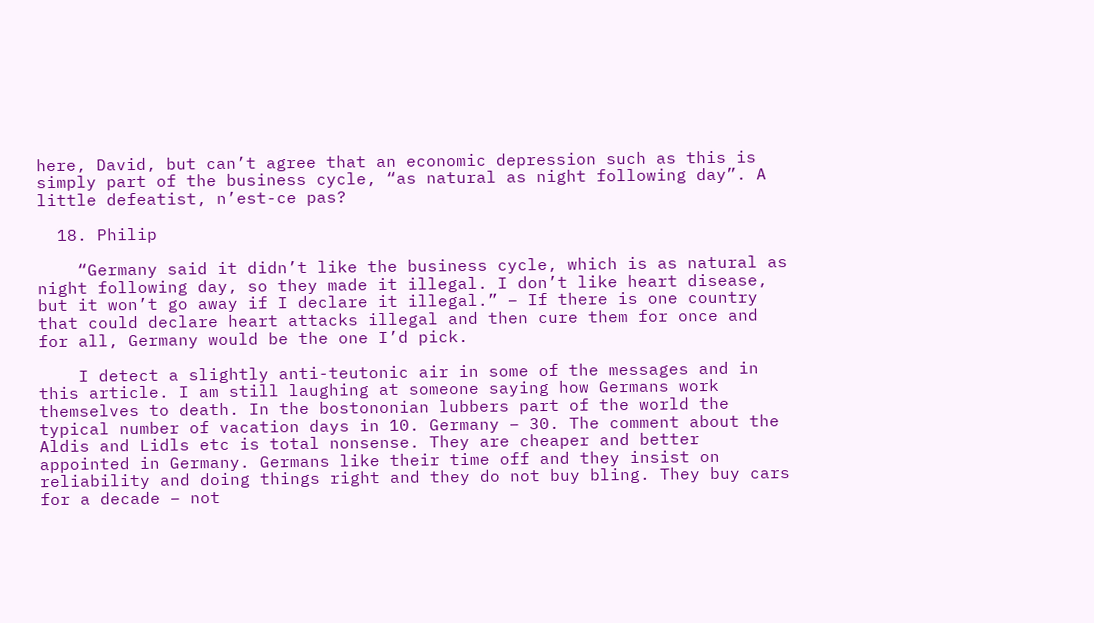here, David, but can’t agree that an economic depression such as this is simply part of the business cycle, “as natural as night following day”. A little defeatist, n’est-ce pas?

  18. Philip

    “Germany said it didn’t like the business cycle, which is as natural as night following day, so they made it illegal. I don’t like heart disease, but it won’t go away if I declare it illegal.” – If there is one country that could declare heart attacks illegal and then cure them for once and for all, Germany would be the one I’d pick.

    I detect a slightly anti-teutonic air in some of the messages and in this article. I am still laughing at someone saying how Germans work themselves to death. In the bostononian lubbers part of the world the typical number of vacation days in 10. Germany – 30. The comment about the Aldis and Lidls etc is total nonsense. They are cheaper and better appointed in Germany. Germans like their time off and they insist on reliability and doing things right and they do not buy bling. They buy cars for a decade – not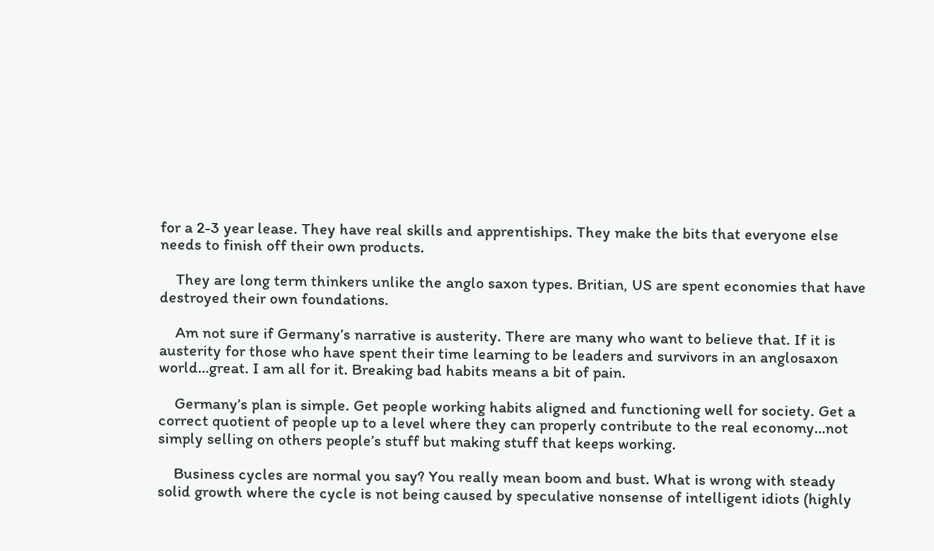for a 2-3 year lease. They have real skills and apprentiships. They make the bits that everyone else needs to finish off their own products.

    They are long term thinkers unlike the anglo saxon types. Britian, US are spent economies that have destroyed their own foundations.

    Am not sure if Germany’s narrative is austerity. There are many who want to believe that. If it is austerity for those who have spent their time learning to be leaders and survivors in an anglosaxon world…great. I am all for it. Breaking bad habits means a bit of pain.

    Germany’s plan is simple. Get people working habits aligned and functioning well for society. Get a correct quotient of people up to a level where they can properly contribute to the real economy…not simply selling on others people’s stuff but making stuff that keeps working.

    Business cycles are normal you say? You really mean boom and bust. What is wrong with steady solid growth where the cycle is not being caused by speculative nonsense of intelligent idiots (highly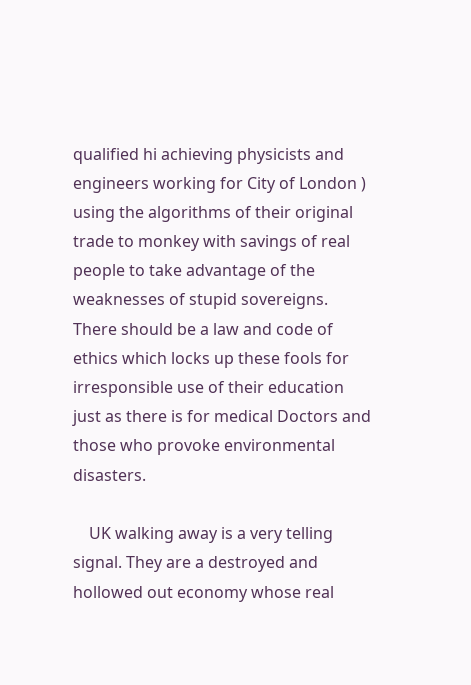qualified hi achieving physicists and engineers working for City of London ) using the algorithms of their original trade to monkey with savings of real people to take advantage of the weaknesses of stupid sovereigns. There should be a law and code of ethics which locks up these fools for irresponsible use of their education just as there is for medical Doctors and those who provoke environmental disasters.

    UK walking away is a very telling signal. They are a destroyed and hollowed out economy whose real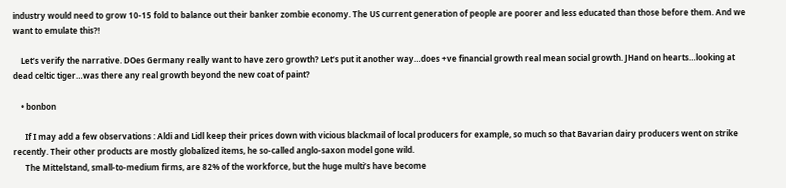industry would need to grow 10-15 fold to balance out their banker zombie economy. The US current generation of people are poorer and less educated than those before them. And we want to emulate this?!

    Let’s verify the narrative. DOes Germany really want to have zero growth? Let’s put it another way…does +ve financial growth real mean social growth. JHand on hearts…looking at dead celtic tiger…was there any real growth beyond the new coat of paint?

    • bonbon

      If I may add a few observations : Aldi and Lidl keep their prices down with vicious blackmail of local producers for example, so much so that Bavarian dairy producers went on strike recently. Their other products are mostly globalized items, he so-called anglo-saxon model gone wild.
      The Mittelstand, small-to-medium firms, are 82% of the workforce, but the huge multi’s have become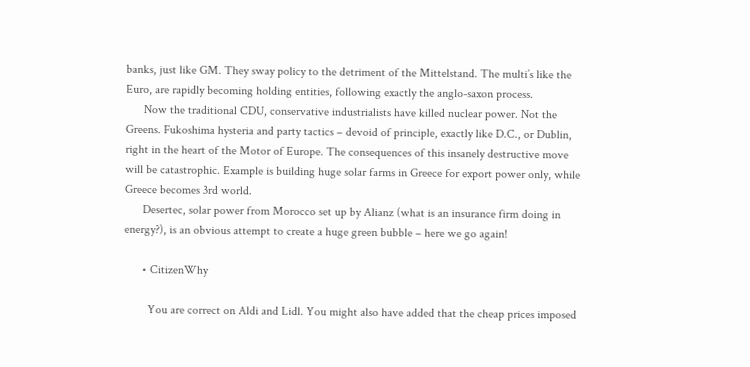banks, just like GM. They sway policy to the detriment of the Mittelstand. The multi’s like the Euro, are rapidly becoming holding entities, following exactly the anglo-saxon process.
      Now the traditional CDU, conservative industrialists have killed nuclear power. Not the Greens. Fukoshima hysteria and party tactics – devoid of principle, exactly like D.C., or Dublin, right in the heart of the Motor of Europe. The consequences of this insanely destructive move will be catastrophic. Example is building huge solar farms in Greece for export power only, while Greece becomes 3rd world.
      Desertec, solar power from Morocco set up by Alianz (what is an insurance firm doing in energy?), is an obvious attempt to create a huge green bubble – here we go again!

      • CitizenWhy

        You are correct on Aldi and Lidl. You might also have added that the cheap prices imposed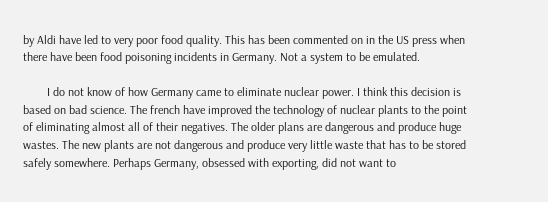by Aldi have led to very poor food quality. This has been commented on in the US press when there have been food poisoning incidents in Germany. Not a system to be emulated.

        I do not know of how Germany came to eliminate nuclear power. I think this decision is based on bad science. The french have improved the technology of nuclear plants to the point of eliminating almost all of their negatives. The older plans are dangerous and produce huge wastes. The new plants are not dangerous and produce very little waste that has to be stored safely somewhere. Perhaps Germany, obsessed with exporting, did not want to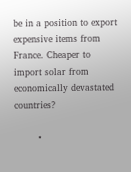be in a position to export expensive items from France. Cheaper to import solar from economically devastated countries?

        •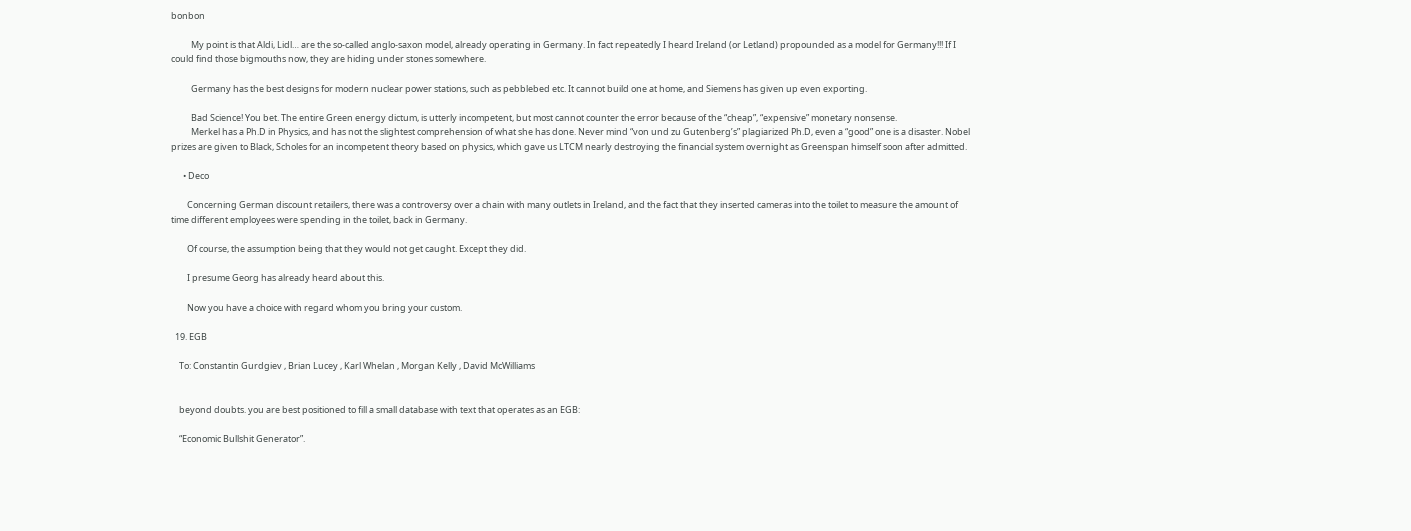bonbon

          My point is that Aldi, Lidl… are the so-called anglo-saxon model, already operating in Germany. In fact repeatedly I heard Ireland (or Letland) propounded as a model for Germany!!! If I could find those bigmouths now, they are hiding under stones somewhere.

          Germany has the best designs for modern nuclear power stations, such as pebblebed etc. It cannot build one at home, and Siemens has given up even exporting.

          Bad Science! You bet. The entire Green energy dictum, is utterly incompetent, but most cannot counter the error because of the “cheap”, “expensive” monetary nonsense.
          Merkel has a Ph.D in Physics, and has not the slightest comprehension of what she has done. Never mind “von und zu Gutenberg’s” plagiarized Ph.D, even a “good” one is a disaster. Nobel prizes are given to Black, Scholes for an incompetent theory based on physics, which gave us LTCM nearly destroying the financial system overnight as Greenspan himself soon after admitted.

      • Deco

        Concerning German discount retailers, there was a controversy over a chain with many outlets in Ireland, and the fact that they inserted cameras into the toilet to measure the amount of time different employees were spending in the toilet, back in Germany.

        Of course, the assumption being that they would not get caught. Except they did.

        I presume Georg has already heard about this.

        Now you have a choice with regard whom you bring your custom.

  19. EGB

    To: Constantin Gurdgiev , Brian Lucey , Karl Whelan , Morgan Kelly , David McWilliams


    beyond doubts. you are best positioned to fill a small database with text that operates as an EGB:

    “Economic Bullshit Generator”.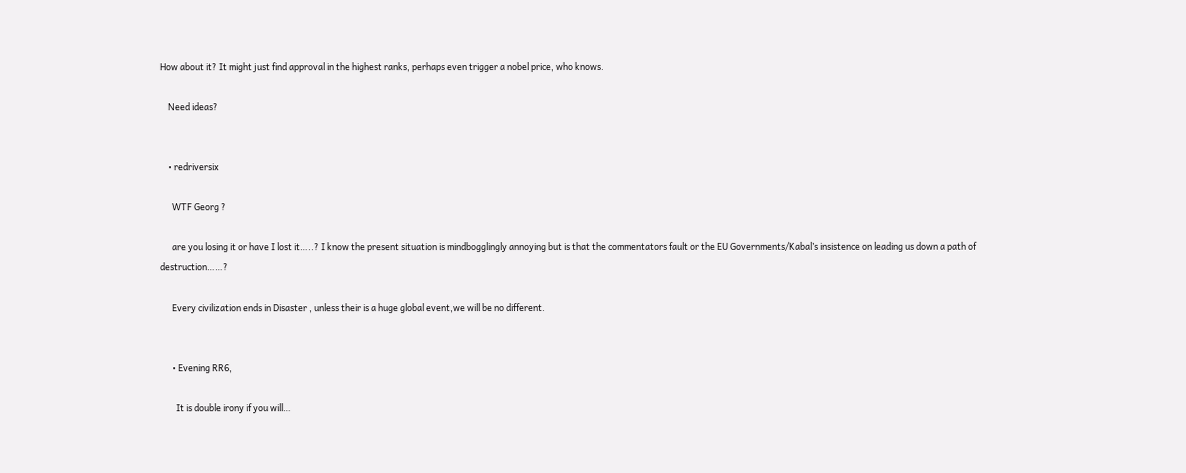How about it? It might just find approval in the highest ranks, perhaps even trigger a nobel price, who knows.

    Need ideas?


    • redriversix

      WTF Georg ?

      are you losing it or have I lost it…..? I know the present situation is mindbogglingly annoying but is that the commentators fault or the EU Governments/Kabal’s insistence on leading us down a path of destruction……?

      Every civilization ends in Disaster , unless their is a huge global event,we will be no different.


      • Evening RR6,

        It is double irony if you will…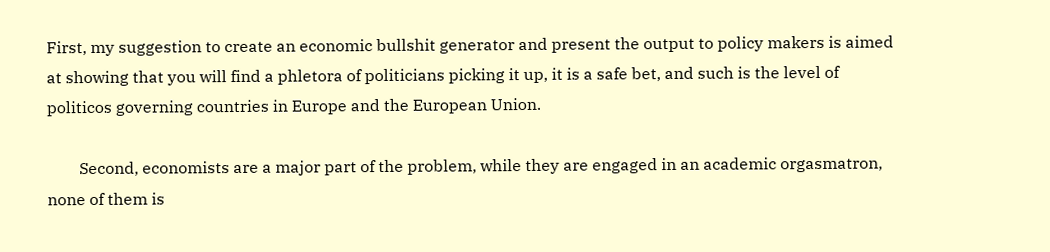First, my suggestion to create an economic bullshit generator and present the output to policy makers is aimed at showing that you will find a phletora of politicians picking it up, it is a safe bet, and such is the level of politicos governing countries in Europe and the European Union.

        Second, economists are a major part of the problem, while they are engaged in an academic orgasmatron, none of them is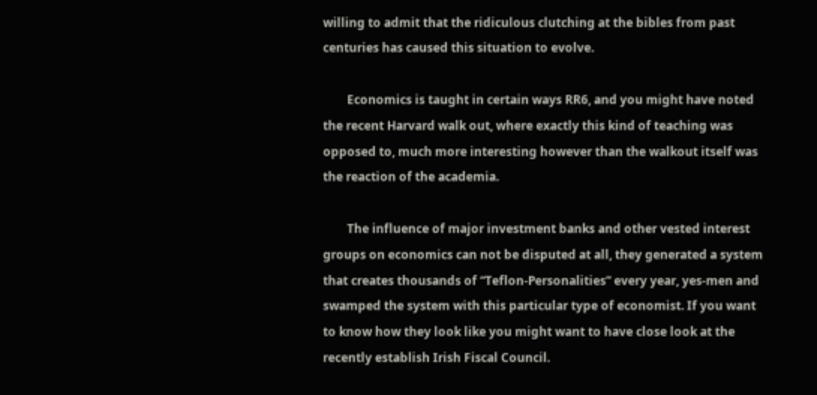willing to admit that the ridiculous clutching at the bibles from past centuries has caused this situation to evolve.

        Economics is taught in certain ways RR6, and you might have noted the recent Harvard walk out, where exactly this kind of teaching was opposed to, much more interesting however than the walkout itself was the reaction of the academia.

        The influence of major investment banks and other vested interest groups on economics can not be disputed at all, they generated a system that creates thousands of “Teflon-Personalities” every year, yes-men and swamped the system with this particular type of economist. If you want to know how they look like you might want to have close look at the recently establish Irish Fiscal Council.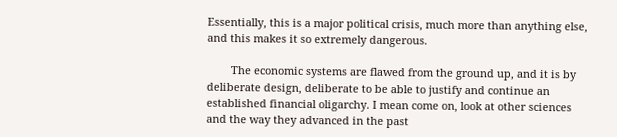Essentially, this is a major political crisis, much more than anything else, and this makes it so extremely dangerous.

        The economic systems are flawed from the ground up, and it is by deliberate design, deliberate to be able to justify and continue an established financial oligarchy. I mean come on, look at other sciences and the way they advanced in the past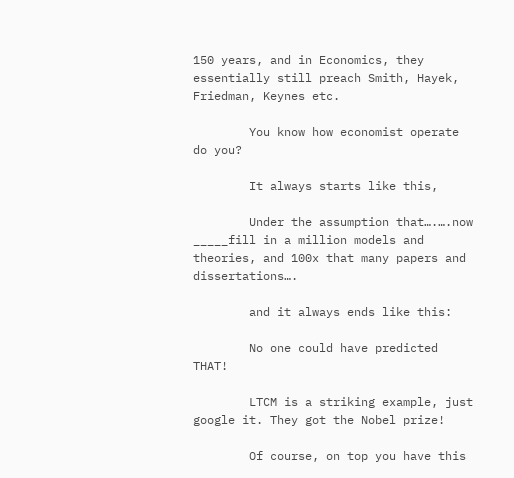150 years, and in Economics, they essentially still preach Smith, Hayek, Friedman, Keynes etc.

        You know how economist operate do you?

        It always starts like this,

        Under the assumption that….….now _____fill in a million models and theories, and 100x that many papers and dissertations….

        and it always ends like this:

        No one could have predicted THAT!

        LTCM is a striking example, just google it. They got the Nobel prize!

        Of course, on top you have this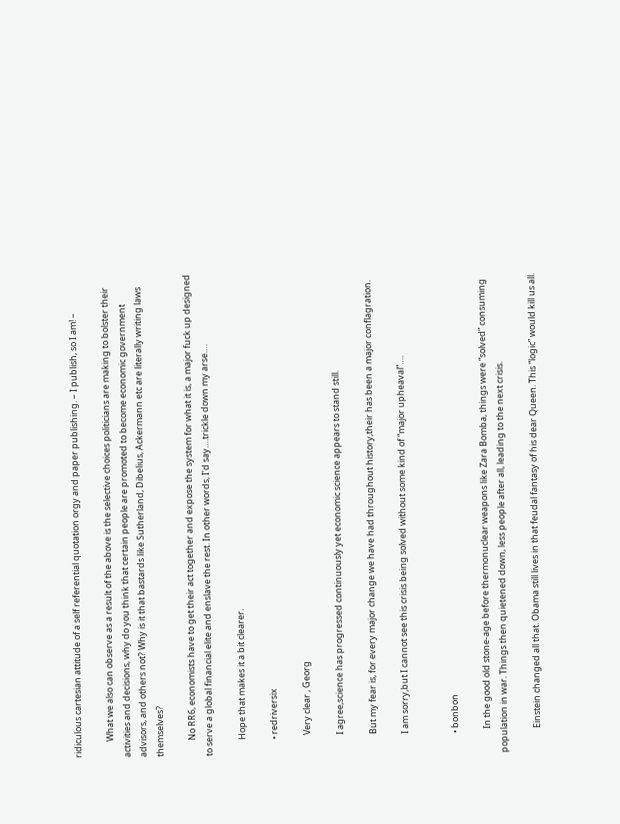ridiculous cartesian attitude of a self referential quotation orgy and paper publishing. – I publish, so I am! –

        What we also can observe as a result of the above is the selective choices politicians are making to bolster their activities and decisions, why do you think that certain people are promoted to become economic government advisors, and others not? Why is it that bastards like Sutherland, Dibelius, Ackermann etc are literally writing laws themselves?

        No RR6, economists have to get their act together and expose the system for what it is, a major fuck up designed to serve a global financial elite and enslave the rest. In other words, I’d say….trickle down my arse….

        Hope that makes it a bit clearer.

        • redriversix

          Very clear , Georg

          I agree,science has progressed continuously yet economic science appears to stand still.

          But my fear is, for every major change we have had throughout history,their has been a major conflagration.

          I am sorry,but I cannot see this crisis being solved without some kind of “major upheaval”….


          • bonbon

            In the good old stone-age before thermonuclear weapons like Zara Bomba, things were “solved” consuming population in war. Things then quietened down, less people after all, leading to the next crisis.

            Einstein changed all that. Obama still lives in that feudal fantasy of his dear Queen. This “logic” would kill us all.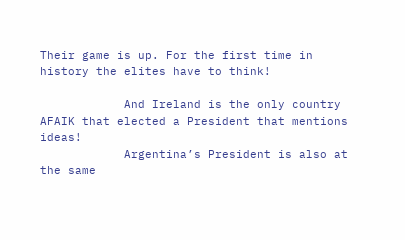Their game is up. For the first time in history the elites have to think!

            And Ireland is the only country AFAIK that elected a President that mentions ideas!
            Argentina’s President is also at the same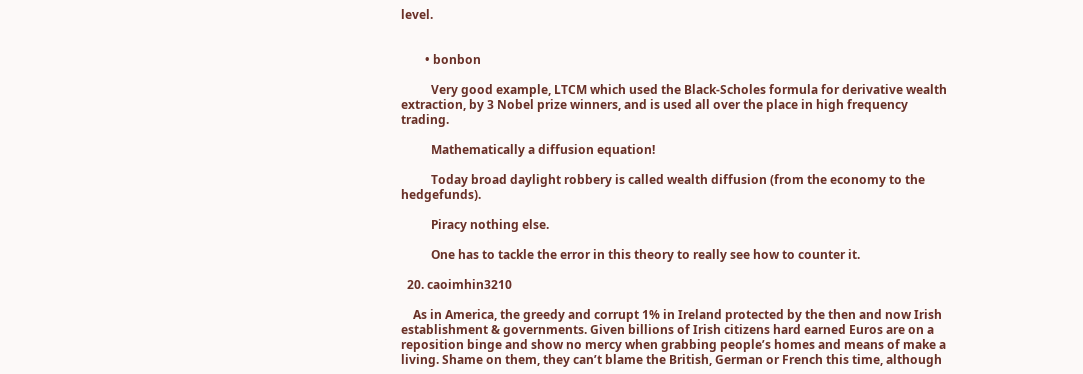level.


        • bonbon

          Very good example, LTCM which used the Black-Scholes formula for derivative wealth extraction, by 3 Nobel prize winners, and is used all over the place in high frequency trading.

          Mathematically a diffusion equation!

          Today broad daylight robbery is called wealth diffusion (from the economy to the hedgefunds).

          Piracy nothing else.

          One has to tackle the error in this theory to really see how to counter it.

  20. caoimhin3210

    As in America, the greedy and corrupt 1% in Ireland protected by the then and now Irish establishment & governments. Given billions of Irish citizens hard earned Euros are on a reposition binge and show no mercy when grabbing people’s homes and means of make a living. Shame on them, they can’t blame the British, German or French this time, although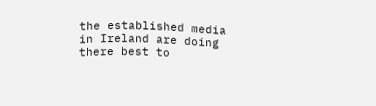the established media in Ireland are doing there best to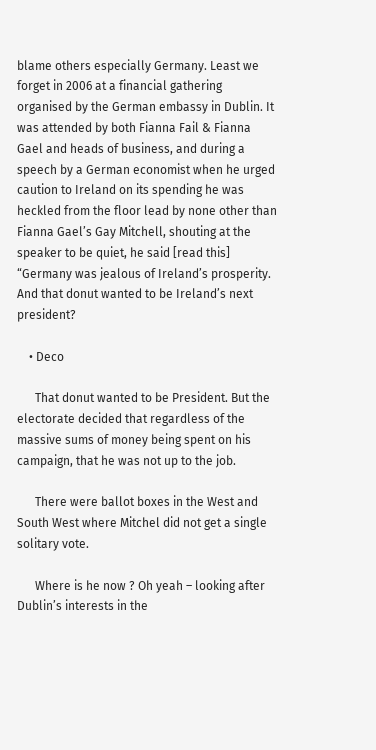blame others especially Germany. Least we forget in 2006 at a financial gathering organised by the German embassy in Dublin. It was attended by both Fianna Fail & Fianna Gael and heads of business, and during a speech by a German economist when he urged caution to Ireland on its spending he was heckled from the floor lead by none other than Fianna Gael’s Gay Mitchell, shouting at the speaker to be quiet, he said [read this] “Germany was jealous of Ireland’s prosperity. And that donut wanted to be Ireland’s next president?

    • Deco

      That donut wanted to be President. But the electorate decided that regardless of the massive sums of money being spent on his campaign, that he was not up to the job.

      There were ballot boxes in the West and South West where Mitchel did not get a single solitary vote.

      Where is he now ? Oh yeah – looking after Dublin’s interests in the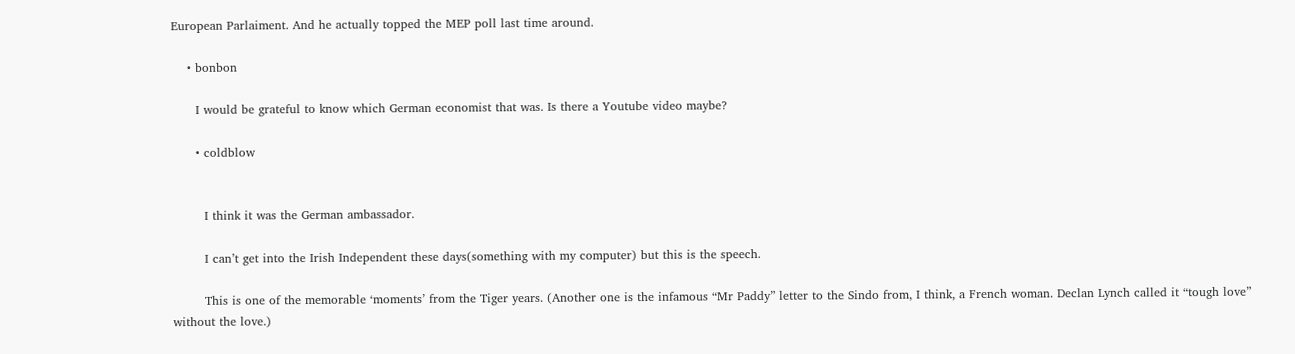European Parlaiment. And he actually topped the MEP poll last time around.

    • bonbon

      I would be grateful to know which German economist that was. Is there a Youtube video maybe?

      • coldblow


        I think it was the German ambassador.

        I can’t get into the Irish Independent these days(something with my computer) but this is the speech.

        This is one of the memorable ‘moments’ from the Tiger years. (Another one is the infamous “Mr Paddy” letter to the Sindo from, I think, a French woman. Declan Lynch called it “tough love” without the love.)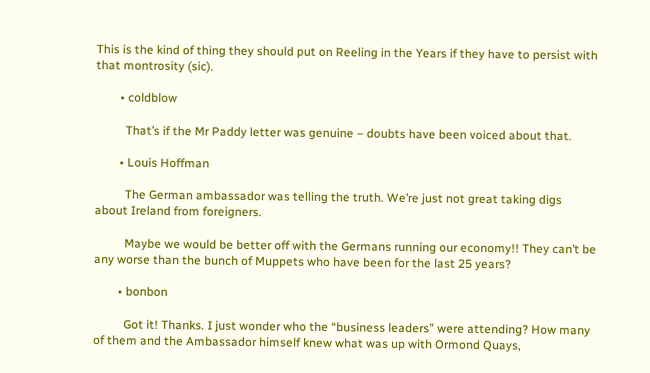This is the kind of thing they should put on Reeling in the Years if they have to persist with that montrosity (sic).

        • coldblow

          That’s if the Mr Paddy letter was genuine – doubts have been voiced about that.

        • Louis Hoffman

          The German ambassador was telling the truth. We’re just not great taking digs about Ireland from foreigners.

          Maybe we would be better off with the Germans running our economy!! They can’t be any worse than the bunch of Muppets who have been for the last 25 years?

        • bonbon

          Got it! Thanks. I just wonder who the “business leaders” were attending? How many of them and the Ambassador himself knew what was up with Ormond Quays,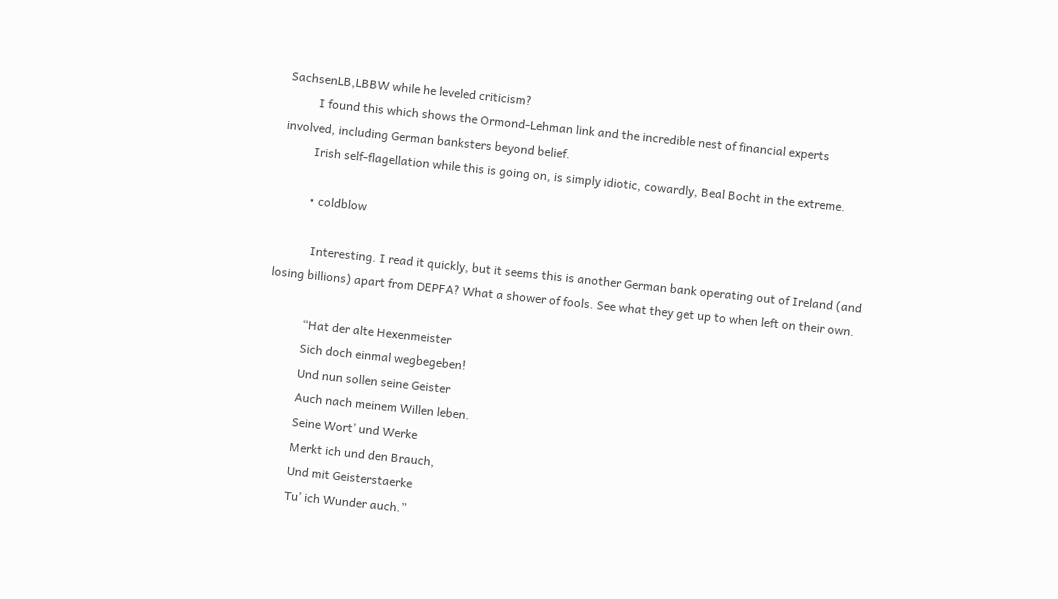SachsenLB,LBBW while he leveled criticism?
          I found this which shows the Ormond-Lehman link and the incredible nest of financial experts involved, including German banksters beyond belief.
          Irish self-flagellation while this is going on, is simply idiotic, cowardly, Beal Bocht in the extreme.

          • coldblow

            Interesting. I read it quickly, but it seems this is another German bank operating out of Ireland (and losing billions) apart from DEPFA? What a shower of fools. See what they get up to when left on their own.

            “Hat der alte Hexenmeister
            Sich doch einmal wegbegeben!
            Und nun sollen seine Geister
            Auch nach meinem Willen leben.
            Seine Wort’ und Werke
            Merkt ich und den Brauch,
            Und mit Geisterstaerke
            Tu’ ich Wunder auch.”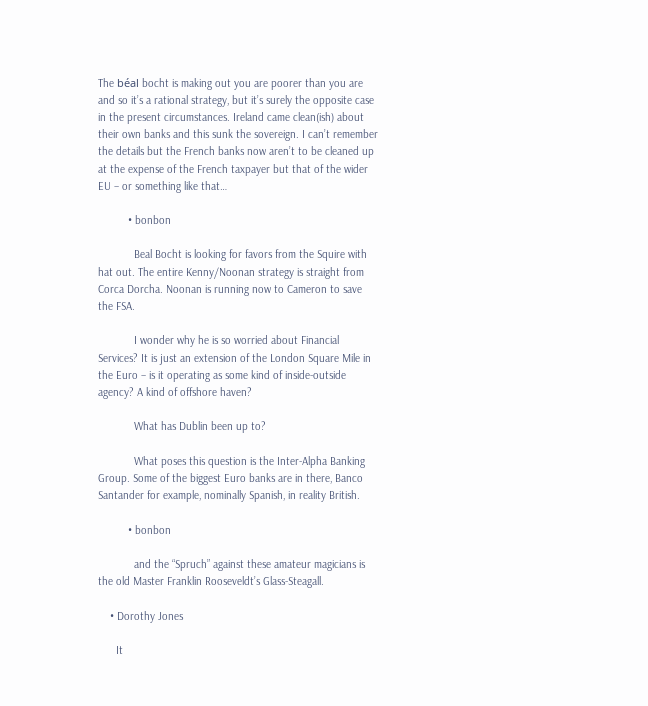The béal bocht is making out you are poorer than you are and so it’s a rational strategy, but it’s surely the opposite case in the present circumstances. Ireland came clean(ish) about their own banks and this sunk the sovereign. I can’t remember the details but the French banks now aren’t to be cleaned up at the expense of the French taxpayer but that of the wider EU – or something like that…

          • bonbon

            Beal Bocht is looking for favors from the Squire with hat out. The entire Kenny/Noonan strategy is straight from Corca Dorcha. Noonan is running now to Cameron to save the FSA.

            I wonder why he is so worried about Financial Services? It is just an extension of the London Square Mile in the Euro – is it operating as some kind of inside-outside agency? A kind of offshore haven?

            What has Dublin been up to?

            What poses this question is the Inter-Alpha Banking Group. Some of the biggest Euro banks are in there, Banco Santander for example, nominally Spanish, in reality British.

          • bonbon

            and the “Spruch” against these amateur magicians is the old Master Franklin Rooseveldt’s Glass-Steagall.

    • Dorothy Jones

      It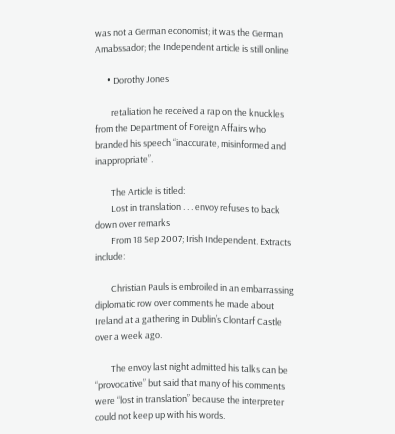was not a German economist; it was the German Amabssador; the Independent article is still online

      • Dorothy Jones

        retaliation he received a rap on the knuckles from the Department of Foreign Affairs who branded his speech “inaccurate, misinformed and inappropriate”.

        The Article is titled:
        Lost in translation . . . envoy refuses to back down over remarks
        From 18 Sep 2007; Irish Independent. Extracts include:

        Christian Pauls is embroiled in an embarrassing diplomatic row over comments he made about Ireland at a gathering in Dublin’s Clontarf Castle over a week ago.

        The envoy last night admitted his talks can be “provocative” but said that many of his comments were “lost in translation” because the interpreter could not keep up with his words.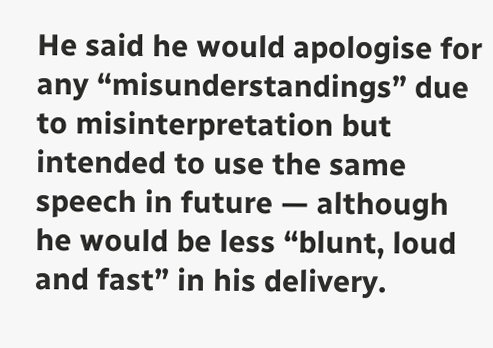He said he would apologise for any “misunderstandings” due to misinterpretation but intended to use the same speech in future — although he would be less “blunt, loud and fast” in his delivery.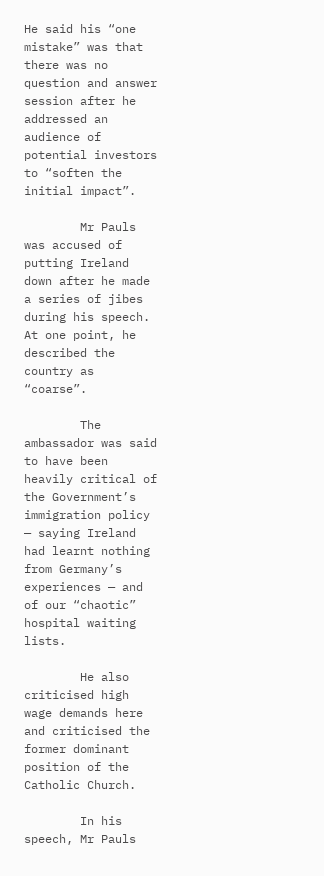He said his “one mistake” was that there was no question and answer session after he addressed an audience of potential investors to “soften the initial impact”.

        Mr Pauls was accused of putting Ireland down after he made a series of jibes during his speech. At one point, he described the country as “coarse”.

        The ambassador was said to have been heavily critical of the Government’s immigration policy — saying Ireland had learnt nothing from Germany’s experiences — and of our “chaotic” hospital waiting lists.

        He also criticised high wage demands here and criticised the former dominant position of the Catholic Church.

        In his speech, Mr Pauls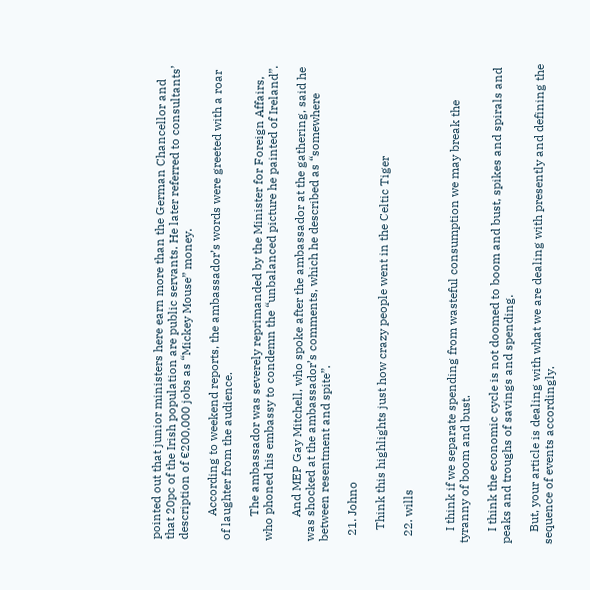pointed out that junior ministers here earn more than the German Chancellor and that 20pc of the Irish population are public servants. He later referred to consultants’ description of €200,000 jobs as “Mickey Mouse” money.

        According to weekend reports, the ambassador’s words were greeted with a roar of laughter from the audience.

        The ambassador was severely reprimanded by the Minister for Foreign Affairs, who phoned his embassy to condemn the “unbalanced picture he painted of Ireland”.

        And MEP Gay Mitchell, who spoke after the ambassador at the gathering, said he was shocked at the ambassador’s comments, which he described as “somewhere between resentment and spite”.

  21. Johno

    Think this highlights just how crazy people went in the Celtic Tiger

  22. wills


    I think if we separate spending from wasteful consumption we may break the tyranny of boom and bust.

    I think the economic cycle is not doomed to boom and bust, spikes and spirals and peaks and troughs of savings and spending.

    But, your article is dealing with what we are dealing with presently and defining the sequence of events accordingly.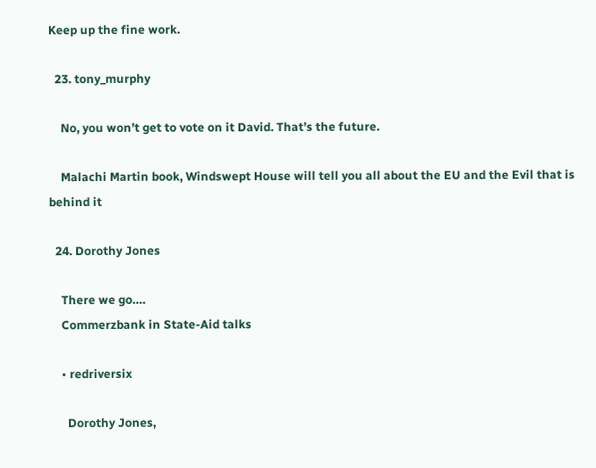Keep up the fine work.

  23. tony_murphy

    No, you won’t get to vote on it David. That’s the future.

    Malachi Martin book, Windswept House will tell you all about the EU and the Evil that is behind it

  24. Dorothy Jones

    There we go….
    Commerzbank in State-Aid talks

    • redriversix

      Dorothy Jones,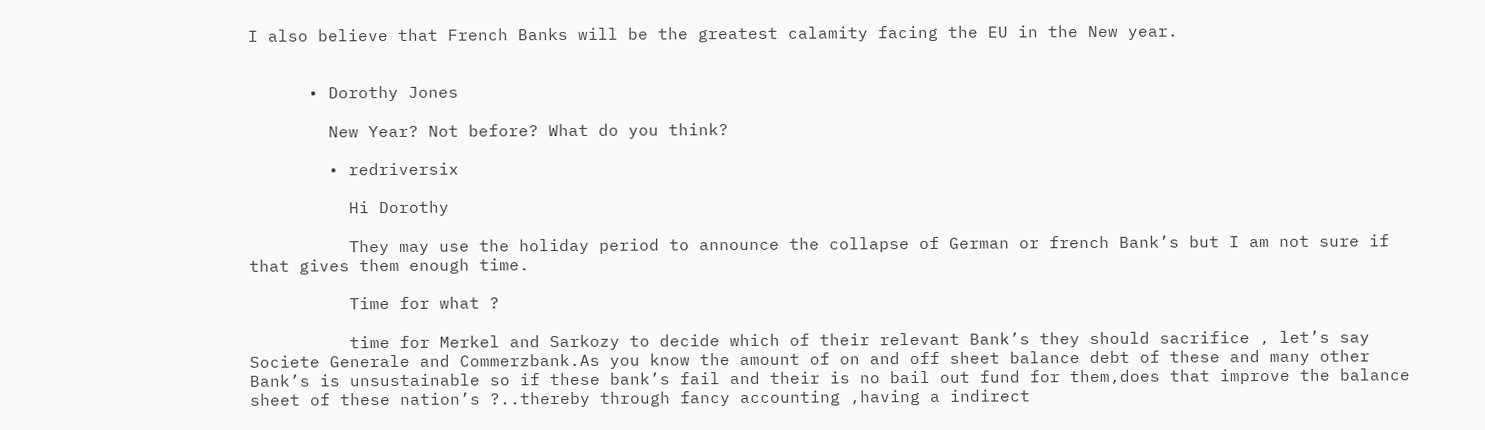I also believe that French Banks will be the greatest calamity facing the EU in the New year.


      • Dorothy Jones

        New Year? Not before? What do you think?

        • redriversix

          Hi Dorothy

          They may use the holiday period to announce the collapse of German or french Bank’s but I am not sure if that gives them enough time.

          Time for what ?

          time for Merkel and Sarkozy to decide which of their relevant Bank’s they should sacrifice , let’s say Societe Generale and Commerzbank.As you know the amount of on and off sheet balance debt of these and many other Bank’s is unsustainable so if these bank’s fail and their is no bail out fund for them,does that improve the balance sheet of these nation’s ?..thereby through fancy accounting ,having a indirect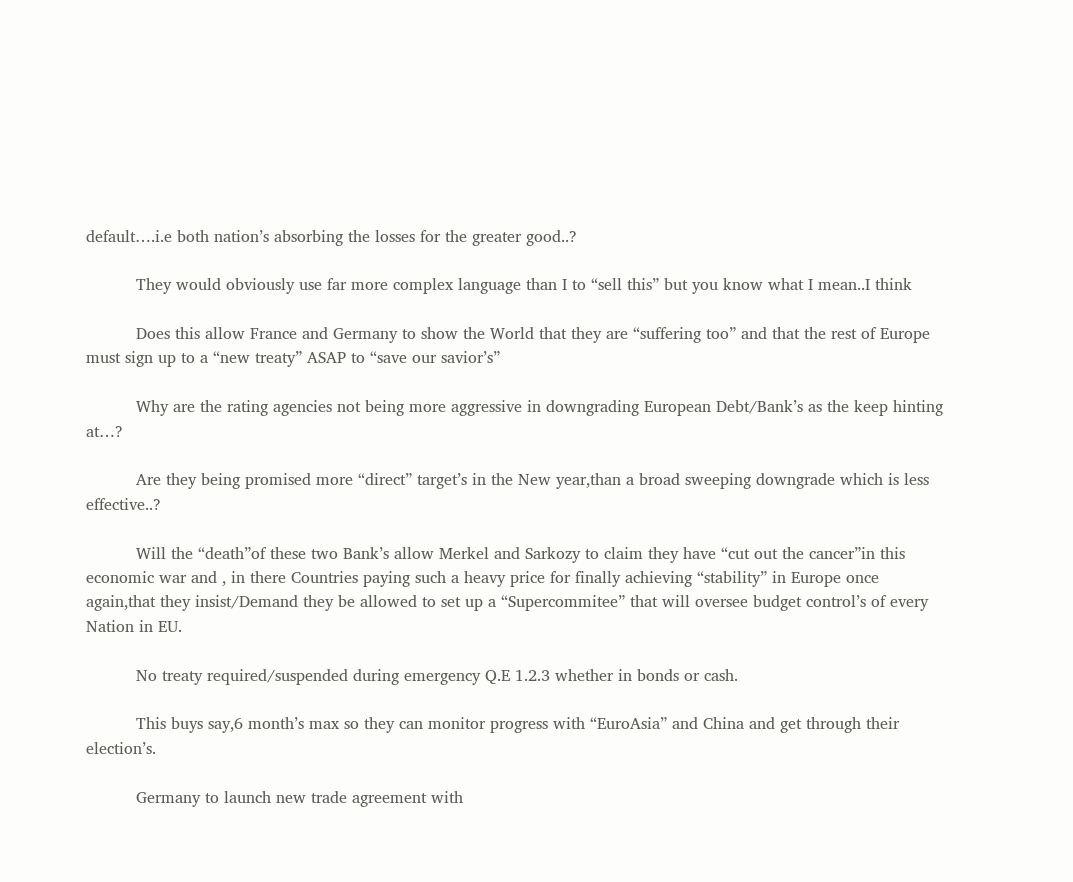default….i.e both nation’s absorbing the losses for the greater good..?

          They would obviously use far more complex language than I to “sell this” but you know what I mean..I think

          Does this allow France and Germany to show the World that they are “suffering too” and that the rest of Europe must sign up to a “new treaty” ASAP to “save our savior’s”

          Why are the rating agencies not being more aggressive in downgrading European Debt/Bank’s as the keep hinting at…?

          Are they being promised more “direct” target’s in the New year,than a broad sweeping downgrade which is less effective..?

          Will the “death”of these two Bank’s allow Merkel and Sarkozy to claim they have “cut out the cancer”in this economic war and , in there Countries paying such a heavy price for finally achieving “stability” in Europe once again,that they insist/Demand they be allowed to set up a “Supercommitee” that will oversee budget control’s of every Nation in EU.

          No treaty required/suspended during emergency Q.E 1.2.3 whether in bonds or cash.

          This buys say,6 month’s max so they can monitor progress with “EuroAsia” and China and get through their election’s.

          Germany to launch new trade agreement with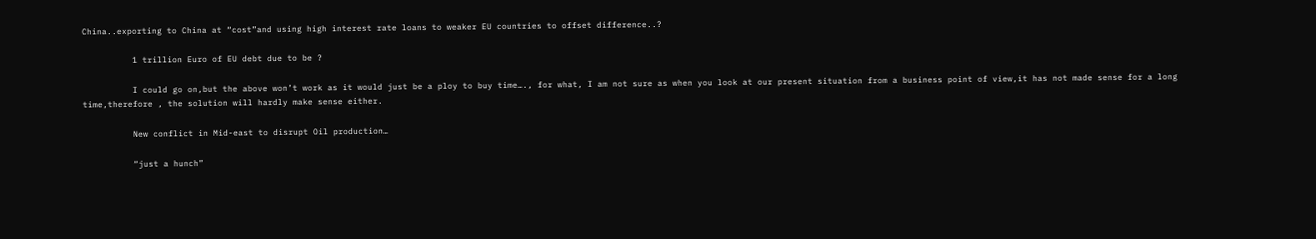China..exporting to China at “cost”and using high interest rate loans to weaker EU countries to offset difference..?

          1 trillion Euro of EU debt due to be ?

          I could go on,but the above won’t work as it would just be a ploy to buy time…., for what, I am not sure as when you look at our present situation from a business point of view,it has not made sense for a long time,therefore , the solution will hardly make sense either.

          New conflict in Mid-east to disrupt Oil production…

          “just a hunch”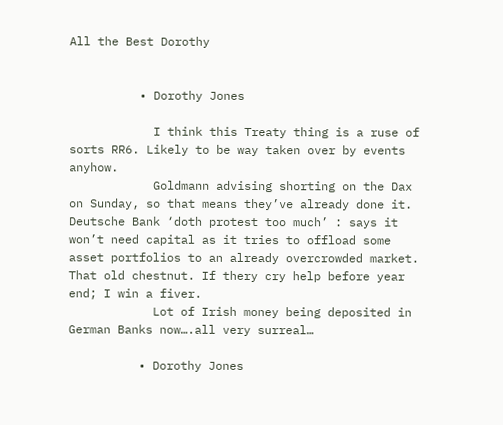All the Best Dorothy


          • Dorothy Jones

            I think this Treaty thing is a ruse of sorts RR6. Likely to be way taken over by events anyhow.
            Goldmann advising shorting on the Dax on Sunday, so that means they’ve already done it. Deutsche Bank ‘doth protest too much’ : says it won’t need capital as it tries to offload some asset portfolios to an already overcrowded market. That old chestnut. If thery cry help before year end; I win a fiver.
            Lot of Irish money being deposited in German Banks now….all very surreal…

          • Dorothy Jones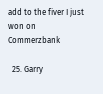add to the fiver I just won on Commerzbank

  25. Garry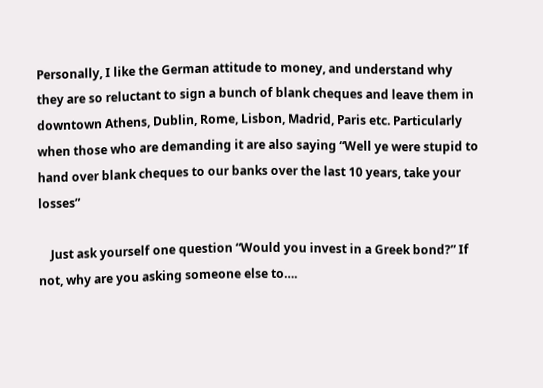Personally, I like the German attitude to money, and understand why they are so reluctant to sign a bunch of blank cheques and leave them in downtown Athens, Dublin, Rome, Lisbon, Madrid, Paris etc. Particularly when those who are demanding it are also saying “Well ye were stupid to hand over blank cheques to our banks over the last 10 years, take your losses”

    Just ask yourself one question “Would you invest in a Greek bond?” If not, why are you asking someone else to….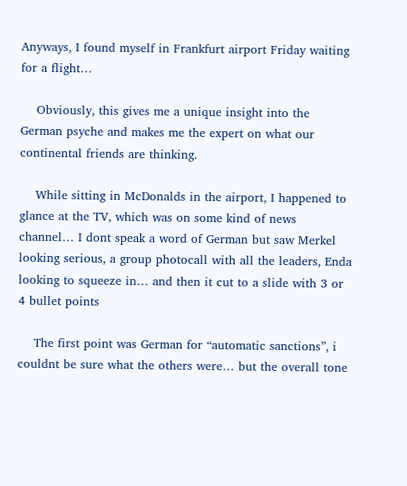Anyways, I found myself in Frankfurt airport Friday waiting for a flight…

    Obviously, this gives me a unique insight into the German psyche and makes me the expert on what our continental friends are thinking.

    While sitting in McDonalds in the airport, I happened to glance at the TV, which was on some kind of news channel… I dont speak a word of German but saw Merkel looking serious, a group photocall with all the leaders, Enda looking to squeeze in… and then it cut to a slide with 3 or 4 bullet points

    The first point was German for “automatic sanctions”, i couldnt be sure what the others were… but the overall tone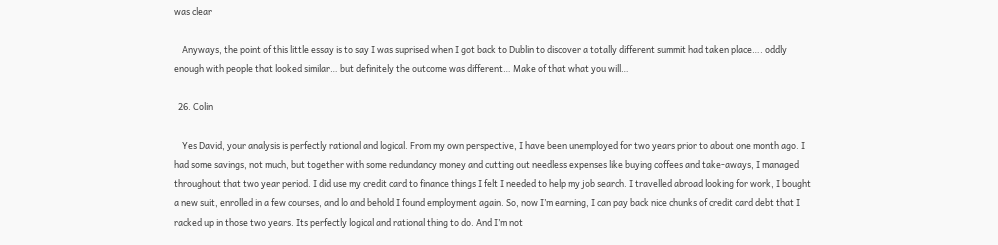was clear

    Anyways, the point of this little essay is to say I was suprised when I got back to Dublin to discover a totally different summit had taken place…. oddly enough with people that looked similar… but definitely the outcome was different… Make of that what you will…

  26. Colin

    Yes David, your analysis is perfectly rational and logical. From my own perspective, I have been unemployed for two years prior to about one month ago. I had some savings, not much, but together with some redundancy money and cutting out needless expenses like buying coffees and take-aways, I managed throughout that two year period. I did use my credit card to finance things I felt I needed to help my job search. I travelled abroad looking for work, I bought a new suit, enrolled in a few courses, and lo and behold I found employment again. So, now I’m earning, I can pay back nice chunks of credit card debt that I racked up in those two years. Its perfectly logical and rational thing to do. And I’m not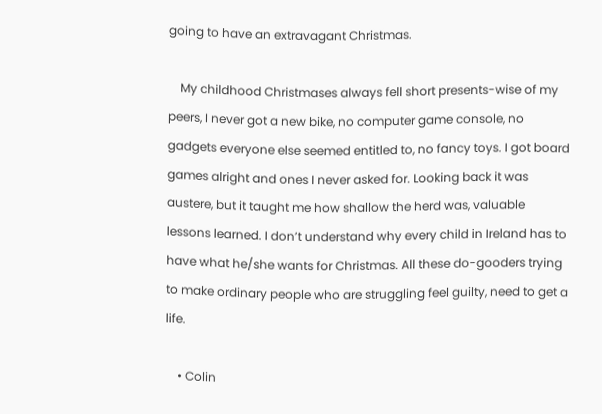going to have an extravagant Christmas.

    My childhood Christmases always fell short presents-wise of my peers, I never got a new bike, no computer game console, no gadgets everyone else seemed entitled to, no fancy toys. I got board games alright and ones I never asked for. Looking back it was austere, but it taught me how shallow the herd was, valuable lessons learned. I don’t understand why every child in Ireland has to have what he/she wants for Christmas. All these do-gooders trying to make ordinary people who are struggling feel guilty, need to get a life.

    • Colin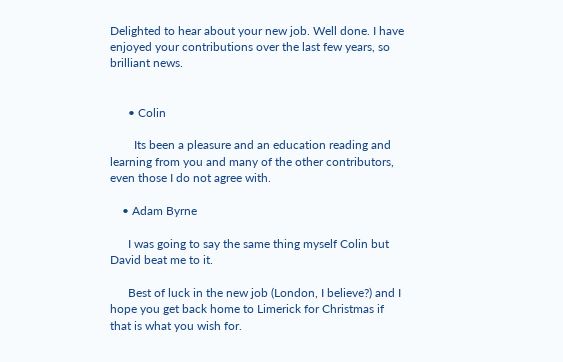Delighted to hear about your new job. Well done. I have enjoyed your contributions over the last few years, so brilliant news.


      • Colin

        Its been a pleasure and an education reading and learning from you and many of the other contributors, even those I do not agree with.

    • Adam Byrne

      I was going to say the same thing myself Colin but David beat me to it.

      Best of luck in the new job (London, I believe?) and I hope you get back home to Limerick for Christmas if that is what you wish for.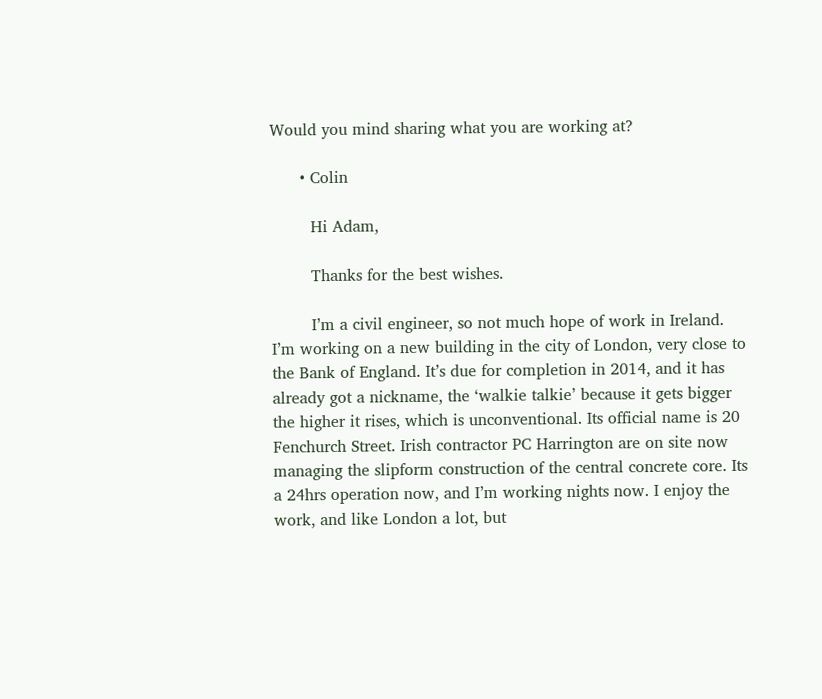Would you mind sharing what you are working at?

      • Colin

        Hi Adam,

        Thanks for the best wishes.

        I’m a civil engineer, so not much hope of work in Ireland. I’m working on a new building in the city of London, very close to the Bank of England. It’s due for completion in 2014, and it has already got a nickname, the ‘walkie talkie’ because it gets bigger the higher it rises, which is unconventional. Its official name is 20 Fenchurch Street. Irish contractor PC Harrington are on site now managing the slipform construction of the central concrete core. Its a 24hrs operation now, and I’m working nights now. I enjoy the work, and like London a lot, but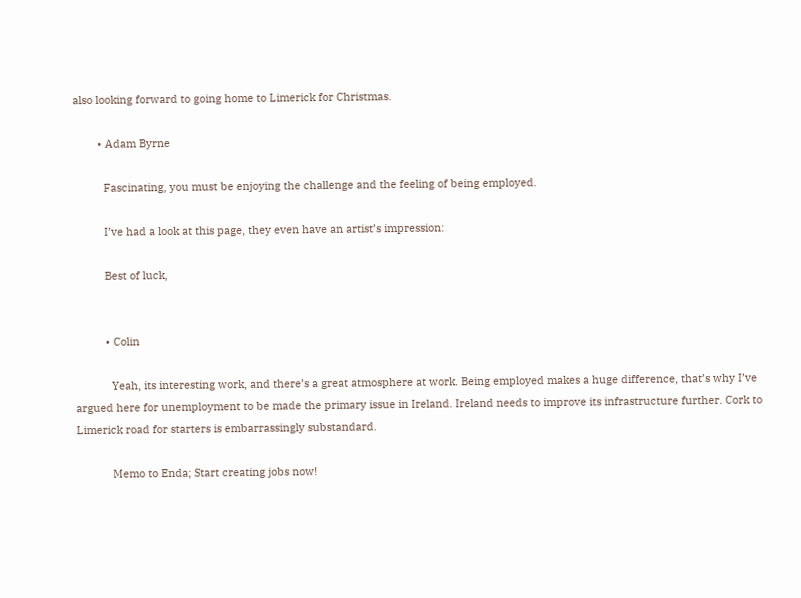also looking forward to going home to Limerick for Christmas.

        • Adam Byrne

          Fascinating, you must be enjoying the challenge and the feeling of being employed.

          I’ve had a look at this page, they even have an artist’s impression:

          Best of luck,


          • Colin

            Yeah, its interesting work, and there’s a great atmosphere at work. Being employed makes a huge difference, that’s why I’ve argued here for unemployment to be made the primary issue in Ireland. Ireland needs to improve its infrastructure further. Cork to Limerick road for starters is embarrassingly substandard.

            Memo to Enda; Start creating jobs now!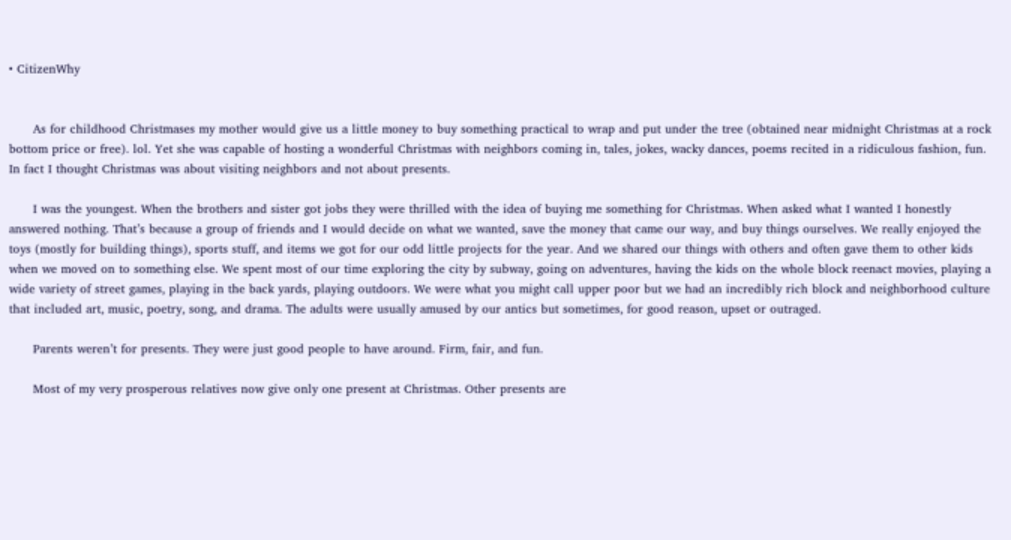• CitizenWhy


      As for childhood Christmases my mother would give us a little money to buy something practical to wrap and put under the tree (obtained near midnight Christmas at a rock bottom price or free). lol. Yet she was capable of hosting a wonderful Christmas with neighbors coming in, tales, jokes, wacky dances, poems recited in a ridiculous fashion, fun. In fact I thought Christmas was about visiting neighbors and not about presents.

      I was the youngest. When the brothers and sister got jobs they were thrilled with the idea of buying me something for Christmas. When asked what I wanted I honestly answered nothing. That’s because a group of friends and I would decide on what we wanted, save the money that came our way, and buy things ourselves. We really enjoyed the toys (mostly for building things), sports stuff, and items we got for our odd little projects for the year. And we shared our things with others and often gave them to other kids when we moved on to something else. We spent most of our time exploring the city by subway, going on adventures, having the kids on the whole block reenact movies, playing a wide variety of street games, playing in the back yards, playing outdoors. We were what you might call upper poor but we had an incredibly rich block and neighborhood culture that included art, music, poetry, song, and drama. The adults were usually amused by our antics but sometimes, for good reason, upset or outraged.

      Parents weren’t for presents. They were just good people to have around. Firm, fair, and fun.

      Most of my very prosperous relatives now give only one present at Christmas. Other presents are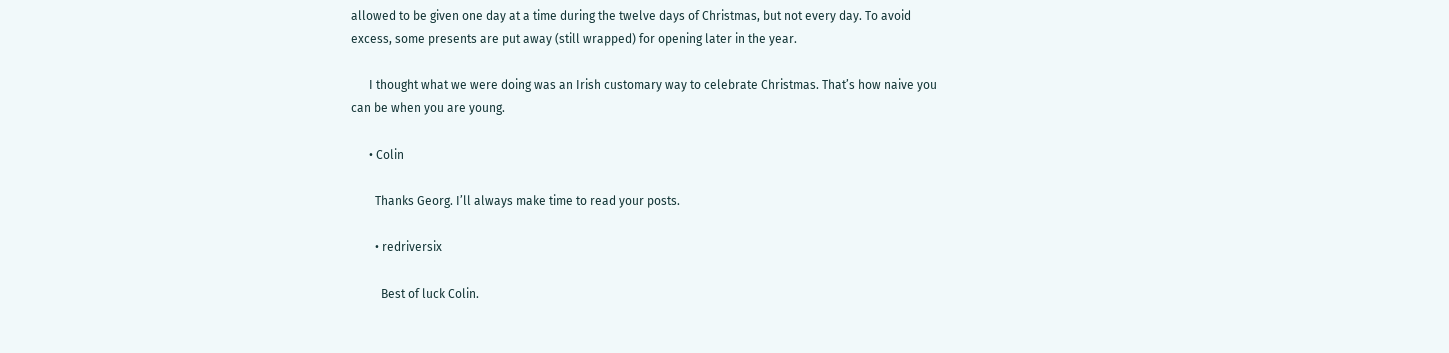allowed to be given one day at a time during the twelve days of Christmas, but not every day. To avoid excess, some presents are put away (still wrapped) for opening later in the year.

      I thought what we were doing was an Irish customary way to celebrate Christmas. That’s how naive you can be when you are young.

      • Colin

        Thanks Georg. I’ll always make time to read your posts.

        • redriversix

          Best of luck Colin.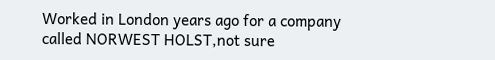Worked in London years ago for a company called NORWEST HOLST,not sure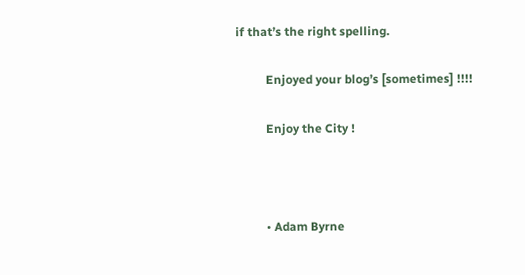if that’s the right spelling.

          Enjoyed your blog’s [sometimes] !!!!

          Enjoy the City !



          • Adam Byrne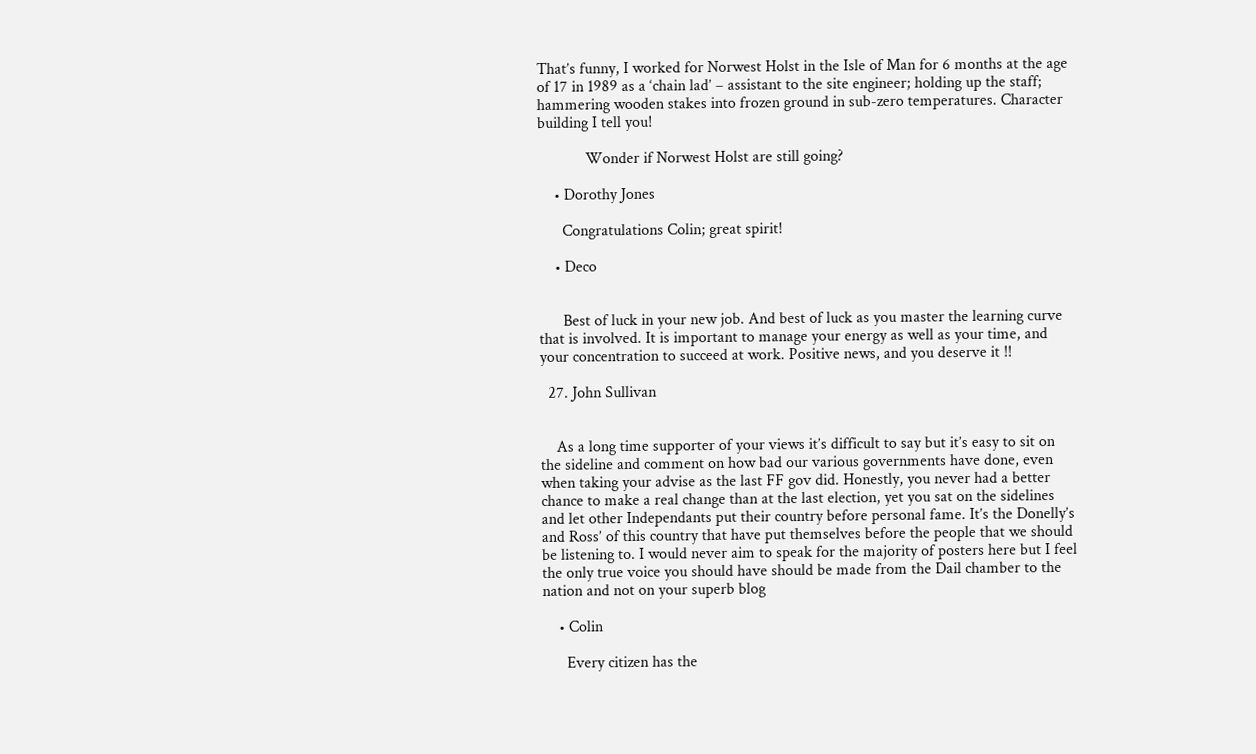That’s funny, I worked for Norwest Holst in the Isle of Man for 6 months at the age of 17 in 1989 as a ‘chain lad’ – assistant to the site engineer; holding up the staff; hammering wooden stakes into frozen ground in sub-zero temperatures. Character building I tell you!

            Wonder if Norwest Holst are still going?

    • Dorothy Jones

      Congratulations Colin; great spirit!

    • Deco


      Best of luck in your new job. And best of luck as you master the learning curve that is involved. It is important to manage your energy as well as your time, and your concentration to succeed at work. Positive news, and you deserve it !!

  27. John Sullivan


    As a long time supporter of your views it’s difficult to say but it’s easy to sit on the sideline and comment on how bad our various governments have done, even when taking your advise as the last FF gov did. Honestly, you never had a better chance to make a real change than at the last election, yet you sat on the sidelines and let other Independants put their country before personal fame. It’s the Donelly’s and Ross’ of this country that have put themselves before the people that we should be listening to. I would never aim to speak for the majority of posters here but I feel the only true voice you should have should be made from the Dail chamber to the nation and not on your superb blog

    • Colin

      Every citizen has the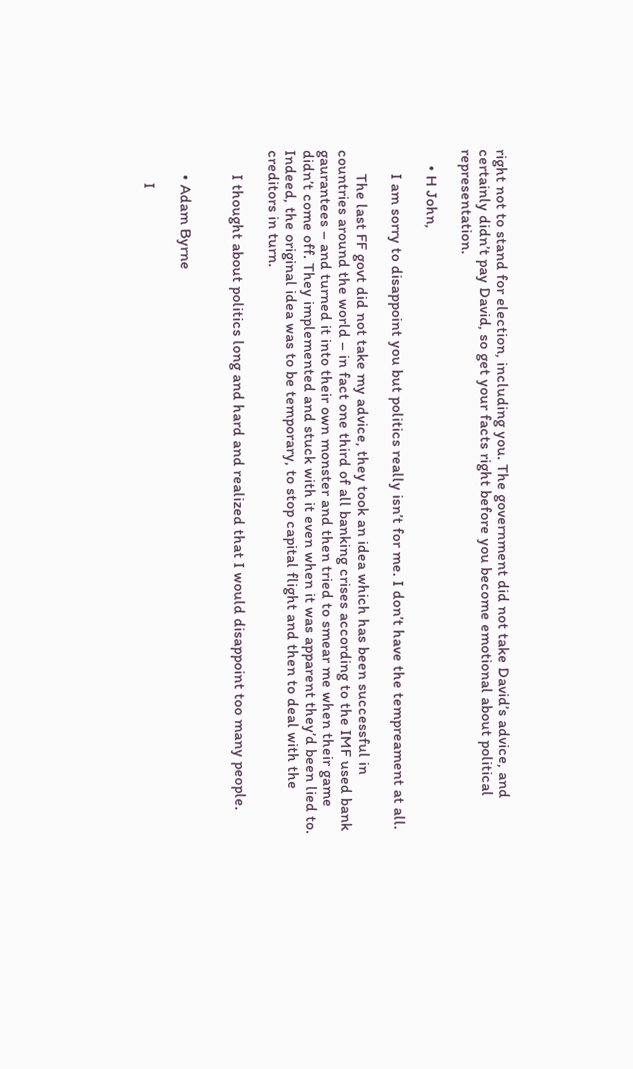right not to stand for election, including you. The government did not take David’s advice, and certainly didn’t pay David, so get your facts right before you become emotional about political representation.

    • H John,

      I am sorry to disappoint you but politics really isn’t for me. I don’t have the tempreament at all.

      The last FF govt did not take my advice, they took an idea which has been successful in countries around the world – in fact one third of all banking crises according to the IMF used bank gaurantees – and turned it into their own monster and then tried to smear me when their game didn’t come off. They implemented and stuck with it even when it was apparent they’d been lied to. Indeed, the original idea was to be temporary, to stop capital flight and then to deal with the creditors in turn.

      I thought about politics long and hard and realized that I would disappoint too many people.


      • Adam Byrne

        I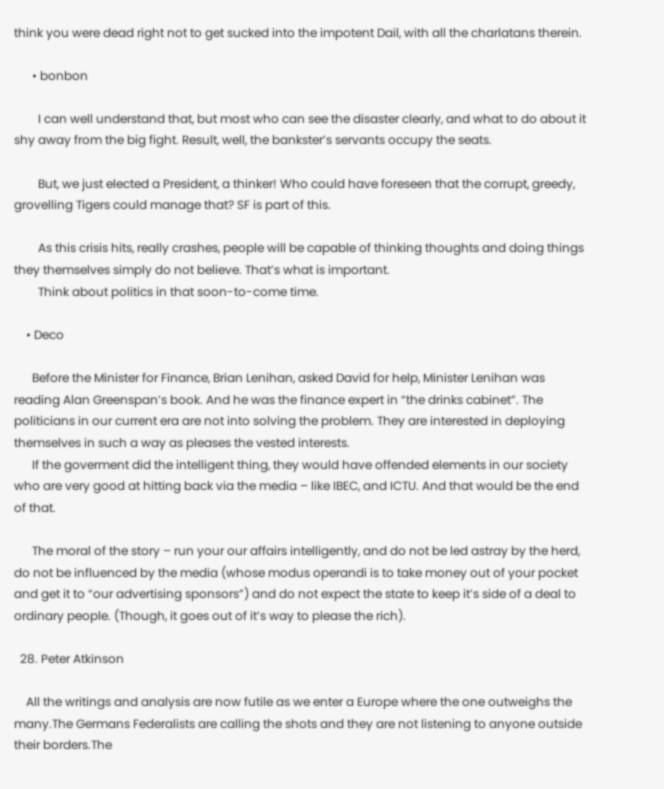think you were dead right not to get sucked into the impotent Dail, with all the charlatans therein.

      • bonbon

        I can well understand that, but most who can see the disaster clearly, and what to do about it shy away from the big fight. Result, well, the bankster’s servants occupy the seats.

        But, we just elected a President, a thinker! Who could have foreseen that the corrupt, greedy, grovelling Tigers could manage that? SF is part of this.

        As this crisis hits, really crashes, people will be capable of thinking thoughts and doing things they themselves simply do not believe. That’s what is important.
        Think about politics in that soon-to-come time.

    • Deco

      Before the Minister for Finance, Brian Lenihan, asked David for help, Minister Lenihan was reading Alan Greenspan’s book. And he was the finance expert in “the drinks cabinet”. The politicians in our current era are not into solving the problem. They are interested in deploying themselves in such a way as pleases the vested interests.
      If the goverment did the intelligent thing, they would have offended elements in our society who are very good at hitting back via the media – like IBEC, and ICTU. And that would be the end of that.

      The moral of the story – run your our affairs intelligently, and do not be led astray by the herd, do not be influenced by the media (whose modus operandi is to take money out of your pocket and get it to “our advertising sponsors”) and do not expect the state to keep it’s side of a deal to ordinary people. (Though, it goes out of it’s way to please the rich).

  28. Peter Atkinson

    All the writings and analysis are now futile as we enter a Europe where the one outweighs the many.The Germans Federalists are calling the shots and they are not listening to anyone outside their borders.The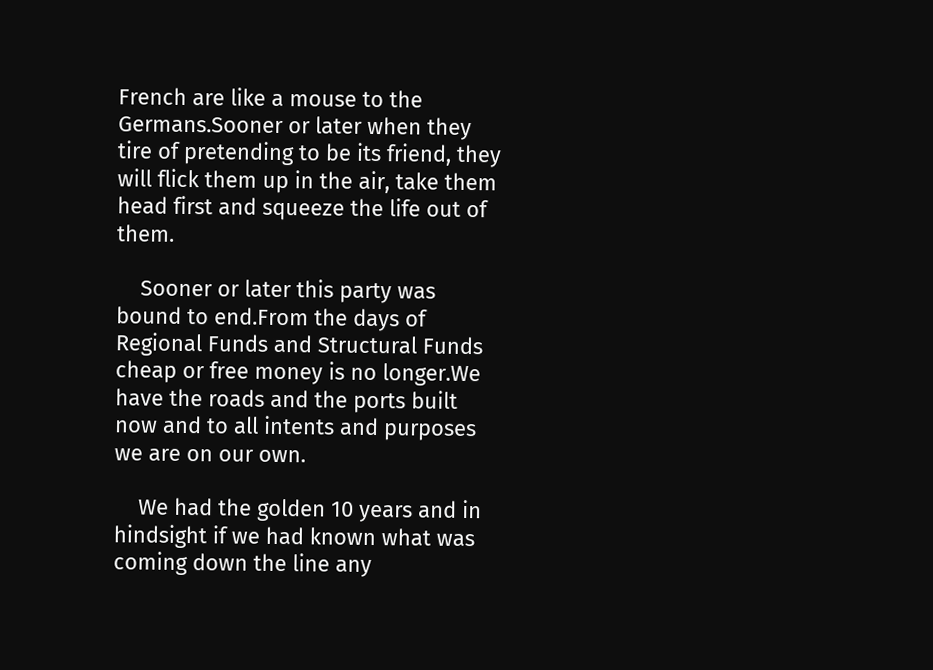French are like a mouse to the Germans.Sooner or later when they tire of pretending to be its friend, they will flick them up in the air, take them head first and squeeze the life out of them.

    Sooner or later this party was bound to end.From the days of Regional Funds and Structural Funds cheap or free money is no longer.We have the roads and the ports built now and to all intents and purposes we are on our own.

    We had the golden 10 years and in hindsight if we had known what was coming down the line any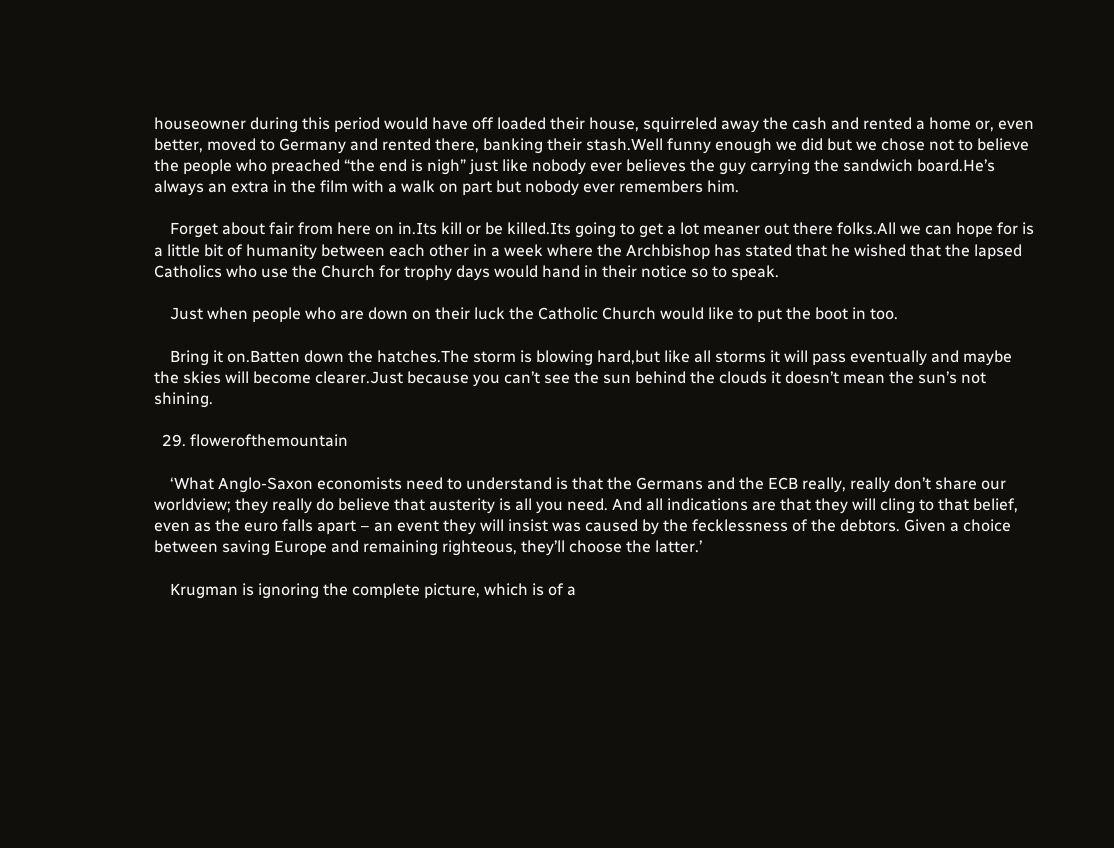houseowner during this period would have off loaded their house, squirreled away the cash and rented a home or, even better, moved to Germany and rented there, banking their stash.Well funny enough we did but we chose not to believe the people who preached “the end is nigh” just like nobody ever believes the guy carrying the sandwich board.He’s always an extra in the film with a walk on part but nobody ever remembers him.

    Forget about fair from here on in.Its kill or be killed.Its going to get a lot meaner out there folks.All we can hope for is a little bit of humanity between each other in a week where the Archbishop has stated that he wished that the lapsed Catholics who use the Church for trophy days would hand in their notice so to speak.

    Just when people who are down on their luck the Catholic Church would like to put the boot in too.

    Bring it on.Batten down the hatches.The storm is blowing hard,but like all storms it will pass eventually and maybe the skies will become clearer.Just because you can’t see the sun behind the clouds it doesn’t mean the sun’s not shining.

  29. flowerofthemountain

    ‘What Anglo-Saxon economists need to understand is that the Germans and the ECB really, really don’t share our worldview; they really do believe that austerity is all you need. And all indications are that they will cling to that belief, even as the euro falls apart – an event they will insist was caused by the fecklessness of the debtors. Given a choice between saving Europe and remaining righteous, they’ll choose the latter.’

    Krugman is ignoring the complete picture, which is of a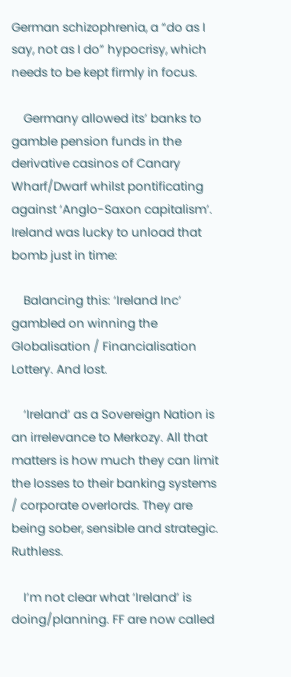German schizophrenia, a “do as I say, not as I do” hypocrisy, which needs to be kept firmly in focus.

    Germany allowed its’ banks to gamble pension funds in the derivative casinos of Canary Wharf/Dwarf whilst pontificating against ‘Anglo-Saxon capitalism’. Ireland was lucky to unload that bomb just in time:

    Balancing this: ‘Ireland Inc’ gambled on winning the Globalisation / Financialisation Lottery. And lost.

    ‘Ireland’ as a Sovereign Nation is an irrelevance to Merkozy. All that matters is how much they can limit the losses to their banking systems / corporate overlords. They are being sober, sensible and strategic. Ruthless.

    I’m not clear what ‘Ireland’ is doing/planning. FF are now called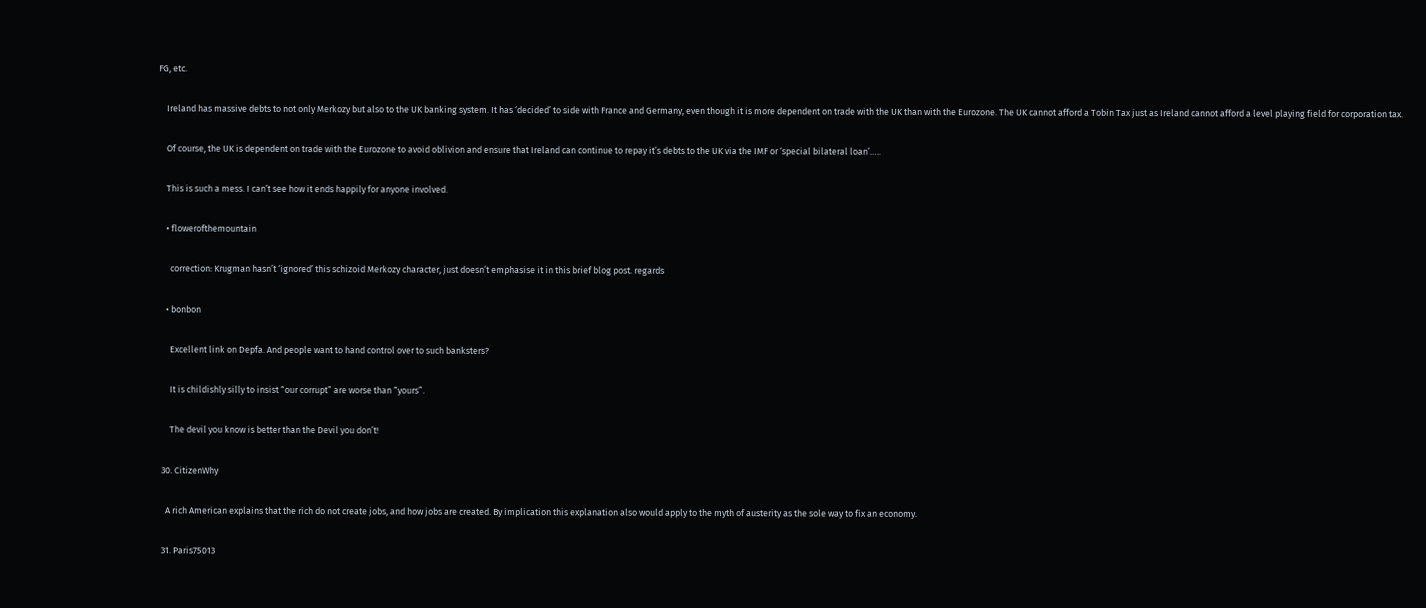FG, etc.

    Ireland has massive debts to not only Merkozy but also to the UK banking system. It has ‘decided’ to side with France and Germany, even though it is more dependent on trade with the UK than with the Eurozone. The UK cannot afford a Tobin Tax just as Ireland cannot afford a level playing field for corporation tax.

    Of course, the UK is dependent on trade with the Eurozone to avoid oblivion and ensure that Ireland can continue to repay it’s debts to the UK via the IMF or ‘special bilateral loan’…..

    This is such a mess. I can’t see how it ends happily for anyone involved.

    • flowerofthemountain

      correction: Krugman hasn’t ‘ignored’ this schizoid Merkozy character, just doesn’t emphasise it in this brief blog post. regards

    • bonbon

      Excellent link on Depfa. And people want to hand control over to such banksters?

      It is childishly silly to insist “our corrupt” are worse than “yours”.

      The devil you know is better than the Devil you don’t!

  30. CitizenWhy

    A rich American explains that the rich do not create jobs, and how jobs are created. By implication this explanation also would apply to the myth of austerity as the sole way to fix an economy.

  31. Paris75013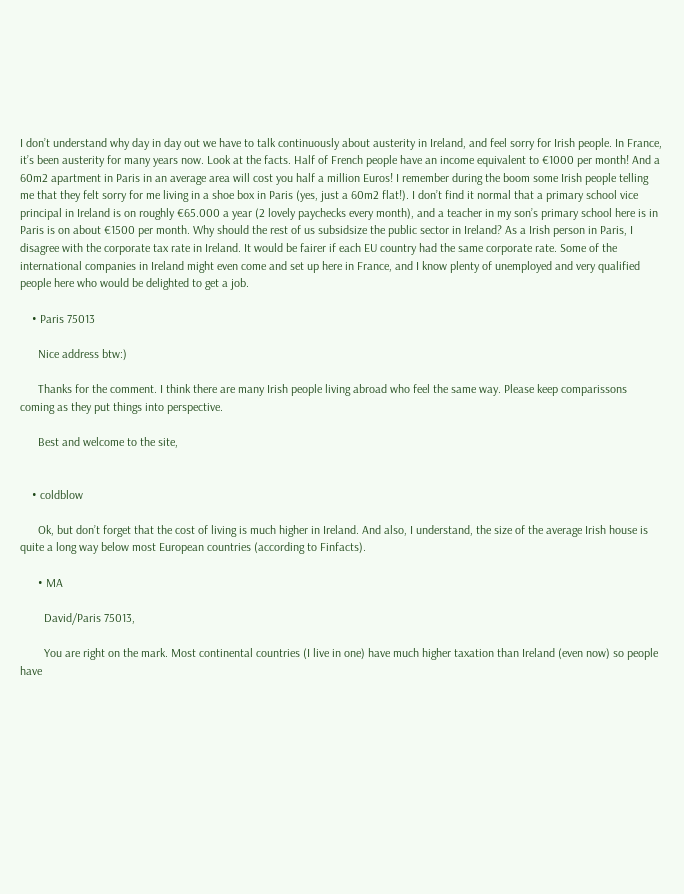I don’t understand why day in day out we have to talk continuously about austerity in Ireland, and feel sorry for Irish people. In France, it’s been austerity for many years now. Look at the facts. Half of French people have an income equivalent to €1000 per month! And a 60m2 apartment in Paris in an average area will cost you half a million Euros! I remember during the boom some Irish people telling me that they felt sorry for me living in a shoe box in Paris (yes, just a 60m2 flat!). I don’t find it normal that a primary school vice principal in Ireland is on roughly €65.000 a year (2 lovely paychecks every month), and a teacher in my son’s primary school here is in Paris is on about €1500 per month. Why should the rest of us subsidsize the public sector in Ireland? As a Irish person in Paris, I disagree with the corporate tax rate in Ireland. It would be fairer if each EU country had the same corporate rate. Some of the international companies in Ireland might even come and set up here in France, and I know plenty of unemployed and very qualified people here who would be delighted to get a job.

    • Paris 75013

      Nice address btw:)

      Thanks for the comment. I think there are many Irish people living abroad who feel the same way. Please keep comparissons coming as they put things into perspective.

      Best and welcome to the site,


    • coldblow

      Ok, but don’t forget that the cost of living is much higher in Ireland. And also, I understand, the size of the average Irish house is quite a long way below most European countries (according to Finfacts).

      • MA

        David/Paris 75013,

        You are right on the mark. Most continental countries (I live in one) have much higher taxation than Ireland (even now) so people have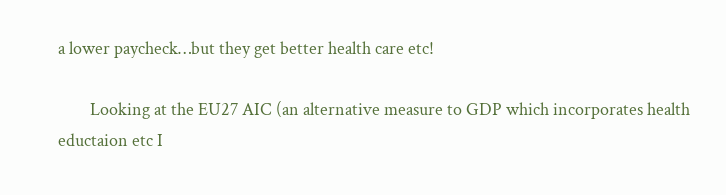a lower paycheck…but they get better health care etc!

        Looking at the EU27 AIC (an alternative measure to GDP which incorporates health eductaion etc I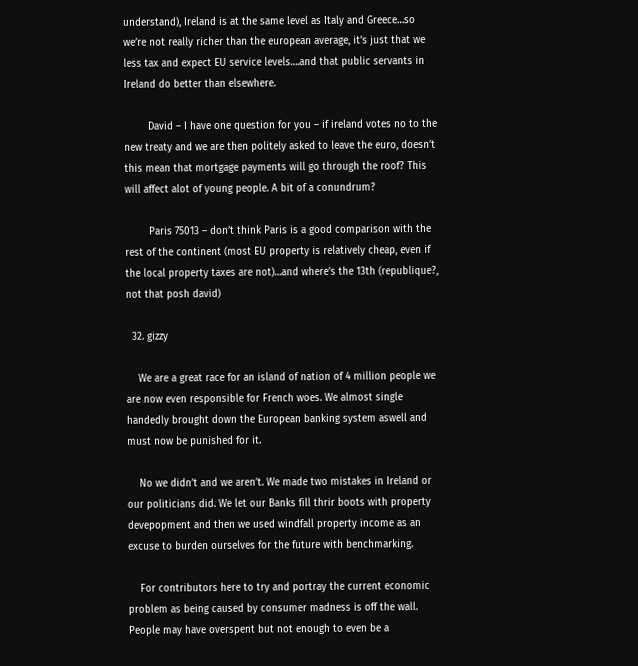understand), Ireland is at the same level as Italy and Greece…so we’re not really richer than the european average, it’s just that we less tax and expect EU service levels….and that public servants in Ireland do better than elsewhere.

        David – I have one question for you – if ireland votes no to the new treaty and we are then politely asked to leave the euro, doesn’t this mean that mortgage payments will go through the roof? This will affect alot of young people. A bit of a conundrum?

        Paris 75013 – don’t think Paris is a good comparison with the rest of the continent (most EU property is relatively cheap, even if the local property taxes are not)…and where’s the 13th (republique?, not that posh david)

  32. gizzy

    We are a great race for an island of nation of 4 million people we are now even responsible for French woes. We almost single handedly brought down the European banking system aswell and must now be punished for it.

    No we didn’t and we aren’t. We made two mistakes in Ireland or our politicians did. We let our Banks fill thrir boots with property devepopment and then we used windfall property income as an excuse to burden ourselves for the future with benchmarking.

    For contributors here to try and portray the current economic problem as being caused by consumer madness is off the wall. People may have overspent but not enough to even be a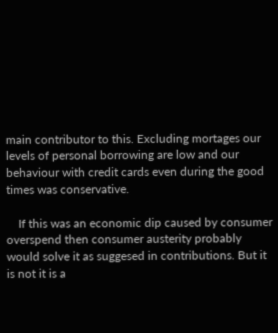main contributor to this. Excluding mortages our levels of personal borrowing are low and our behaviour with credit cards even during the good times was conservative.

    If this was an economic dip caused by consumer overspend then consumer austerity probably would solve it as suggesed in contributions. But it is not it is a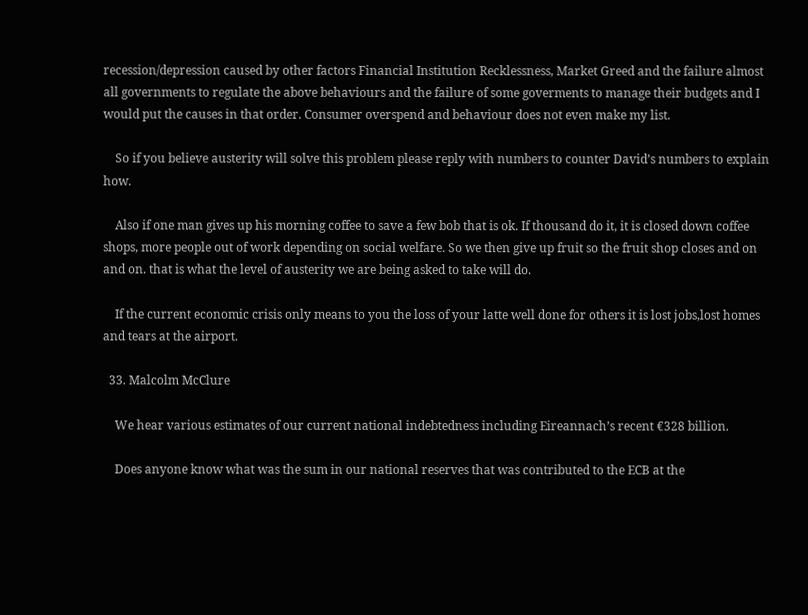recession/depression caused by other factors Financial Institution Recklessness, Market Greed and the failure almost all governments to regulate the above behaviours and the failure of some goverments to manage their budgets and I would put the causes in that order. Consumer overspend and behaviour does not even make my list.

    So if you believe austerity will solve this problem please reply with numbers to counter David’s numbers to explain how.

    Also if one man gives up his morning coffee to save a few bob that is ok. If thousand do it, it is closed down coffee shops, more people out of work depending on social welfare. So we then give up fruit so the fruit shop closes and on and on. that is what the level of austerity we are being asked to take will do.

    If the current economic crisis only means to you the loss of your latte well done for others it is lost jobs,lost homes and tears at the airport.

  33. Malcolm McClure

    We hear various estimates of our current national indebtedness including Eireannach’s recent €328 billion.

    Does anyone know what was the sum in our national reserves that was contributed to the ECB at the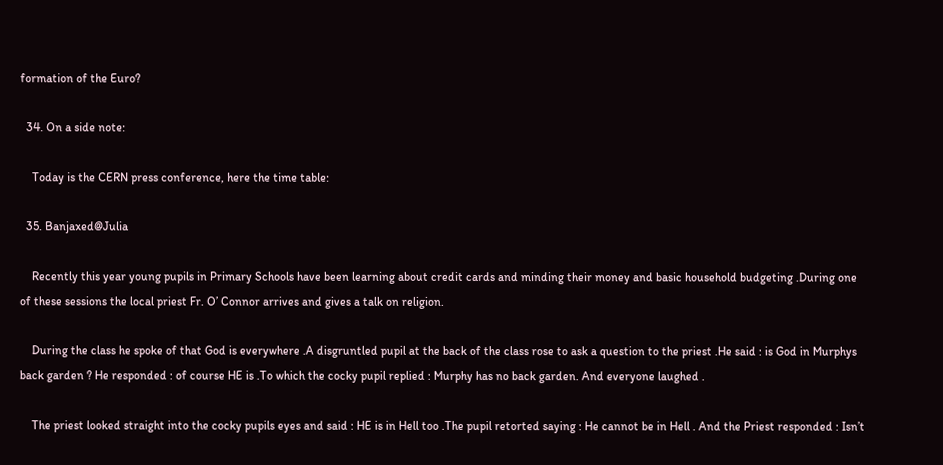formation of the Euro?

  34. On a side note:

    Today is the CERN press conference, here the time table:

  35. Banjaxed@Julia

    Recently this year young pupils in Primary Schools have been learning about credit cards and minding their money and basic household budgeting .During one of these sessions the local priest Fr. O’ Connor arrives and gives a talk on religion.

    During the class he spoke of that God is everywhere .A disgruntled pupil at the back of the class rose to ask a question to the priest .He said : is God in Murphys back garden ? He responded : of course HE is .To which the cocky pupil replied : Murphy has no back garden. And everyone laughed .

    The priest looked straight into the cocky pupils eyes and said : HE is in Hell too .The pupil retorted saying : He cannot be in Hell . And the Priest responded : Isn’t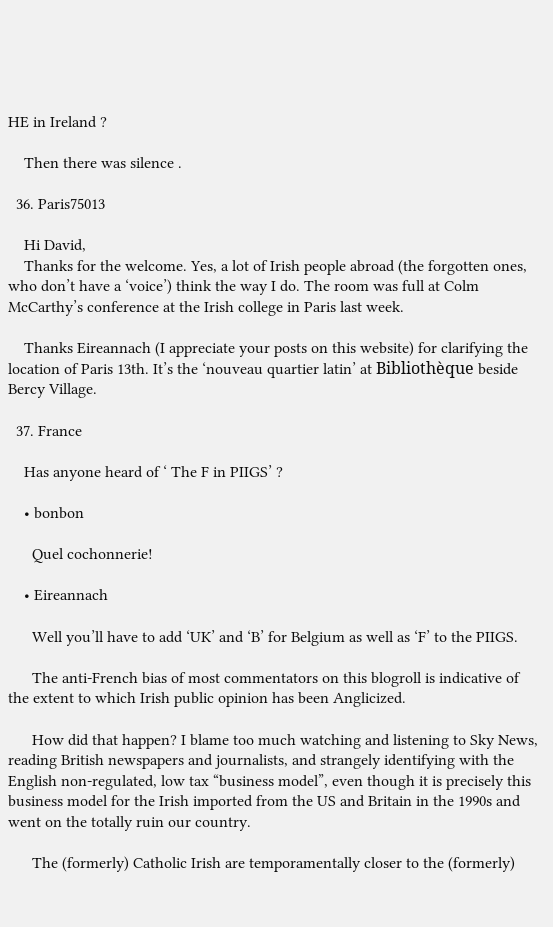HE in Ireland ?

    Then there was silence .

  36. Paris75013

    Hi David,
    Thanks for the welcome. Yes, a lot of Irish people abroad (the forgotten ones, who don’t have a ‘voice’) think the way I do. The room was full at Colm McCarthy’s conference at the Irish college in Paris last week.

    Thanks Eireannach (I appreciate your posts on this website) for clarifying the location of Paris 13th. It’s the ‘nouveau quartier latin’ at Bibliothèque beside Bercy Village.

  37. France

    Has anyone heard of ‘ The F in PIIGS’ ?

    • bonbon

      Quel cochonnerie!

    • Eireannach

      Well you’ll have to add ‘UK’ and ‘B’ for Belgium as well as ‘F’ to the PIIGS.

      The anti-French bias of most commentators on this blogroll is indicative of the extent to which Irish public opinion has been Anglicized.

      How did that happen? I blame too much watching and listening to Sky News, reading British newspapers and journalists, and strangely identifying with the English non-regulated, low tax “business model”, even though it is precisely this business model for the Irish imported from the US and Britain in the 1990s and went on the totally ruin our country.

      The (formerly) Catholic Irish are temporamentally closer to the (formerly)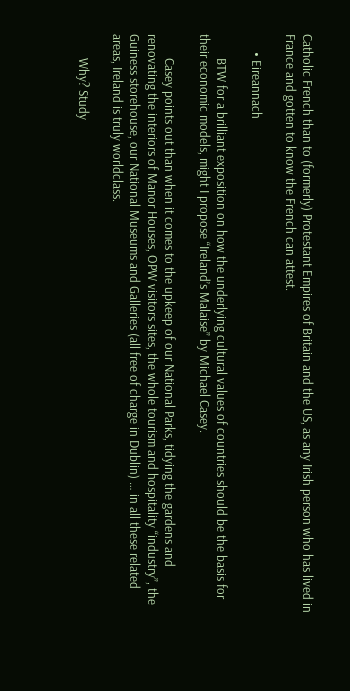Catholic French than to (formerly) Protestant Empires of Britain and the US, as any Irish person who has lived in France and gotten to know the French can attest.

      • Eireannach

        BTW for a brilliant exposition on how the underlying cultural values of countries should be the basis for their economic models, might I propose “Ireland’s Malaise” by Michael Casey.

        Casey points out than when it comes to the upkeep of our National Parks, tidying the gardens and renovating the interiors of Manor Houses, OPW visitors sites, the whole tourism and hospitality “industry”, the Guiness storehouse, our National Museums and Galleries (all free of charge in Dublin) … in all these related areas, Ireland is truly worldclass.

        Why? Study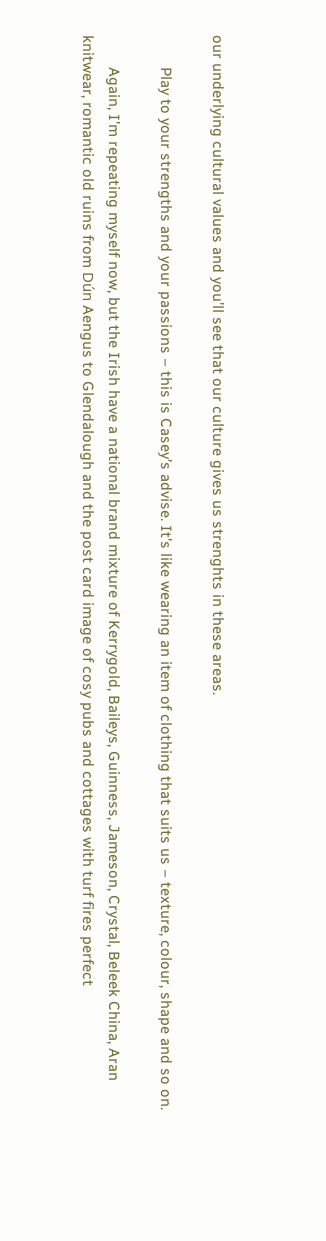our underlying cultural values and you’ll see that our culture gives us strenghts in these areas.

        Play to your strengths and your passions – this is Casey’s advise. It’s like wearing an item of clothing that suits us – texture, colour, shape and so on.

        Again, I’m repeating myself now, but the Irish have a national brand mixture of Kerrygold, Baileys, Guinness, Jameson, Crystal, Beleek China, Aran knitwear, romantic old ruins from Dún Aengus to Glendalough and the post card image of cosy pubs and cottages with turf fires perfect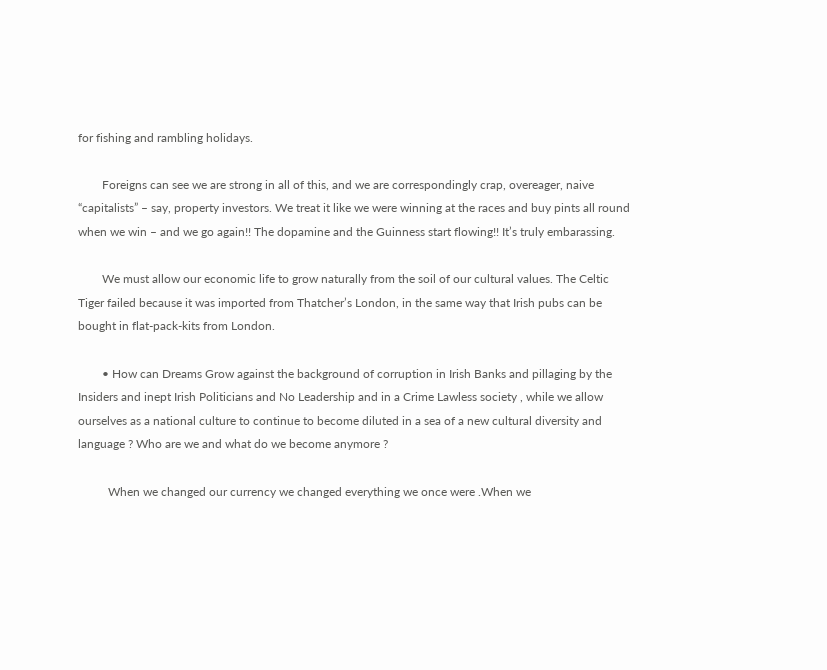for fishing and rambling holidays.

        Foreigns can see we are strong in all of this, and we are correspondingly crap, overeager, naive “capitalists” – say, property investors. We treat it like we were winning at the races and buy pints all round when we win – and we go again!! The dopamine and the Guinness start flowing!! It’s truly embarassing.

        We must allow our economic life to grow naturally from the soil of our cultural values. The Celtic Tiger failed because it was imported from Thatcher’s London, in the same way that Irish pubs can be bought in flat-pack-kits from London.

        • How can Dreams Grow against the background of corruption in Irish Banks and pillaging by the Insiders and inept Irish Politicians and No Leadership and in a Crime Lawless society , while we allow ourselves as a national culture to continue to become diluted in a sea of a new cultural diversity and language ? Who are we and what do we become anymore ?

          When we changed our currency we changed everything we once were .When we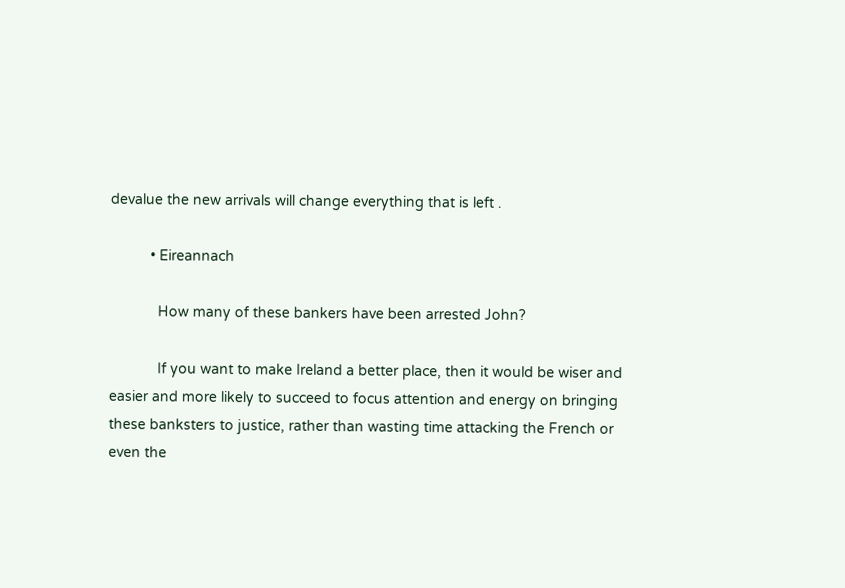devalue the new arrivals will change everything that is left .

          • Eireannach

            How many of these bankers have been arrested John?

            If you want to make Ireland a better place, then it would be wiser and easier and more likely to succeed to focus attention and energy on bringing these banksters to justice, rather than wasting time attacking the French or even the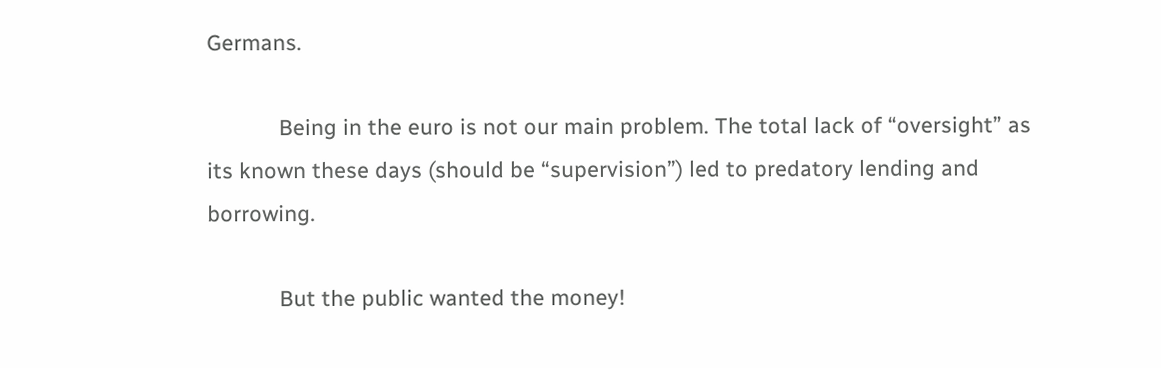Germans.

            Being in the euro is not our main problem. The total lack of “oversight” as its known these days (should be “supervision”) led to predatory lending and borrowing.

            But the public wanted the money!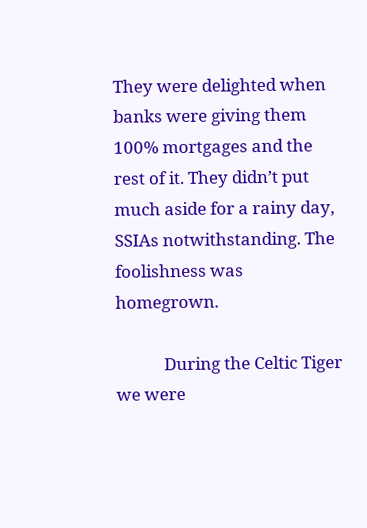They were delighted when banks were giving them 100% mortgages and the rest of it. They didn’t put much aside for a rainy day, SSIAs notwithstanding. The foolishness was homegrown.

            During the Celtic Tiger we were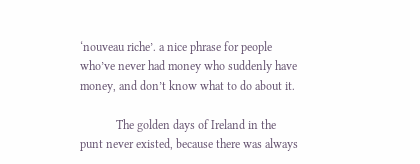‘nouveau riche’. a nice phrase for people who’ve never had money who suddenly have money, and don’t know what to do about it.

            The golden days of Ireland in the punt never existed, because there was always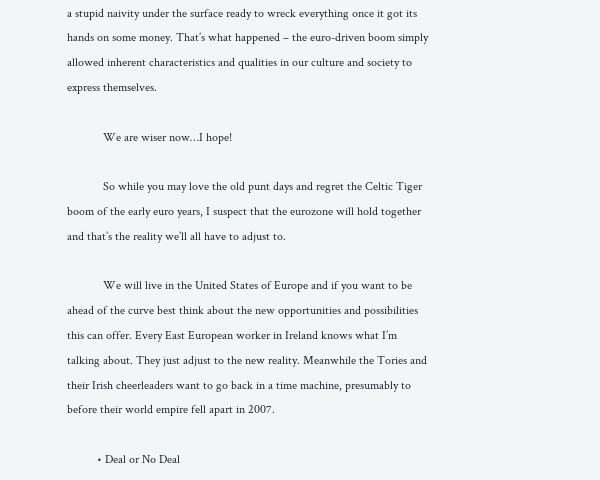a stupid naivity under the surface ready to wreck everything once it got its hands on some money. That’s what happened – the euro-driven boom simply allowed inherent characteristics and qualities in our culture and society to express themselves.

            We are wiser now…I hope!

            So while you may love the old punt days and regret the Celtic Tiger boom of the early euro years, I suspect that the eurozone will hold together and that’s the reality we’ll all have to adjust to.

            We will live in the United States of Europe and if you want to be ahead of the curve best think about the new opportunities and possibilities this can offer. Every East European worker in Ireland knows what I’m talking about. They just adjust to the new reality. Meanwhile the Tories and their Irish cheerleaders want to go back in a time machine, presumably to before their world empire fell apart in 2007.

          • Deal or No Deal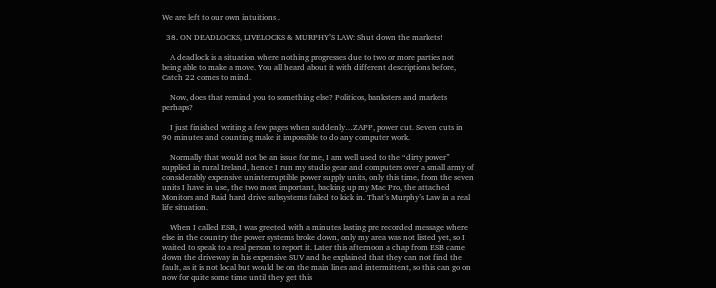We are left to our own intuitions .

  38. ON DEADLOCKS, LIVELOCKS & MURPHY’S LAW: Shut down the markets!

    A deadlock is a situation where nothing progresses due to two or more parties not being able to make a move. You all heard about it with different descriptions before, Catch 22 comes to mind.

    Now, does that remind you to something else? Politicos, banksters and markets perhaps?

    I just finished writing a few pages when suddenly…ZAPP, power cut. Seven cuts in 90 minutes and counting make it impossible to do any computer work.

    Normally that would not be an issue for me, I am well used to the “dirty power” supplied in rural Ireland, hence I run my studio gear and computers over a small army of considerably expensive uninterruptible power supply units, only this time, from the seven units I have in use, the two most important, backing up my Mac Pro, the attached Monitors and Raid hard drive subsystems failed to kick in. That’s Murphy’s Law in a real life situation.

    When I called ESB, I was greeted with a minutes lasting pre recorded message where else in the country the power systems broke down, only my area was not listed yet, so I waited to speak to a real person to report it. Later this afternoon a chap from ESB came down the driveway in his expensive SUV and he explained that they can not find the fault, as it is not local but would be on the main lines and intermittent, so this can go on now for quite some time until they get this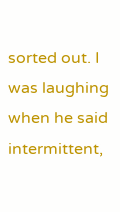sorted out. I was laughing when he said intermittent,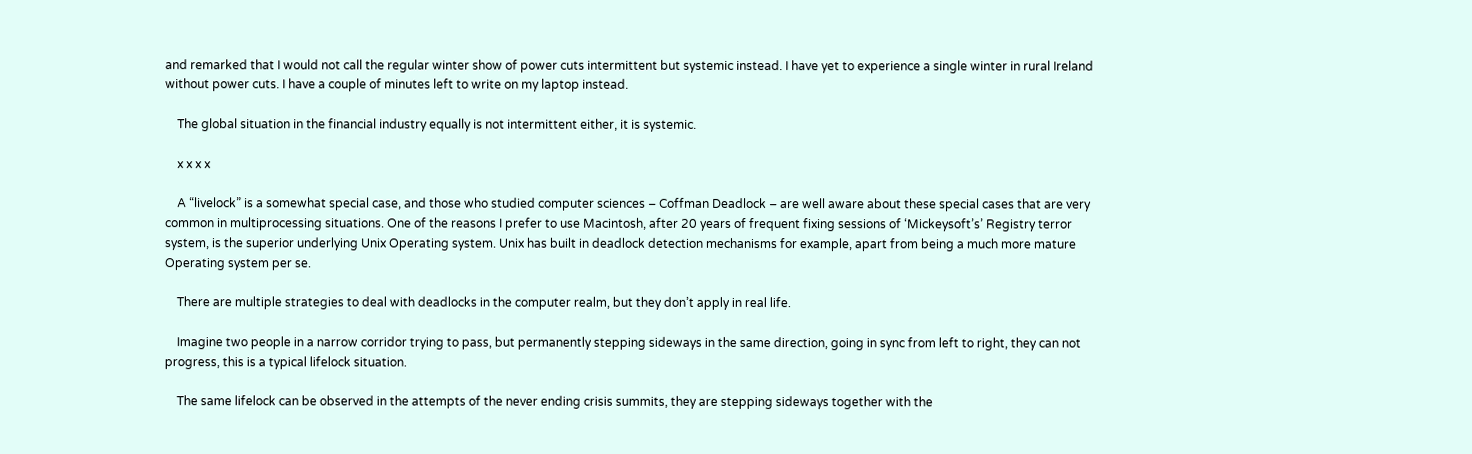and remarked that I would not call the regular winter show of power cuts intermittent but systemic instead. I have yet to experience a single winter in rural Ireland without power cuts. I have a couple of minutes left to write on my laptop instead.

    The global situation in the financial industry equally is not intermittent either, it is systemic.

    x x x x

    A “livelock” is a somewhat special case, and those who studied computer sciences – Coffman Deadlock – are well aware about these special cases that are very common in multiprocessing situations. One of the reasons I prefer to use Macintosh, after 20 years of frequent fixing sessions of ‘Mickeysoft’s’ Registry terror system, is the superior underlying Unix Operating system. Unix has built in deadlock detection mechanisms for example, apart from being a much more mature Operating system per se.

    There are multiple strategies to deal with deadlocks in the computer realm, but they don’t apply in real life.

    Imagine two people in a narrow corridor trying to pass, but permanently stepping sideways in the same direction, going in sync from left to right, they can not progress, this is a typical lifelock situation.

    The same lifelock can be observed in the attempts of the never ending crisis summits, they are stepping sideways together with the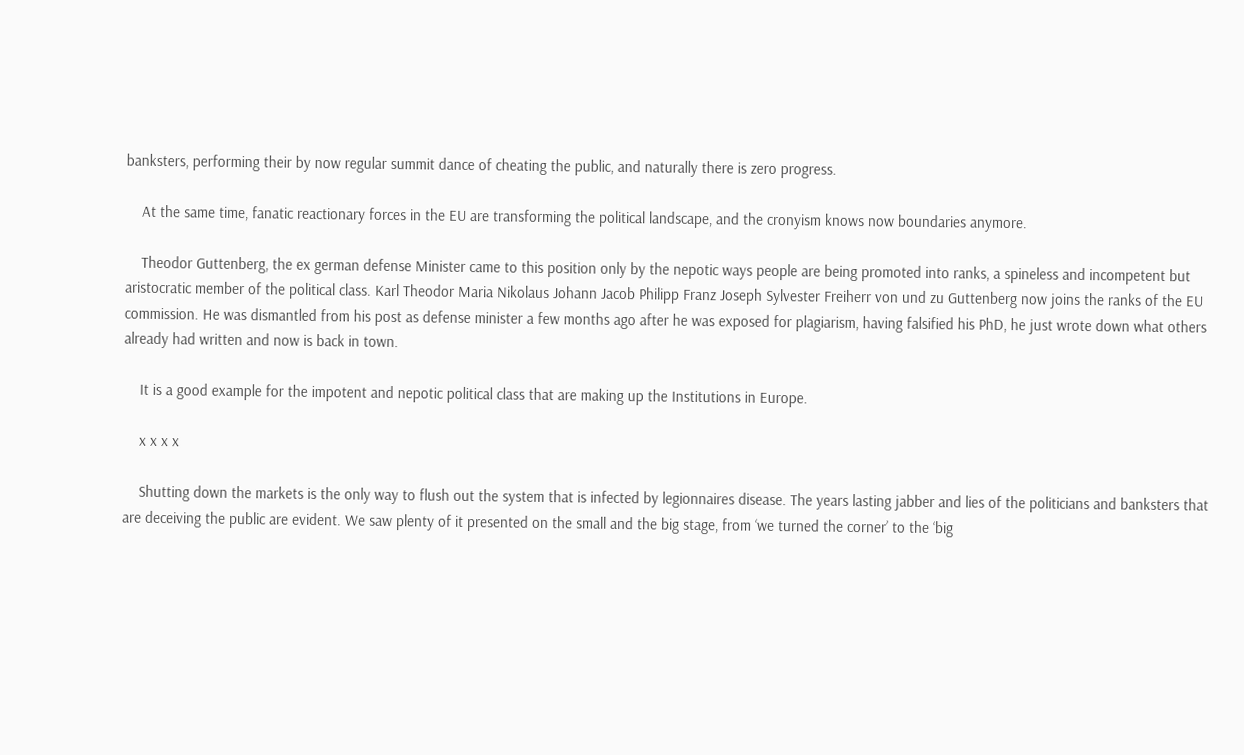banksters, performing their by now regular summit dance of cheating the public, and naturally there is zero progress.

    At the same time, fanatic reactionary forces in the EU are transforming the political landscape, and the cronyism knows now boundaries anymore.

    Theodor Guttenberg, the ex german defense Minister came to this position only by the nepotic ways people are being promoted into ranks, a spineless and incompetent but aristocratic member of the political class. Karl Theodor Maria Nikolaus Johann Jacob Philipp Franz Joseph Sylvester Freiherr von und zu Guttenberg now joins the ranks of the EU commission. He was dismantled from his post as defense minister a few months ago after he was exposed for plagiarism, having falsified his PhD, he just wrote down what others already had written and now is back in town.

    It is a good example for the impotent and nepotic political class that are making up the Institutions in Europe.

    x x x x

    Shutting down the markets is the only way to flush out the system that is infected by legionnaires disease. The years lasting jabber and lies of the politicians and banksters that are deceiving the public are evident. We saw plenty of it presented on the small and the big stage, from ‘we turned the corner’ to the ‘big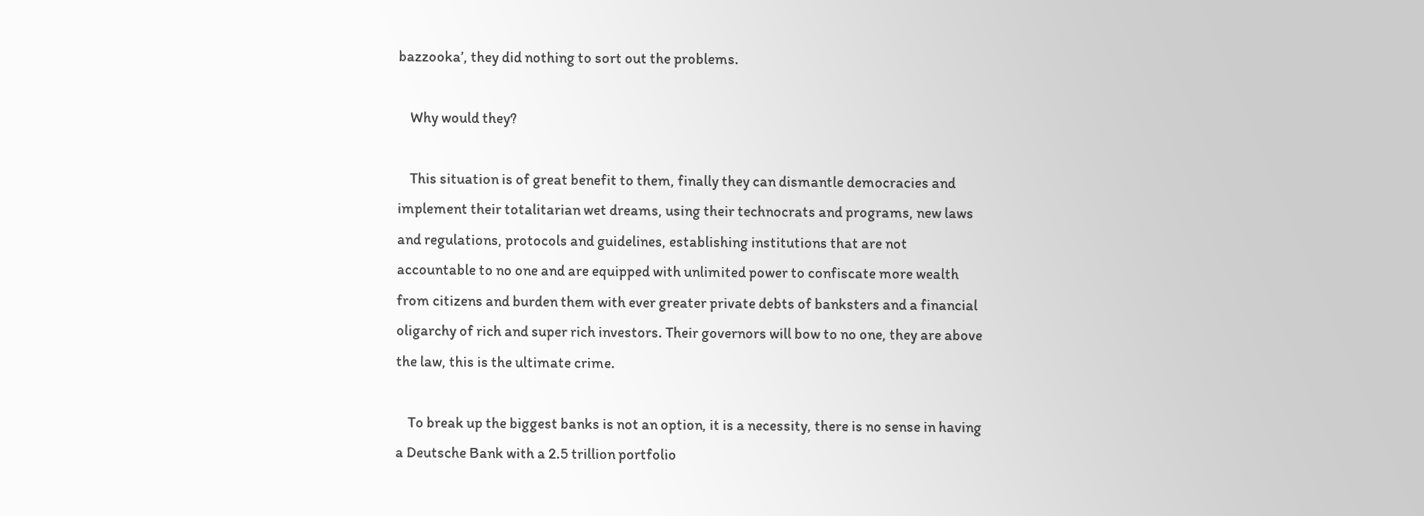bazzooka’, they did nothing to sort out the problems.

    Why would they?

    This situation is of great benefit to them, finally they can dismantle democracies and implement their totalitarian wet dreams, using their technocrats and programs, new laws and regulations, protocols and guidelines, establishing institutions that are not accountable to no one and are equipped with unlimited power to confiscate more wealth from citizens and burden them with ever greater private debts of banksters and a financial oligarchy of rich and super rich investors. Their governors will bow to no one, they are above the law, this is the ultimate crime.

    To break up the biggest banks is not an option, it is a necessity, there is no sense in having a Deutsche Bank with a 2.5 trillion portfolio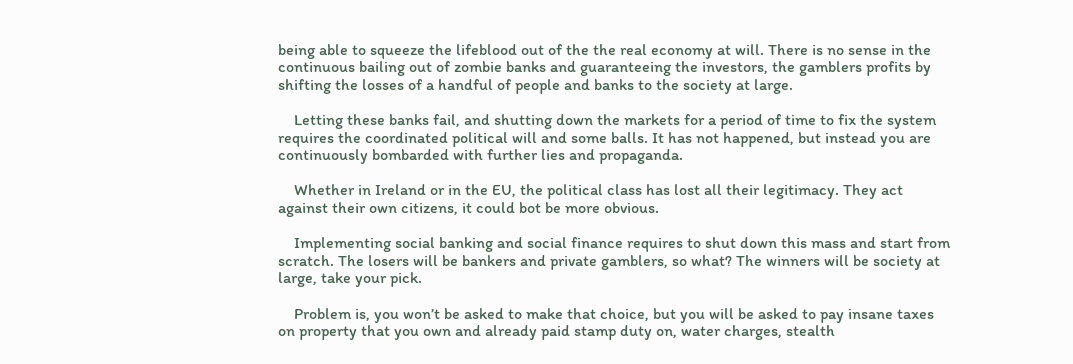being able to squeeze the lifeblood out of the the real economy at will. There is no sense in the continuous bailing out of zombie banks and guaranteeing the investors, the gamblers profits by shifting the losses of a handful of people and banks to the society at large.

    Letting these banks fail, and shutting down the markets for a period of time to fix the system requires the coordinated political will and some balls. It has not happened, but instead you are continuously bombarded with further lies and propaganda.

    Whether in Ireland or in the EU, the political class has lost all their legitimacy. They act against their own citizens, it could bot be more obvious.

    Implementing social banking and social finance requires to shut down this mass and start from scratch. The losers will be bankers and private gamblers, so what? The winners will be society at large, take your pick.

    Problem is, you won’t be asked to make that choice, but you will be asked to pay insane taxes on property that you own and already paid stamp duty on, water charges, stealth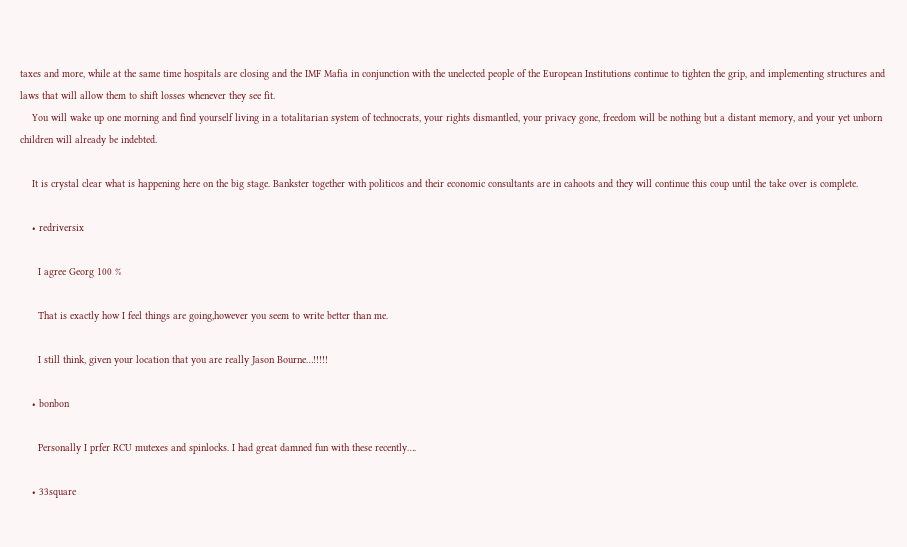taxes and more, while at the same time hospitals are closing and the IMF Mafia in conjunction with the unelected people of the European Institutions continue to tighten the grip, and implementing structures and laws that will allow them to shift losses whenever they see fit.
    You will wake up one morning and find yourself living in a totalitarian system of technocrats, your rights dismantled, your privacy gone, freedom will be nothing but a distant memory, and your yet unborn children will already be indebted.

    It is crystal clear what is happening here on the big stage. Bankster together with politicos and their economic consultants are in cahoots and they will continue this coup until the take over is complete.

    • redriversix

      I agree Georg 100 %

      That is exactly how I feel things are going,however you seem to write better than me.

      I still think, given your location that you are really Jason Bourne…!!!!!

    • bonbon

      Personally I prfer RCU mutexes and spinlocks. I had great damned fun with these recently….

    • 33square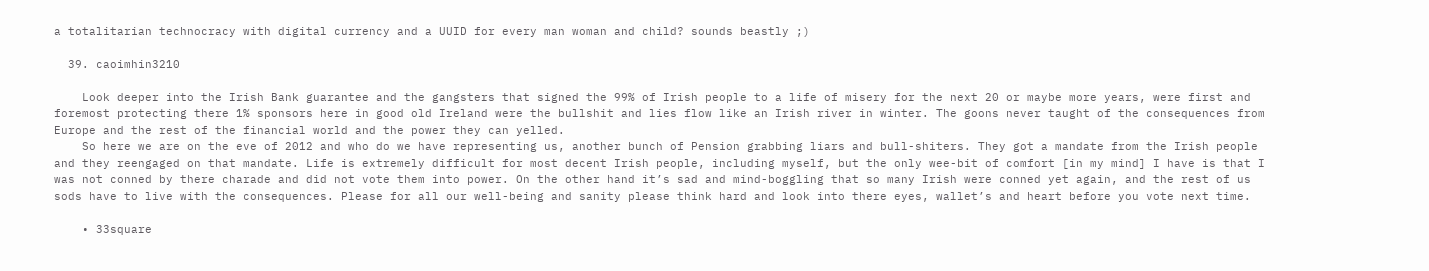a totalitarian technocracy with digital currency and a UUID for every man woman and child? sounds beastly ;)

  39. caoimhin3210

    Look deeper into the Irish Bank guarantee and the gangsters that signed the 99% of Irish people to a life of misery for the next 20 or maybe more years, were first and foremost protecting there 1% sponsors here in good old Ireland were the bullshit and lies flow like an Irish river in winter. The goons never taught of the consequences from Europe and the rest of the financial world and the power they can yelled.
    So here we are on the eve of 2012 and who do we have representing us, another bunch of Pension grabbing liars and bull-shiters. They got a mandate from the Irish people and they reengaged on that mandate. Life is extremely difficult for most decent Irish people, including myself, but the only wee-bit of comfort [in my mind] I have is that I was not conned by there charade and did not vote them into power. On the other hand it’s sad and mind-boggling that so many Irish were conned yet again, and the rest of us sods have to live with the consequences. Please for all our well-being and sanity please think hard and look into there eyes, wallet’s and heart before you vote next time.

    • 33square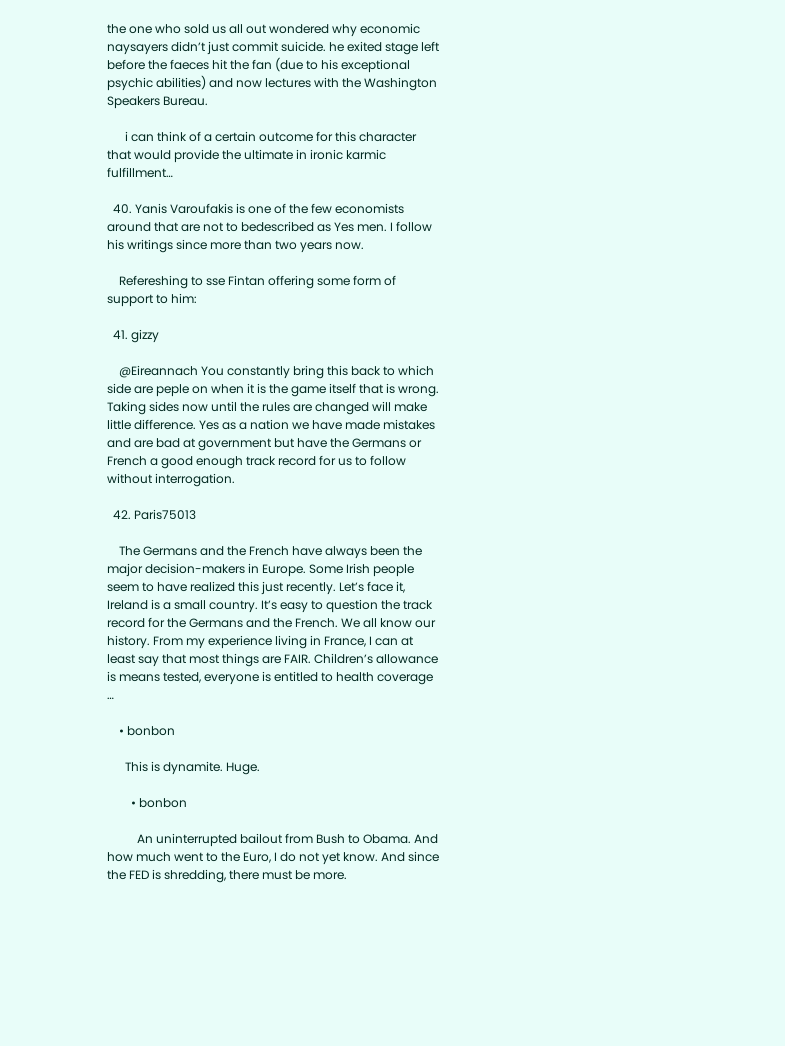the one who sold us all out wondered why economic naysayers didn’t just commit suicide. he exited stage left before the faeces hit the fan (due to his exceptional psychic abilities) and now lectures with the Washington Speakers Bureau.

      i can think of a certain outcome for this character that would provide the ultimate in ironic karmic fulfillment…

  40. Yanis Varoufakis is one of the few economists around that are not to bedescribed as Yes men. I follow his writings since more than two years now.

    Refereshing to sse Fintan offering some form of support to him:

  41. gizzy

    @Eireannach You constantly bring this back to which side are peple on when it is the game itself that is wrong. Taking sides now until the rules are changed will make little difference. Yes as a nation we have made mistakes and are bad at government but have the Germans or French a good enough track record for us to follow without interrogation.

  42. Paris75013

    The Germans and the French have always been the major decision-makers in Europe. Some Irish people seem to have realized this just recently. Let’s face it, Ireland is a small country. It’s easy to question the track record for the Germans and the French. We all know our history. From my experience living in France, I can at least say that most things are FAIR. Children’s allowance is means tested, everyone is entitled to health coverage …

    • bonbon

      This is dynamite. Huge.

        • bonbon

          An uninterrupted bailout from Bush to Obama. And how much went to the Euro, I do not yet know. And since the FED is shredding, there must be more.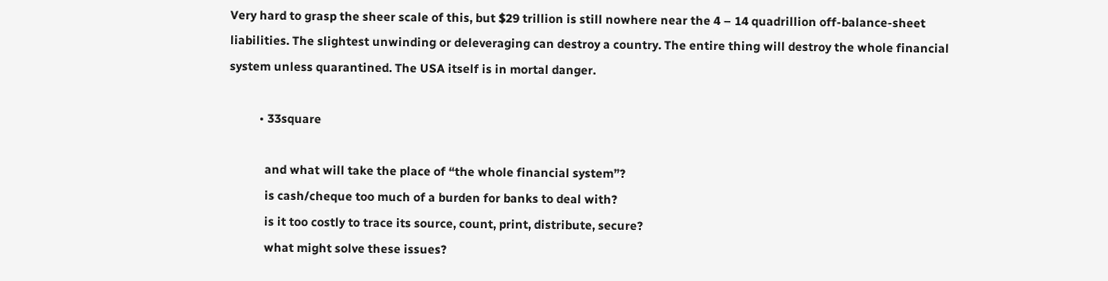Very hard to grasp the sheer scale of this, but $29 trillion is still nowhere near the 4 – 14 quadrillion off-balance-sheet liabilities. The slightest unwinding or deleveraging can destroy a country. The entire thing will destroy the whole financial system unless quarantined. The USA itself is in mortal danger.

          • 33square

            and what will take the place of “the whole financial system”?
            is cash/cheque too much of a burden for banks to deal with?
            is it too costly to trace its source, count, print, distribute, secure?
            what might solve these issues?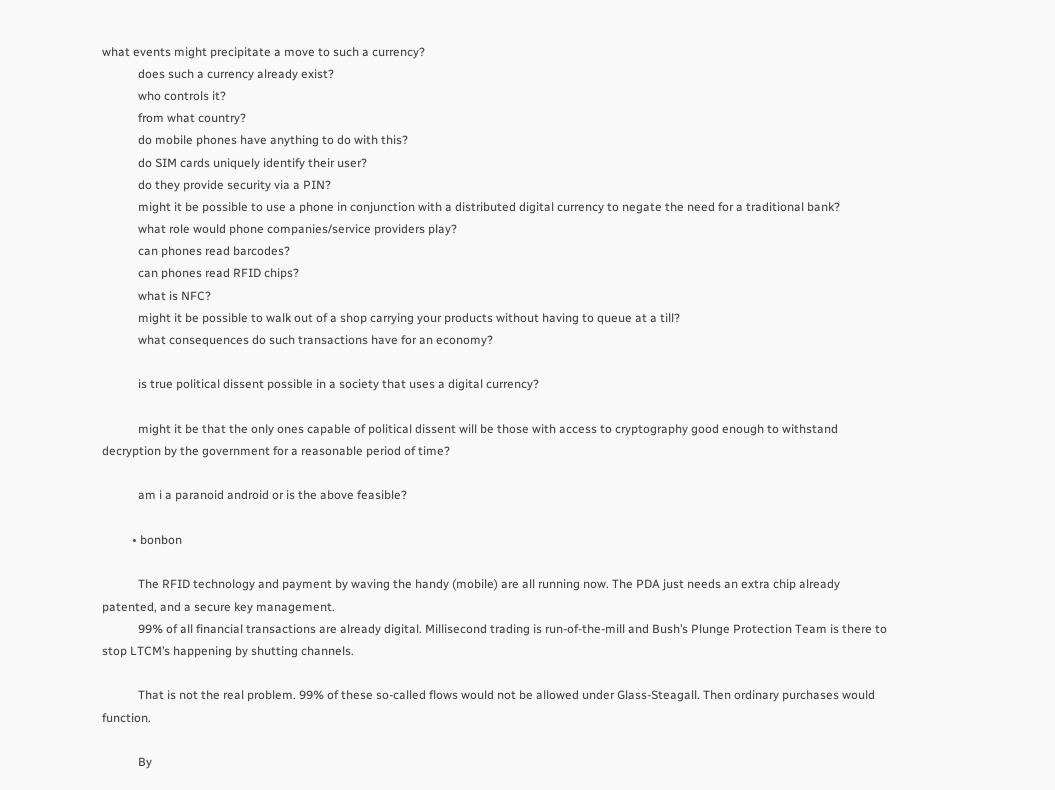what events might precipitate a move to such a currency?
            does such a currency already exist?
            who controls it?
            from what country?
            do mobile phones have anything to do with this?
            do SIM cards uniquely identify their user?
            do they provide security via a PIN?
            might it be possible to use a phone in conjunction with a distributed digital currency to negate the need for a traditional bank?
            what role would phone companies/service providers play?
            can phones read barcodes?
            can phones read RFID chips?
            what is NFC?
            might it be possible to walk out of a shop carrying your products without having to queue at a till?
            what consequences do such transactions have for an economy?

            is true political dissent possible in a society that uses a digital currency?

            might it be that the only ones capable of political dissent will be those with access to cryptography good enough to withstand decryption by the government for a reasonable period of time?

            am i a paranoid android or is the above feasible?

          • bonbon

            The RFID technology and payment by waving the handy (mobile) are all running now. The PDA just needs an extra chip already patented, and a secure key management.
            99% of all financial transactions are already digital. Millisecond trading is run-of-the-mill and Bush’s Plunge Protection Team is there to stop LTCM’s happening by shutting channels.

            That is not the real problem. 99% of these so-called flows would not be allowed under Glass-Steagall. Then ordinary purchases would function.

            By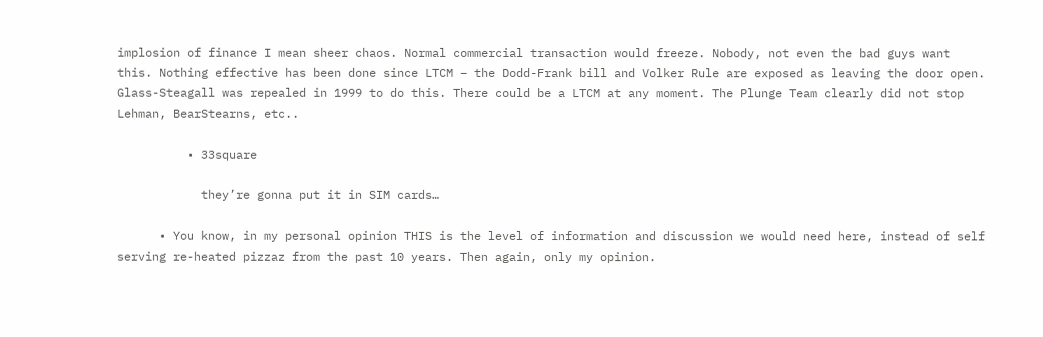implosion of finance I mean sheer chaos. Normal commercial transaction would freeze. Nobody, not even the bad guys want this. Nothing effective has been done since LTCM – the Dodd-Frank bill and Volker Rule are exposed as leaving the door open. Glass-Steagall was repealed in 1999 to do this. There could be a LTCM at any moment. The Plunge Team clearly did not stop Lehman, BearStearns, etc..

          • 33square

            they’re gonna put it in SIM cards…

      • You know, in my personal opinion THIS is the level of information and discussion we would need here, instead of self serving re-heated pizzaz from the past 10 years. Then again, only my opinion.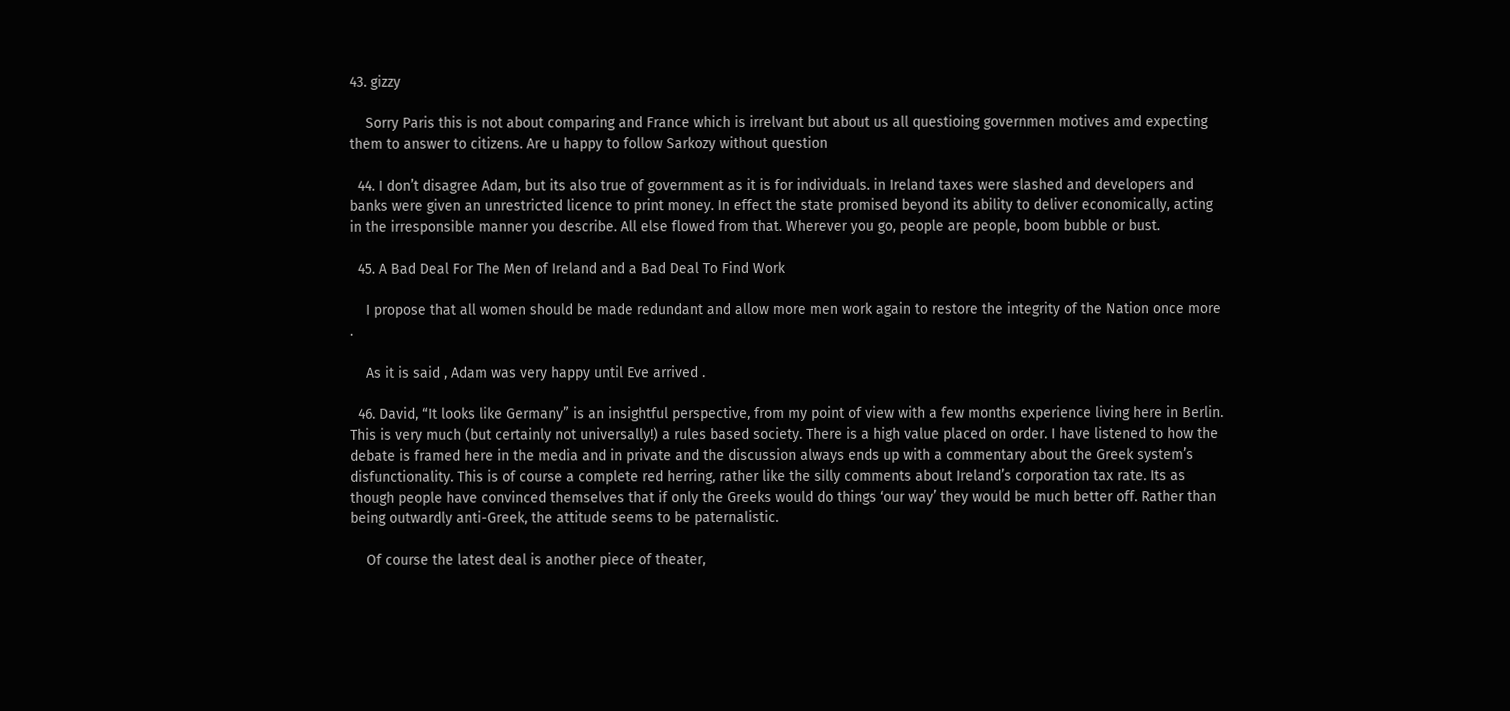43. gizzy

    Sorry Paris this is not about comparing and France which is irrelvant but about us all questioing governmen motives amd expecting them to answer to citizens. Are u happy to follow Sarkozy without question

  44. I don’t disagree Adam, but its also true of government as it is for individuals. in Ireland taxes were slashed and developers and banks were given an unrestricted licence to print money. In effect the state promised beyond its ability to deliver economically, acting in the irresponsible manner you describe. All else flowed from that. Wherever you go, people are people, boom bubble or bust.

  45. A Bad Deal For The Men of Ireland and a Bad Deal To Find Work

    I propose that all women should be made redundant and allow more men work again to restore the integrity of the Nation once more .

    As it is said , Adam was very happy until Eve arrived .

  46. David, “It looks like Germany” is an insightful perspective, from my point of view with a few months experience living here in Berlin. This is very much (but certainly not universally!) a rules based society. There is a high value placed on order. I have listened to how the debate is framed here in the media and in private and the discussion always ends up with a commentary about the Greek system’s disfunctionality. This is of course a complete red herring, rather like the silly comments about Ireland’s corporation tax rate. Its as though people have convinced themselves that if only the Greeks would do things ‘our way’ they would be much better off. Rather than being outwardly anti-Greek, the attitude seems to be paternalistic.

    Of course the latest deal is another piece of theater,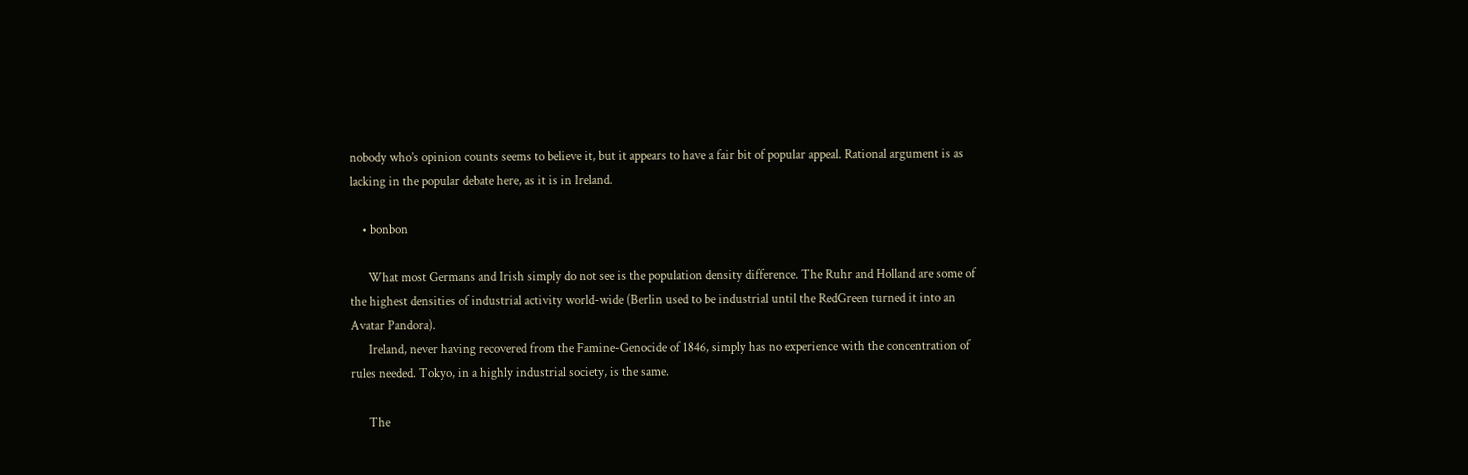nobody who’s opinion counts seems to believe it, but it appears to have a fair bit of popular appeal. Rational argument is as lacking in the popular debate here, as it is in Ireland.

    • bonbon

      What most Germans and Irish simply do not see is the population density difference. The Ruhr and Holland are some of the highest densities of industrial activity world-wide (Berlin used to be industrial until the RedGreen turned it into an Avatar Pandora).
      Ireland, never having recovered from the Famine-Genocide of 1846, simply has no experience with the concentration of rules needed. Tokyo, in a highly industrial society, is the same.

      The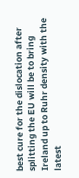best cure for the dislocation after splitting the EU will be to bring Ireland up to Ruhr density with the latest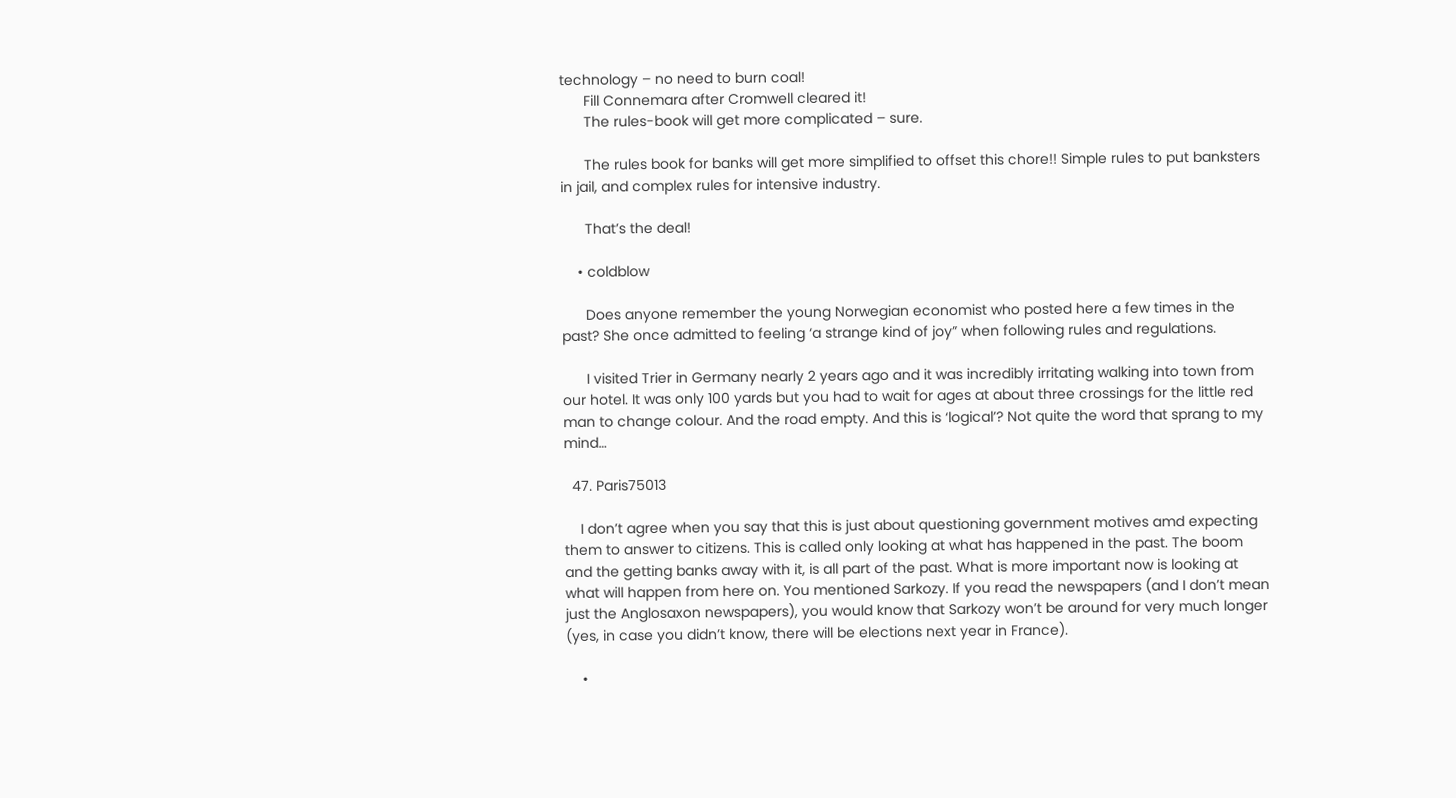technology – no need to burn coal!
      Fill Connemara after Cromwell cleared it!
      The rules-book will get more complicated – sure.

      The rules book for banks will get more simplified to offset this chore!! Simple rules to put banksters in jail, and complex rules for intensive industry.

      That’s the deal!

    • coldblow

      Does anyone remember the young Norwegian economist who posted here a few times in the past? She once admitted to feeling ‘a strange kind of joy” when following rules and regulations.

      I visited Trier in Germany nearly 2 years ago and it was incredibly irritating walking into town from our hotel. It was only 100 yards but you had to wait for ages at about three crossings for the little red man to change colour. And the road empty. And this is ‘logical’? Not quite the word that sprang to my mind…

  47. Paris75013

    I don’t agree when you say that this is just about questioning government motives amd expecting them to answer to citizens. This is called only looking at what has happened in the past. The boom and the getting banks away with it, is all part of the past. What is more important now is looking at what will happen from here on. You mentioned Sarkozy. If you read the newspapers (and I don’t mean just the Anglosaxon newspapers), you would know that Sarkozy won’t be around for very much longer (yes, in case you didn’t know, there will be elections next year in France).

    •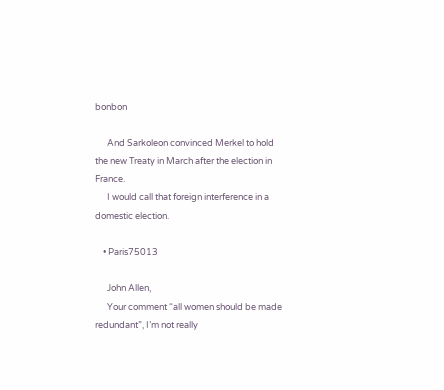bonbon

      And Sarkoleon convinced Merkel to hold the new Treaty in March after the election in France.
      I would call that foreign interference in a domestic election.

    • Paris75013

      John Allen,
      Your comment “all women should be made redundant”, I’m not really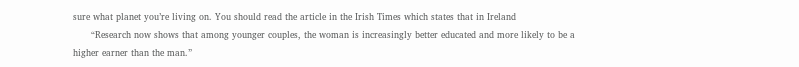sure what planet you’re living on. You should read the article in the Irish Times which states that in Ireland
      “Research now shows that among younger couples, the woman is increasingly better educated and more likely to be a higher earner than the man.”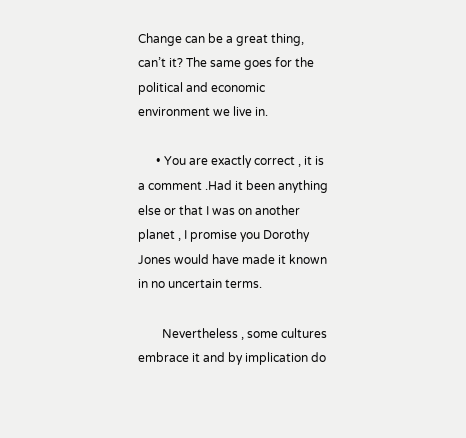Change can be a great thing, can’t it? The same goes for the political and economic environment we live in.

      • You are exactly correct , it is a comment .Had it been anything else or that I was on another planet , I promise you Dorothy Jones would have made it known in no uncertain terms.

        Nevertheless , some cultures embrace it and by implication do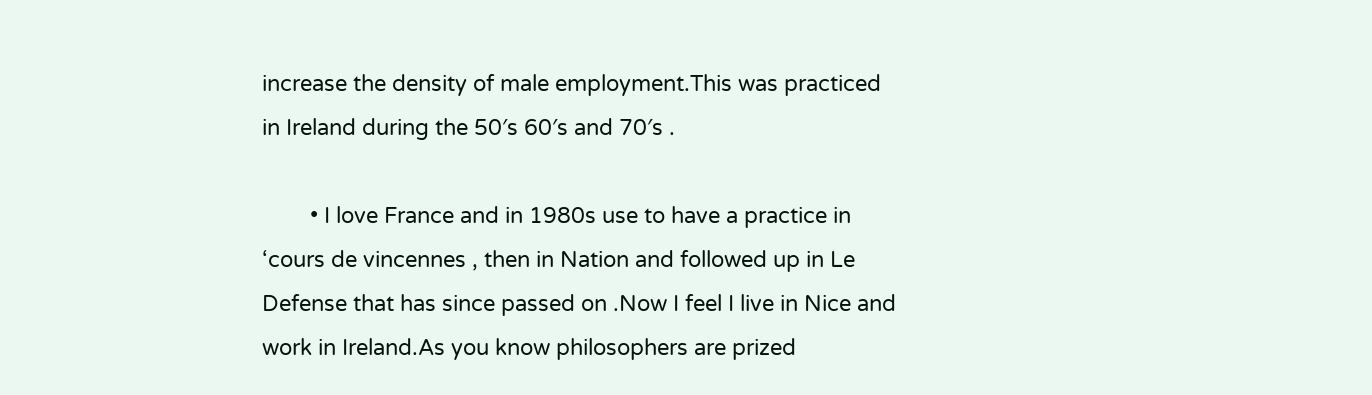increase the density of male employment.This was practiced in Ireland during the 50′s 60′s and 70′s .

        • I love France and in 1980s use to have a practice in ‘cours de vincennes , then in Nation and followed up in Le Defense that has since passed on .Now I feel I live in Nice and work in Ireland.As you know philosophers are prized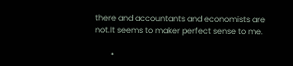there and accountants and economists are not.It seems to maker perfect sense to me.

        •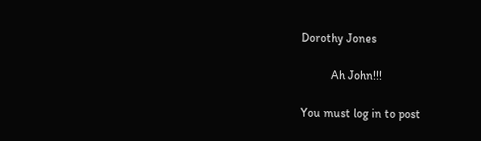Dorothy Jones

          Ah John!!!

You must log in to post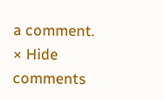a comment.
× Hide comments